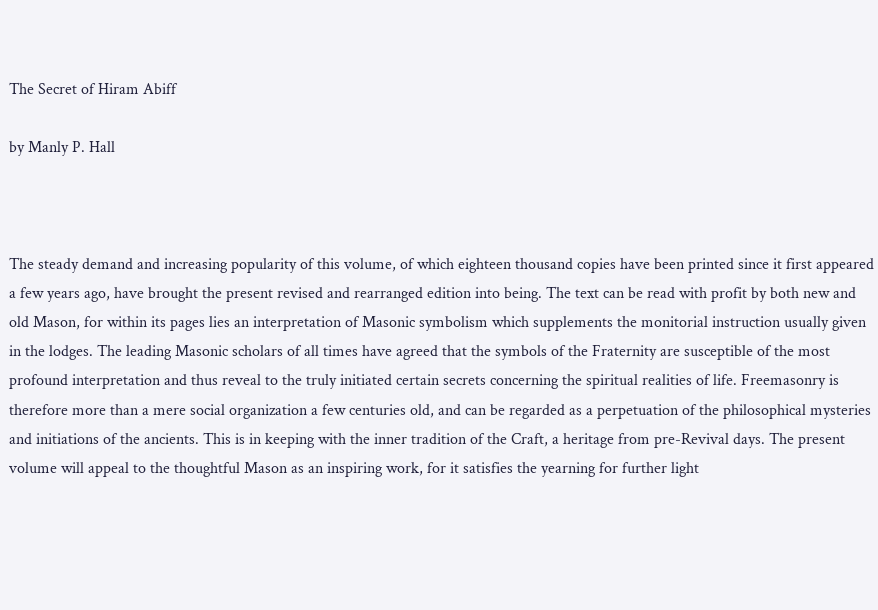The Secret of Hiram Abiff

by Manly P. Hall



The steady demand and increasing popularity of this volume, of which eighteen thousand copies have been printed since it first appeared a few years ago, have brought the present revised and rearranged edition into being. The text can be read with profit by both new and old Mason, for within its pages lies an interpretation of Masonic symbolism which supplements the monitorial instruction usually given in the lodges. The leading Masonic scholars of all times have agreed that the symbols of the Fraternity are susceptible of the most profound interpretation and thus reveal to the truly initiated certain secrets concerning the spiritual realities of life. Freemasonry is therefore more than a mere social organization a few centuries old, and can be regarded as a perpetuation of the philosophical mysteries and initiations of the ancients. This is in keeping with the inner tradition of the Craft, a heritage from pre-Revival days. The present volume will appeal to the thoughtful Mason as an inspiring work, for it satisfies the yearning for further light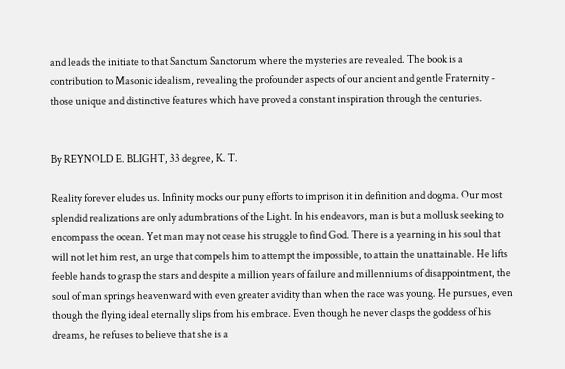and leads the initiate to that Sanctum Sanctorum where the mysteries are revealed. The book is a contribution to Masonic idealism, revealing the profounder aspects of our ancient and gentle Fraternity - those unique and distinctive features which have proved a constant inspiration through the centuries.


By REYNOLD E. BLIGHT, 33 degree, K. T.

Reality forever eludes us. Infinity mocks our puny efforts to imprison it in definition and dogma. Our most splendid realizations are only adumbrations of the Light. In his endeavors, man is but a mollusk seeking to encompass the ocean. Yet man may not cease his struggle to find God. There is a yearning in his soul that will not let him rest, an urge that compels him to attempt the impossible, to attain the unattainable. He lifts feeble hands to grasp the stars and despite a million years of failure and millenniums of disappointment, the soul of man springs heavenward with even greater avidity than when the race was young. He pursues, even though the flying ideal eternally slips from his embrace. Even though he never clasps the goddess of his dreams, he refuses to believe that she is a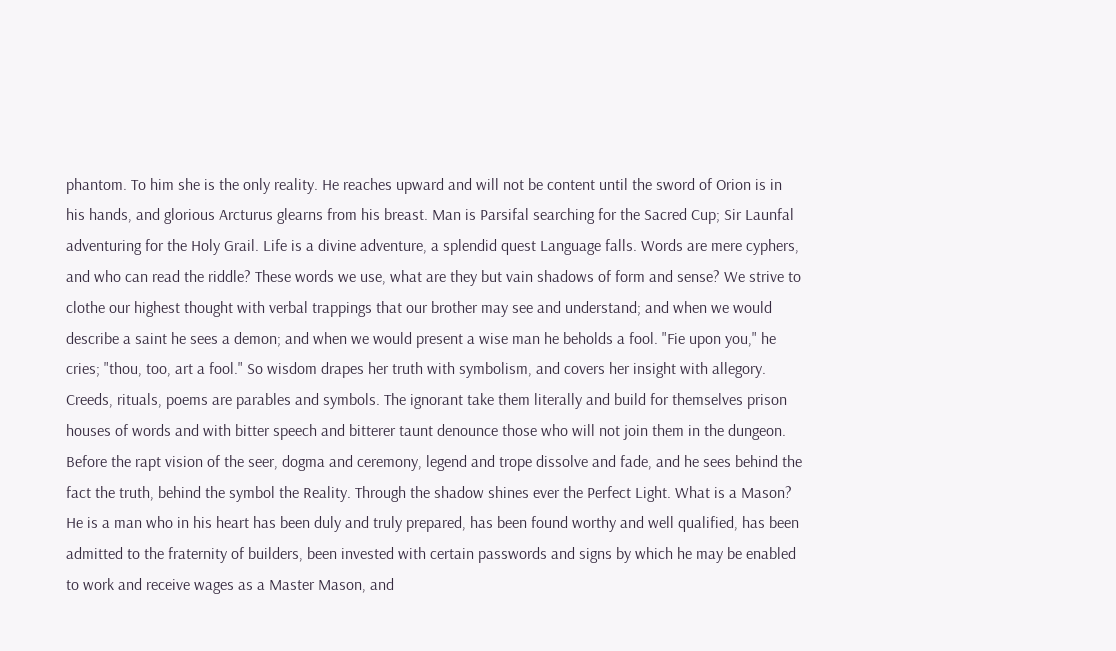phantom. To him she is the only reality. He reaches upward and will not be content until the sword of Orion is in his hands, and glorious Arcturus glearns from his breast. Man is Parsifal searching for the Sacred Cup; Sir Launfal adventuring for the Holy Grail. Life is a divine adventure, a splendid quest Language falls. Words are mere cyphers, and who can read the riddle? These words we use, what are they but vain shadows of form and sense? We strive to clothe our highest thought with verbal trappings that our brother may see and understand; and when we would describe a saint he sees a demon; and when we would present a wise man he beholds a fool. "Fie upon you," he cries; "thou, too, art a fool." So wisdom drapes her truth with symbolism, and covers her insight with allegory. Creeds, rituals, poems are parables and symbols. The ignorant take them literally and build for themselves prison houses of words and with bitter speech and bitterer taunt denounce those who will not join them in the dungeon. Before the rapt vision of the seer, dogma and ceremony, legend and trope dissolve and fade, and he sees behind the fact the truth, behind the symbol the Reality. Through the shadow shines ever the Perfect Light. What is a Mason? He is a man who in his heart has been duly and truly prepared, has been found worthy and well qualified, has been admitted to the fraternity of builders, been invested with certain passwords and signs by which he may be enabled to work and receive wages as a Master Mason, and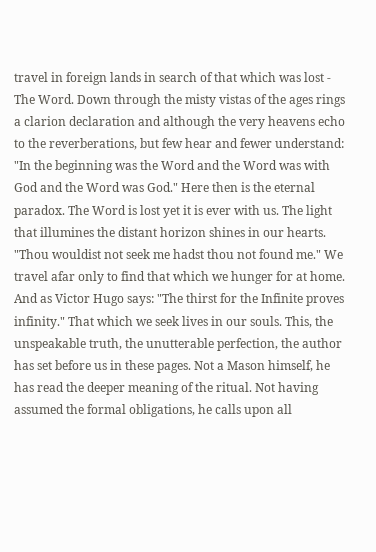travel in foreign lands in search of that which was lost - The Word. Down through the misty vistas of the ages rings a clarion declaration and although the very heavens echo to the reverberations, but few hear and fewer understand: "In the beginning was the Word and the Word was with God and the Word was God." Here then is the eternal paradox. The Word is lost yet it is ever with us. The light that illumines the distant horizon shines in our hearts. "Thou wouldist not seek me hadst thou not found me." We travel afar only to find that which we hunger for at home. And as Victor Hugo says: "The thirst for the Infinite proves infinity." That which we seek lives in our souls. This, the unspeakable truth, the unutterable perfection, the author has set before us in these pages. Not a Mason himself, he has read the deeper meaning of the ritual. Not having assumed the formal obligations, he calls upon all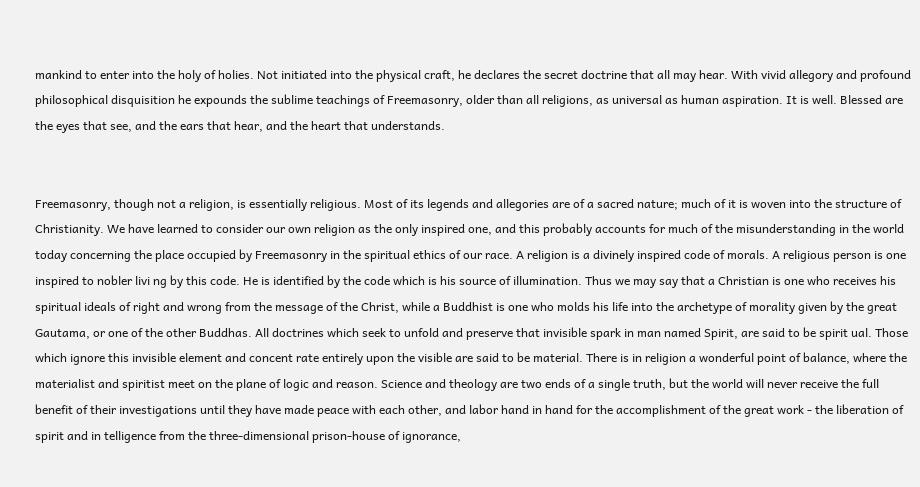mankind to enter into the holy of holies. Not initiated into the physical craft, he declares the secret doctrine that all may hear. With vivid allegory and profound philosophical disquisition he expounds the sublime teachings of Freemasonry, older than all religions, as universal as human aspiration. It is well. Blessed are the eyes that see, and the ears that hear, and the heart that understands.


Freemasonry, though not a religion, is essentially religious. Most of its legends and allegories are of a sacred nature; much of it is woven into the structure of Christianity. We have learned to consider our own religion as the only inspired one, and this probably accounts for much of the misunderstanding in the world today concerning the place occupied by Freemasonry in the spiritual ethics of our race. A religion is a divinely inspired code of morals. A religious person is one inspired to nobler livi ng by this code. He is identified by the code which is his source of illumination. Thus we may say that a Christian is one who receives his spiritual ideals of right and wrong from the message of the Christ, while a Buddhist is one who molds his life into the archetype of morality given by the great Gautama, or one of the other Buddhas. All doctrines which seek to unfold and preserve that invisible spark in man named Spirit, are said to be spirit ual. Those which ignore this invisible element and concent rate entirely upon the visible are said to be material. There is in religion a wonderful point of balance, where the materialist and spiritist meet on the plane of logic and reason. Science and theology are two ends of a single truth, but the world will never receive the full benefit of their investigations until they have made peace with each other, and labor hand in hand for the accomplishment of the great work - the liberation of spirit and in telligence from the three-dimensional prison-house of ignorance,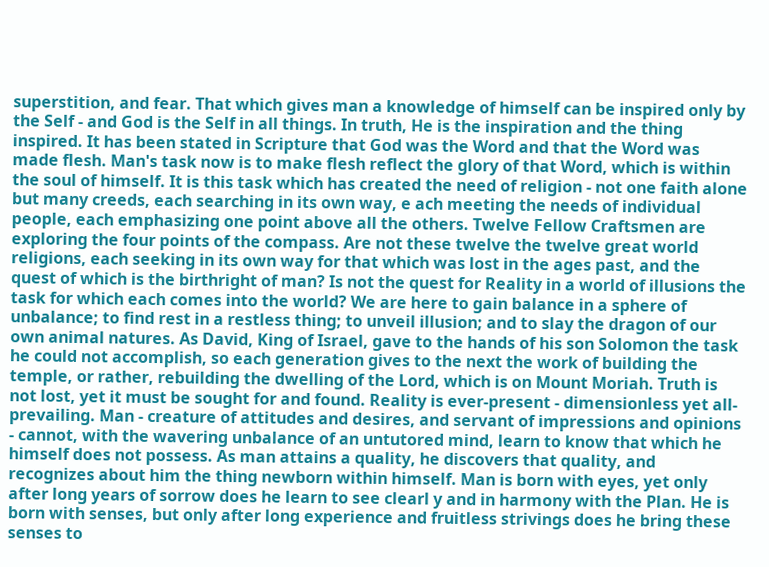superstition, and fear. That which gives man a knowledge of himself can be inspired only by the Self - and God is the Self in all things. In truth, He is the inspiration and the thing inspired. It has been stated in Scripture that God was the Word and that the Word was made flesh. Man's task now is to make flesh reflect the glory of that Word, which is within the soul of himself. It is this task which has created the need of religion - not one faith alone but many creeds, each searching in its own way, e ach meeting the needs of individual people, each emphasizing one point above all the others. Twelve Fellow Craftsmen are exploring the four points of the compass. Are not these twelve the twelve great world religions, each seeking in its own way for that which was lost in the ages past, and the quest of which is the birthright of man? Is not the quest for Reality in a world of illusions the task for which each comes into the world? We are here to gain balance in a sphere of unbalance; to find rest in a restless thing; to unveil illusion; and to slay the dragon of our own animal natures. As David, King of Israel, gave to the hands of his son Solomon the task he could not accomplish, so each generation gives to the next the work of building the temple, or rather, rebuilding the dwelling of the Lord, which is on Mount Moriah. Truth is not lost, yet it must be sought for and found. Reality is ever-present - dimensionless yet all-prevailing. Man - creature of attitudes and desires, and servant of impressions and opinions - cannot, with the wavering unbalance of an untutored mind, learn to know that which he himself does not possess. As man attains a quality, he discovers that quality, and recognizes about him the thing newborn within himself. Man is born with eyes, yet only after long years of sorrow does he learn to see clearl y and in harmony with the Plan. He is born with senses, but only after long experience and fruitless strivings does he bring these senses to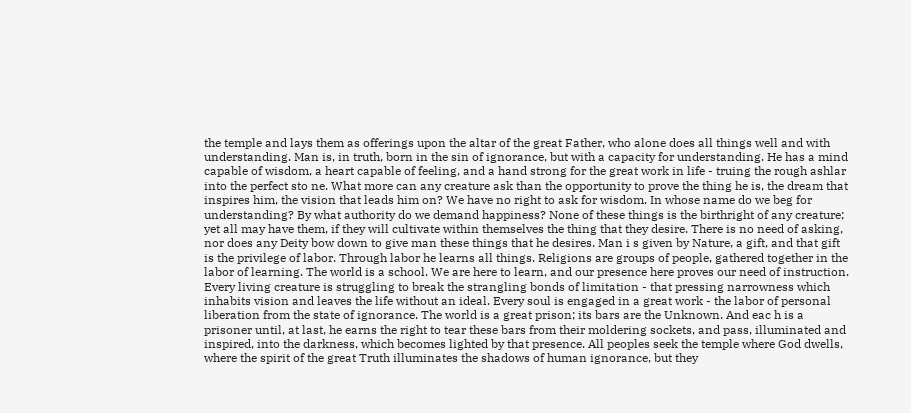the temple and lays them as offerings upon the altar of the great Father, who alone does all things well and with understanding. Man is, in truth, born in the sin of ignorance, but with a capacity for understanding. He has a mind capable of wisdom, a heart capable of feeling, and a hand strong for the great work in life - truing the rough ashlar into the perfect sto ne. What more can any creature ask than the opportunity to prove the thing he is, the dream that inspires him, the vision that leads him on? We have no right to ask for wisdom. In whose name do we beg for understanding? By what authority do we demand happiness? None of these things is the birthright of any creature; yet all may have them, if they will cultivate within themselves the thing that they desire. There is no need of asking, nor does any Deity bow down to give man these things that he desires. Man i s given by Nature, a gift, and that gift is the privilege of labor. Through labor he learns all things. Religions are groups of people, gathered together in the labor of learning. The world is a school. We are here to learn, and our presence here proves our need of instruction. Every living creature is struggling to break the strangling bonds of limitation - that pressing narrowness which inhabits vision and leaves the life without an ideal. Every soul is engaged in a great work - the labor of personal liberation from the state of ignorance. The world is a great prison; its bars are the Unknown. And eac h is a prisoner until, at last, he earns the right to tear these bars from their moldering sockets, and pass, illuminated and inspired, into the darkness, which becomes lighted by that presence. All peoples seek the temple where God dwells, where the spirit of the great Truth illuminates the shadows of human ignorance, but they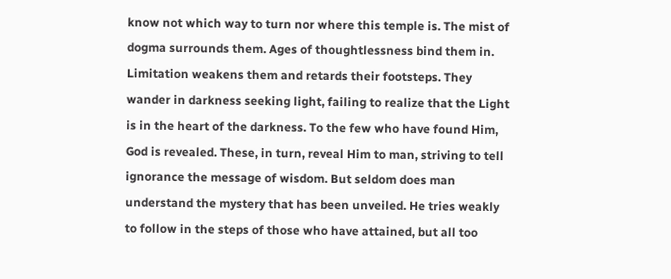know not which way to turn nor where this temple is. The mist of dogma surrounds them. Ages of thoughtlessness bind them in. Limitation weakens them and retards their footsteps. They wander in darkness seeking light, failing to realize that the Light is in the heart of the darkness. To the few who have found Him, God is revealed. These, in turn, reveal Him to man, striving to tell ignorance the message of wisdom. But seldom does man understand the mystery that has been unveiled. He tries weakly to follow in the steps of those who have attained, but all too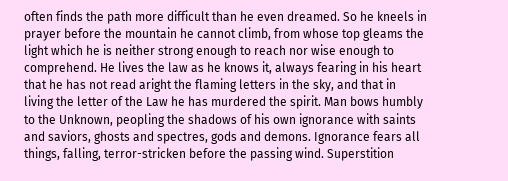often finds the path more difficult than he even dreamed. So he kneels in prayer before the mountain he cannot climb, from whose top gleams the light which he is neither strong enough to reach nor wise enough to comprehend. He lives the law as he knows it, always fearing in his heart that he has not read aright the flaming letters in the sky, and that in living the letter of the Law he has murdered the spirit. Man bows humbly to the Unknown, peopling the shadows of his own ignorance with saints and saviors, ghosts and spectres, gods and demons. Ignorance fears all things, falling, terror-stricken before the passing wind. Superstition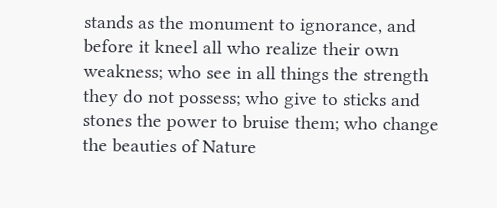stands as the monument to ignorance, and before it kneel all who realize their own weakness; who see in all things the strength they do not possess; who give to sticks and stones the power to bruise them; who change the beauties of Nature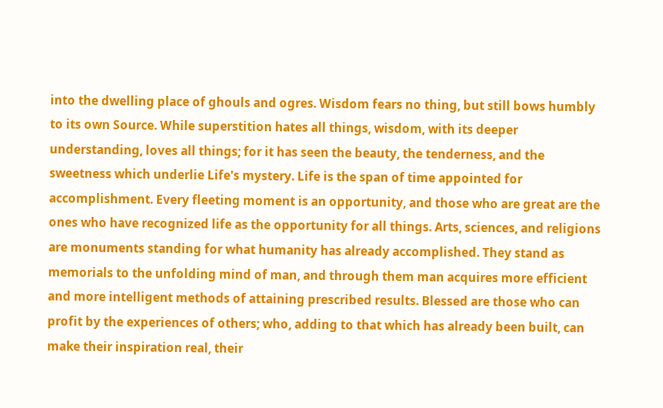into the dwelling place of ghouls and ogres. Wisdom fears no thing, but still bows humbly to its own Source. While superstition hates all things, wisdom, with its deeper understanding, loves all things; for it has seen the beauty, the tenderness, and the sweetness which underlie Life's mystery. Life is the span of time appointed for accomplishment. Every fleeting moment is an opportunity, and those who are great are the ones who have recognized life as the opportunity for all things. Arts, sciences, and religions are monuments standing for what humanity has already accomplished. They stand as memorials to the unfolding mind of man, and through them man acquires more efficient and more intelligent methods of attaining prescribed results. Blessed are those who can profit by the experiences of others; who, adding to that which has already been built, can make their inspiration real, their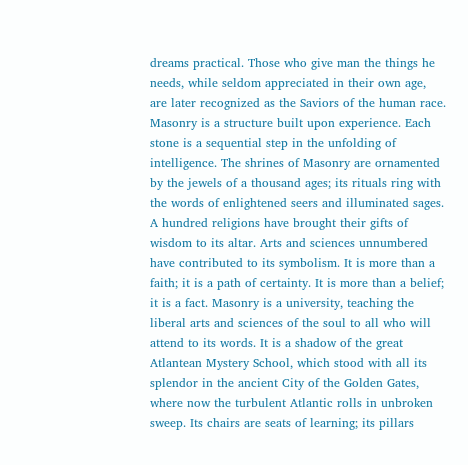dreams practical. Those who give man the things he needs, while seldom appreciated in their own age, are later recognized as the Saviors of the human race. Masonry is a structure built upon experience. Each stone is a sequential step in the unfolding of intelligence. The shrines of Masonry are ornamented by the jewels of a thousand ages; its rituals ring with the words of enlightened seers and illuminated sages. A hundred religions have brought their gifts of wisdom to its altar. Arts and sciences unnumbered have contributed to its symbolism. It is more than a faith; it is a path of certainty. It is more than a belief; it is a fact. Masonry is a university, teaching the liberal arts and sciences of the soul to all who will attend to its words. It is a shadow of the great Atlantean Mystery School, which stood with all its splendor in the ancient City of the Golden Gates, where now the turbulent Atlantic rolls in unbroken sweep. Its chairs are seats of learning; its pillars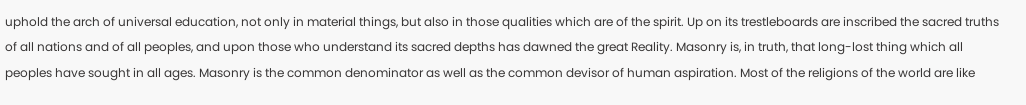uphold the arch of universal education, not only in material things, but also in those qualities which are of the spirit. Up on its trestleboards are inscribed the sacred truths of all nations and of all peoples, and upon those who understand its sacred depths has dawned the great Reality. Masonry is, in truth, that long-lost thing which all peoples have sought in all ages. Masonry is the common denominator as well as the common devisor of human aspiration. Most of the religions of the world are like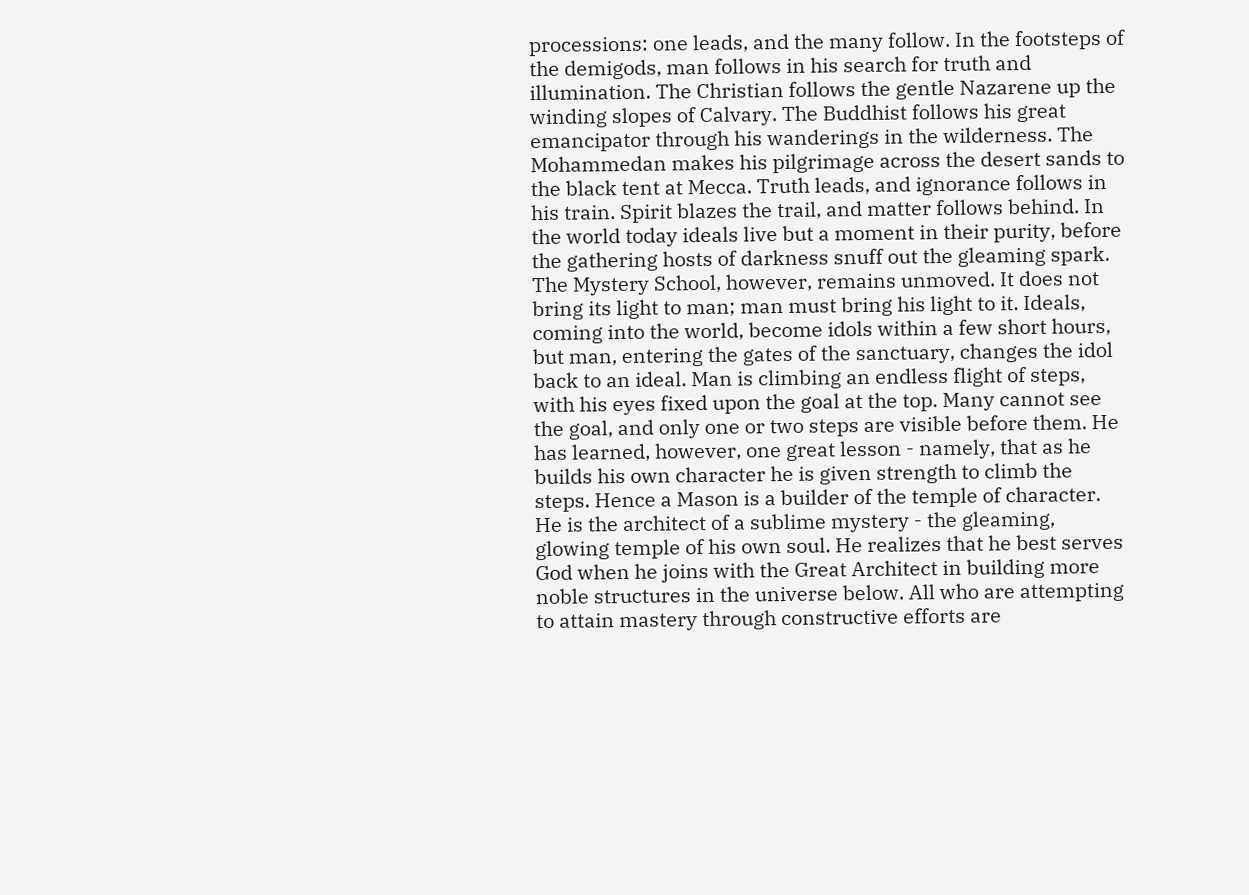processions: one leads, and the many follow. In the footsteps of the demigods, man follows in his search for truth and illumination. The Christian follows the gentle Nazarene up the winding slopes of Calvary. The Buddhist follows his great emancipator through his wanderings in the wilderness. The Mohammedan makes his pilgrimage across the desert sands to the black tent at Mecca. Truth leads, and ignorance follows in his train. Spirit blazes the trail, and matter follows behind. In the world today ideals live but a moment in their purity, before the gathering hosts of darkness snuff out the gleaming spark. The Mystery School, however, remains unmoved. It does not bring its light to man; man must bring his light to it. Ideals, coming into the world, become idols within a few short hours, but man, entering the gates of the sanctuary, changes the idol back to an ideal. Man is climbing an endless flight of steps, with his eyes fixed upon the goal at the top. Many cannot see the goal, and only one or two steps are visible before them. He has learned, however, one great lesson - namely, that as he builds his own character he is given strength to climb the steps. Hence a Mason is a builder of the temple of character. He is the architect of a sublime mystery - the gleaming, glowing temple of his own soul. He realizes that he best serves God when he joins with the Great Architect in building more noble structures in the universe below. All who are attempting to attain mastery through constructive efforts are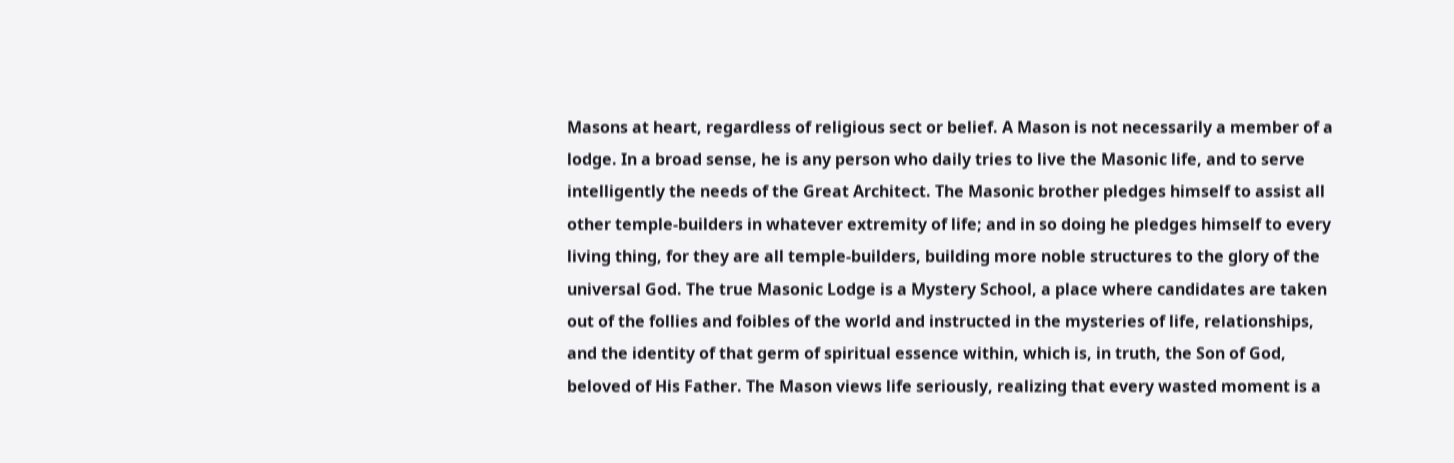Masons at heart, regardless of religious sect or belief. A Mason is not necessarily a member of a lodge. In a broad sense, he is any person who daily tries to live the Masonic life, and to serve intelligently the needs of the Great Architect. The Masonic brother pledges himself to assist all other temple-builders in whatever extremity of life; and in so doing he pledges himself to every living thing, for they are all temple-builders, building more noble structures to the glory of the universal God. The true Masonic Lodge is a Mystery School, a place where candidates are taken out of the follies and foibles of the world and instructed in the mysteries of life, relationships, and the identity of that germ of spiritual essence within, which is, in truth, the Son of God, beloved of His Father. The Mason views life seriously, realizing that every wasted moment is a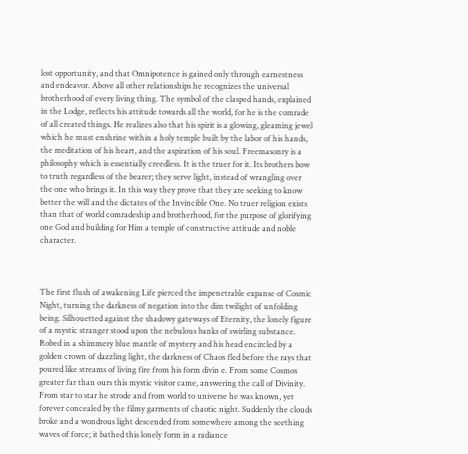lost opportunity, and that Omnipotence is gained only through earnestness and endeavor. Above all other relationships he recognizes the universal brotherhood of every living thing. The symbol of the clasped hands, explained in the Lodge, reflects his attitude towards all the world, for he is the comrade of all created things. He realizes also that his spirit is a glowing, gleaming jewel which he must enshrine within a holy temple built by the labor of his hands, the meditation of his heart, and the aspiration of his soul. Freemasonry is a philosophy which is essentially creedless. It is the truer for it. Its brothers bow to truth regardless of the bearer; they serve light, instead of wrangling over the one who brings it. In this way they prove that they are seeking to know better the will and the dictates of the Invincible One. No truer religion exists than that of world comradeship and brotherhood, for the purpose of glorifying one God and building for Him a temple of constructive attitude and noble character.



The first flush of awakening Life pierced the impenetrable expanse of Cosmic Night, turning the darkness of negation into the dim twilight of unfolding being. Silhouetted against the shadowy gateways of Eternity, the lonely figure of a mystic stranger stood upon the nebulous banks of swirling substance. Robed in a shimmery blue mantle of mystery and his head encircled by a golden crown of dazzling light, the darkness of Chaos fled before the rays that poured like streams of living fire from his form divin e. From some Cosmos greater far than ours this mystic visitor came, answering the call of Divinity. From star to star he strode and from world to universe he was known, yet forever concealed by the filmy garments of chaotic night. Suddenly the clouds broke and a wondrous light descended from somewhere among the seething waves of force; it bathed this lonely form in a radiance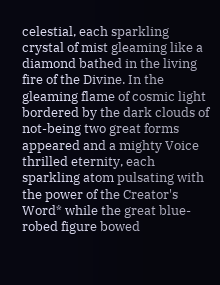celestial, each sparkling crystal of mist gleaming like a diamond bathed in the living fire of the Divine. In the gleaming flame of cosmic light bordered by the dark clouds of not-being two great forms appeared and a mighty Voice thrilled eternity, each sparkling atom pulsating with the power of the Creator's Word* while the great blue-robed figure bowed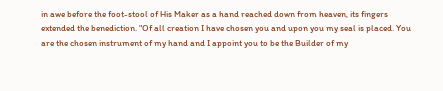in awe before the foot-stool of His Maker as a hand reached down from heaven, its fingers extended the benediction. "Of all creation I have chosen you and upon you my seal is placed. You are the chosen instrument of my hand and I appoint you to be the Builder of my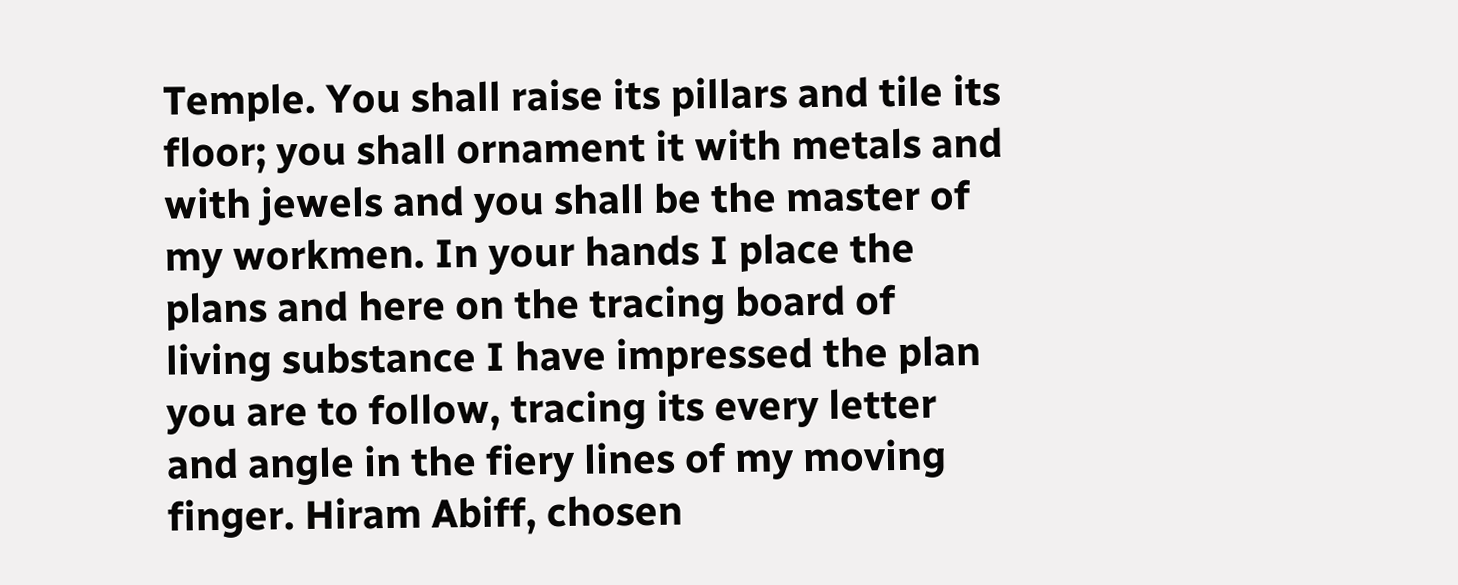Temple. You shall raise its pillars and tile its floor; you shall ornament it with metals and with jewels and you shall be the master of my workmen. In your hands I place the plans and here on the tracing board of living substance I have impressed the plan you are to follow, tracing its every letter and angle in the fiery lines of my moving finger. Hiram Abiff, chosen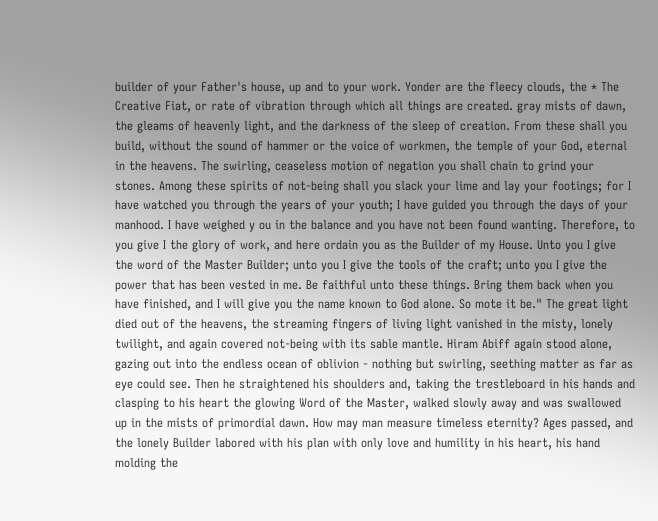builder of your Father's house, up and to your work. Yonder are the fleecy clouds, the * The Creative Fiat, or rate of vibration through which all things are created. gray mists of dawn, the gleams of heavenly light, and the darkness of the sleep of creation. From these shall you build, without the sound of hammer or the voice of workmen, the temple of your God, eternal in the heavens. The swirling, ceaseless motion of negation you shall chain to grind your stones. Among these spirits of not-being shall you slack your lime and lay your footings; for I have watched you through the years of your youth; I have guided you through the days of your manhood. I have weighed y ou in the balance and you have not been found wanting. Therefore, to you give I the glory of work, and here ordain you as the Builder of my House. Unto you I give the word of the Master Builder; unto you I give the tools of the craft; unto you I give the power that has been vested in me. Be faithful unto these things. Bring them back when you have finished, and I will give you the name known to God alone. So mote it be." The great light died out of the heavens, the streaming fingers of living light vanished in the misty, lonely twilight, and again covered not-being with its sable mantle. Hiram Abiff again stood alone, gazing out into the endless ocean of oblivion - nothing but swirling, seething matter as far as eye could see. Then he straightened his shoulders and, taking the trestleboard in his hands and clasping to his heart the glowing Word of the Master, walked slowly away and was swallowed up in the mists of primordial dawn. How may man measure timeless eternity? Ages passed, and the lonely Builder labored with his plan with only love and humility in his heart, his hand molding the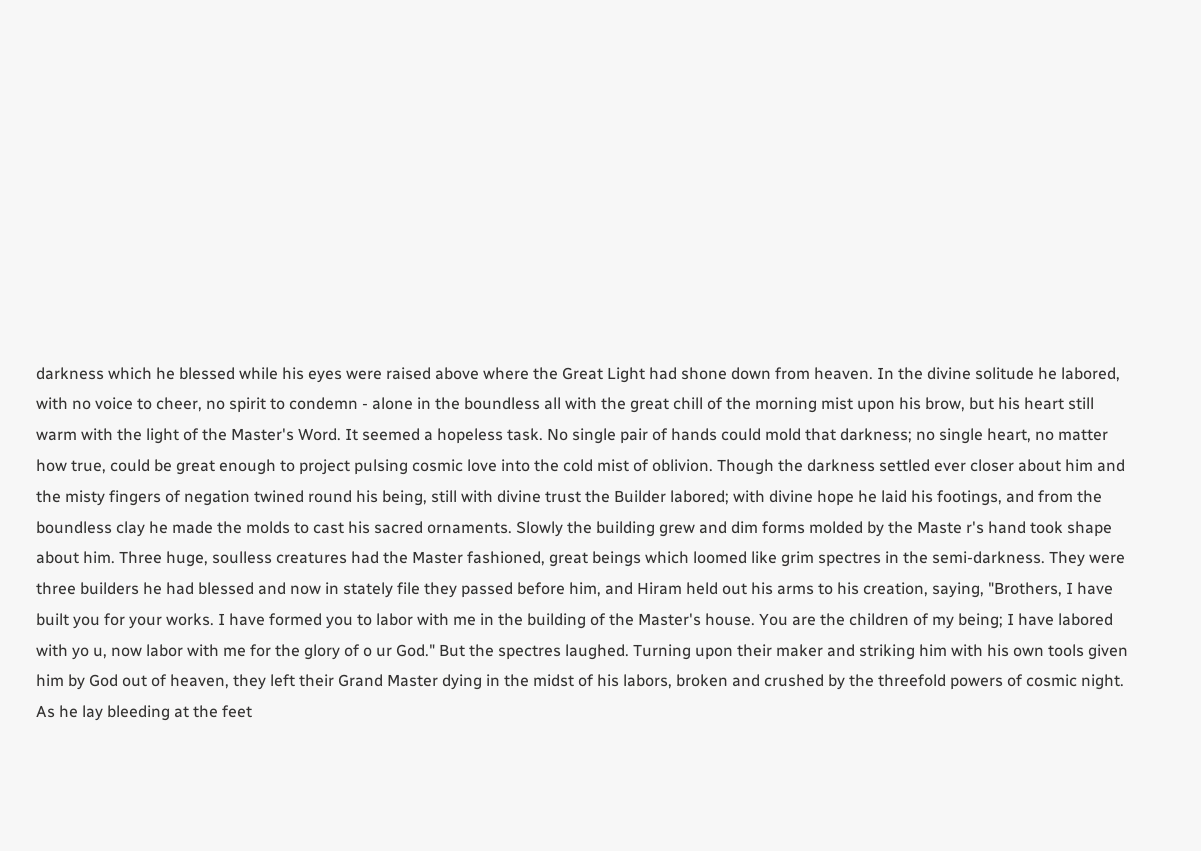darkness which he blessed while his eyes were raised above where the Great Light had shone down from heaven. In the divine solitude he labored, with no voice to cheer, no spirit to condemn - alone in the boundless all with the great chill of the morning mist upon his brow, but his heart still warm with the light of the Master's Word. It seemed a hopeless task. No single pair of hands could mold that darkness; no single heart, no matter how true, could be great enough to project pulsing cosmic love into the cold mist of oblivion. Though the darkness settled ever closer about him and the misty fingers of negation twined round his being, still with divine trust the Builder labored; with divine hope he laid his footings, and from the boundless clay he made the molds to cast his sacred ornaments. Slowly the building grew and dim forms molded by the Maste r's hand took shape about him. Three huge, soulless creatures had the Master fashioned, great beings which loomed like grim spectres in the semi-darkness. They were three builders he had blessed and now in stately file they passed before him, and Hiram held out his arms to his creation, saying, "Brothers, I have built you for your works. I have formed you to labor with me in the building of the Master's house. You are the children of my being; I have labored with yo u, now labor with me for the glory of o ur God." But the spectres laughed. Turning upon their maker and striking him with his own tools given him by God out of heaven, they left their Grand Master dying in the midst of his labors, broken and crushed by the threefold powers of cosmic night. As he lay bleeding at the feet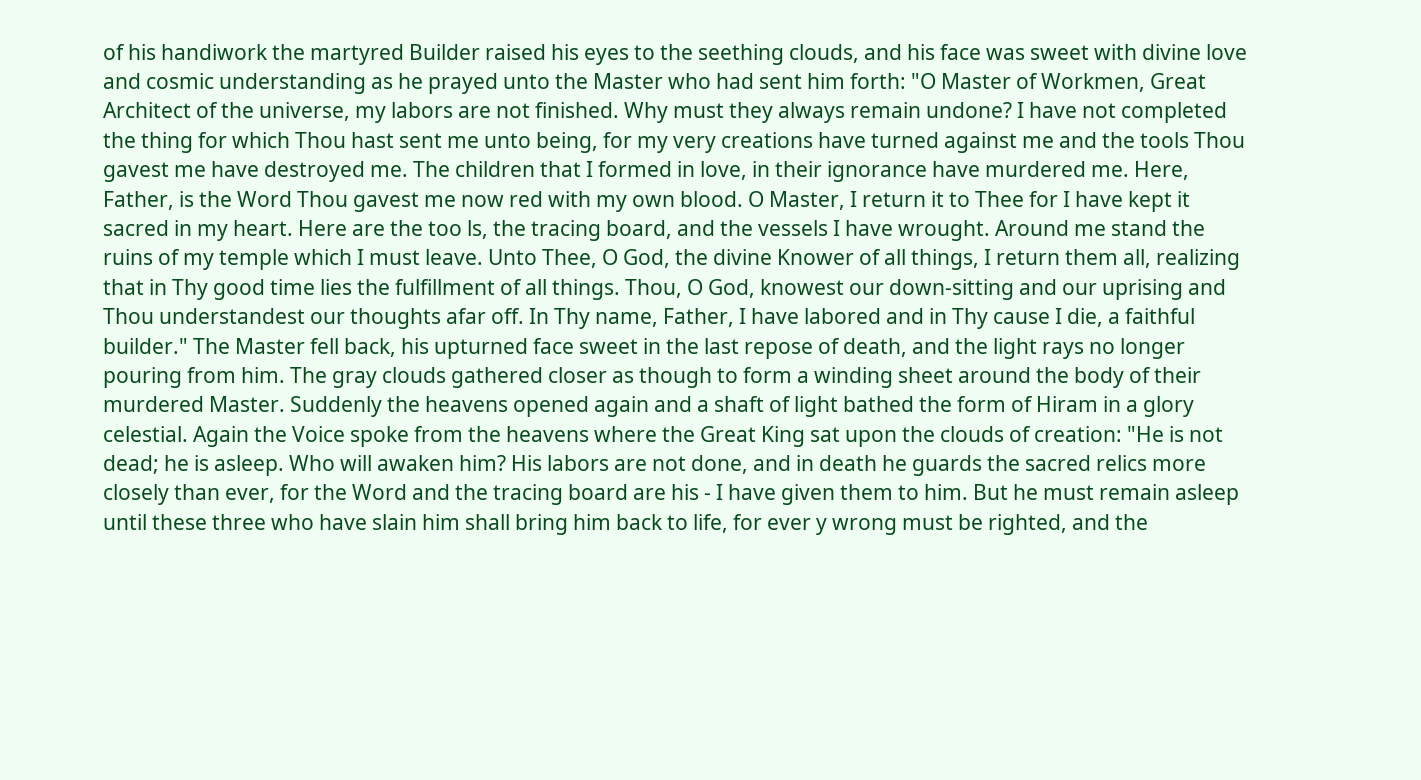of his handiwork the martyred Builder raised his eyes to the seething clouds, and his face was sweet with divine love and cosmic understanding as he prayed unto the Master who had sent him forth: "O Master of Workmen, Great Architect of the universe, my labors are not finished. Why must they always remain undone? I have not completed the thing for which Thou hast sent me unto being, for my very creations have turned against me and the tools Thou gavest me have destroyed me. The children that I formed in love, in their ignorance have murdered me. Here, Father, is the Word Thou gavest me now red with my own blood. O Master, I return it to Thee for I have kept it sacred in my heart. Here are the too ls, the tracing board, and the vessels I have wrought. Around me stand the ruins of my temple which I must leave. Unto Thee, O God, the divine Knower of all things, I return them all, realizing that in Thy good time lies the fulfillment of all things. Thou, O God, knowest our down-sitting and our uprising and Thou understandest our thoughts afar off. In Thy name, Father, I have labored and in Thy cause I die, a faithful builder." The Master fell back, his upturned face sweet in the last repose of death, and the light rays no longer pouring from him. The gray clouds gathered closer as though to form a winding sheet around the body of their murdered Master. Suddenly the heavens opened again and a shaft of light bathed the form of Hiram in a glory celestial. Again the Voice spoke from the heavens where the Great King sat upon the clouds of creation: "He is not dead; he is asleep. Who will awaken him? His labors are not done, and in death he guards the sacred relics more closely than ever, for the Word and the tracing board are his - I have given them to him. But he must remain asleep until these three who have slain him shall bring him back to life, for ever y wrong must be righted, and the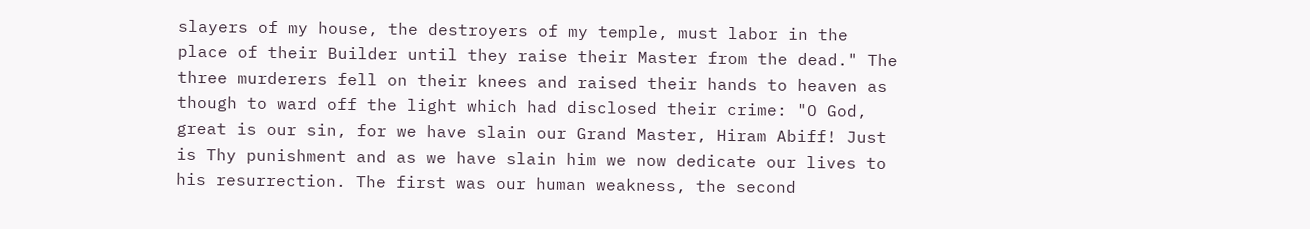slayers of my house, the destroyers of my temple, must labor in the place of their Builder until they raise their Master from the dead." The three murderers fell on their knees and raised their hands to heaven as though to ward off the light which had disclosed their crime: "O God, great is our sin, for we have slain our Grand Master, Hiram Abiff! Just is Thy punishment and as we have slain him we now dedicate our lives to his resurrection. The first was our human weakness, the second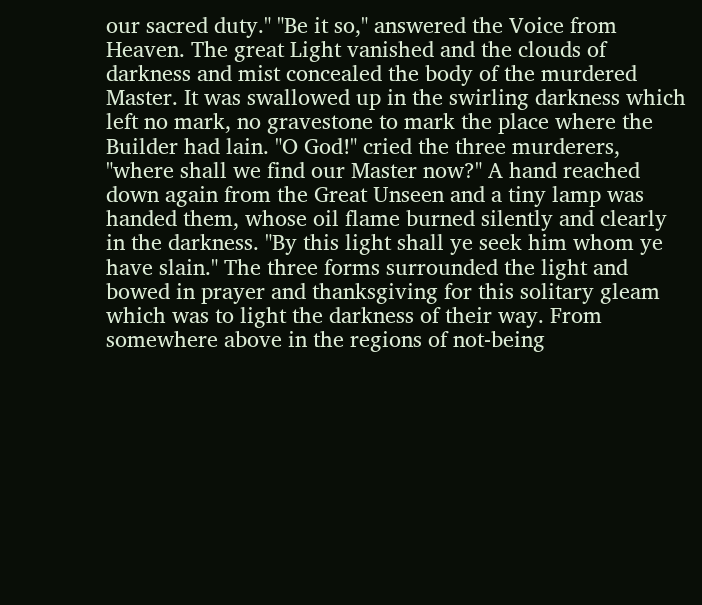our sacred duty." "Be it so," answered the Voice from Heaven. The great Light vanished and the clouds of darkness and mist concealed the body of the murdered Master. It was swallowed up in the swirling darkness which left no mark, no gravestone to mark the place where the Builder had lain. "O God!" cried the three murderers, "where shall we find our Master now?" A hand reached down again from the Great Unseen and a tiny lamp was handed them, whose oil flame burned silently and clearly in the darkness. "By this light shall ye seek him whom ye have slain." The three forms surrounded the light and bowed in prayer and thanksgiving for this solitary gleam which was to light the darkness of their way. From somewhere above in the regions of not-being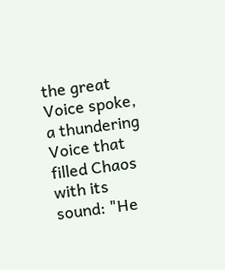the great Voice spoke, a thundering Voice that filled Chaos with its sound: "He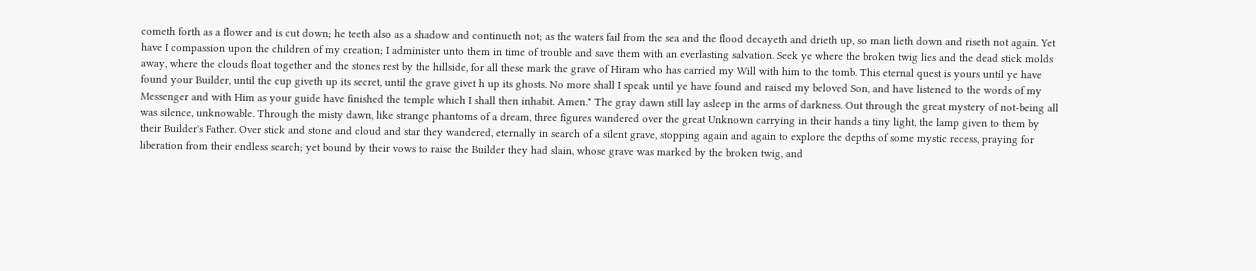cometh forth as a flower and is cut down; he teeth also as a shadow and continueth not; as the waters fail from the sea and the flood decayeth and drieth up, so man lieth down and riseth not again. Yet have I compassion upon the children of my creation; I administer unto them in time of trouble and save them with an everlasting salvation. Seek ye where the broken twig lies and the dead stick molds away, where the clouds float together and the stones rest by the hillside, for all these mark the grave of Hiram who has carried my Will with him to the tomb. This eternal quest is yours until ye have found your Builder, until the cup giveth up its secret, until the grave givet h up its ghosts. No more shall I speak until ye have found and raised my beloved Son, and have listened to the words of my Messenger and with Him as your guide have finished the temple which I shall then inhabit. Amen." The gray dawn still lay asleep in the arms of darkness. Out through the great mystery of not-being all was silence, unknowable. Through the misty dawn, like strange phantoms of a dream, three figures wandered over the great Unknown carrying in their hands a tiny light, the lamp given to them by their Builder's Father. Over stick and stone and cloud and star they wandered, eternally in search of a silent grave, stopping again and again to explore the depths of some mystic recess, praying for liberation from their endless search; yet bound by their vows to raise the Builder they had slain, whose grave was marked by the broken twig, and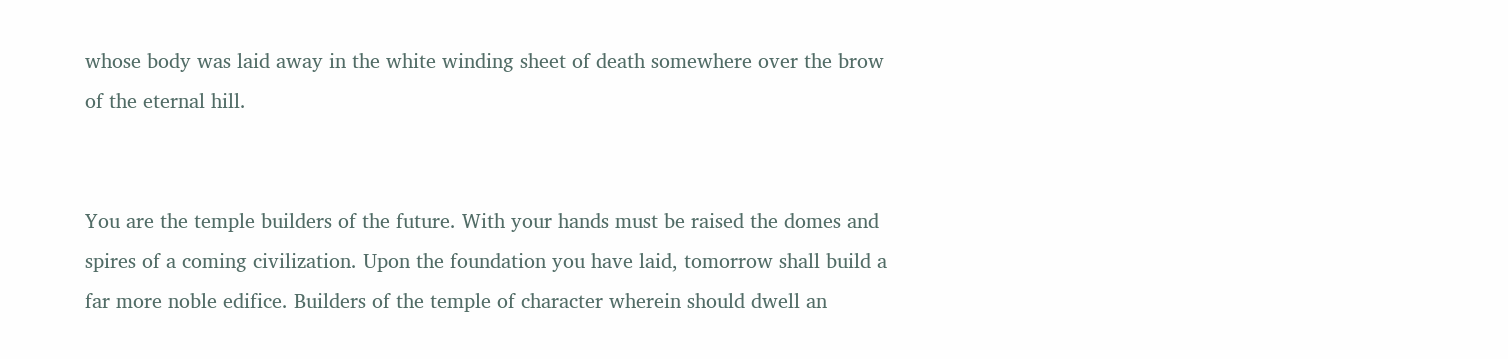whose body was laid away in the white winding sheet of death somewhere over the brow of the eternal hill.


You are the temple builders of the future. With your hands must be raised the domes and spires of a coming civilization. Upon the foundation you have laid, tomorrow shall build a far more noble edifice. Builders of the temple of character wherein should dwell an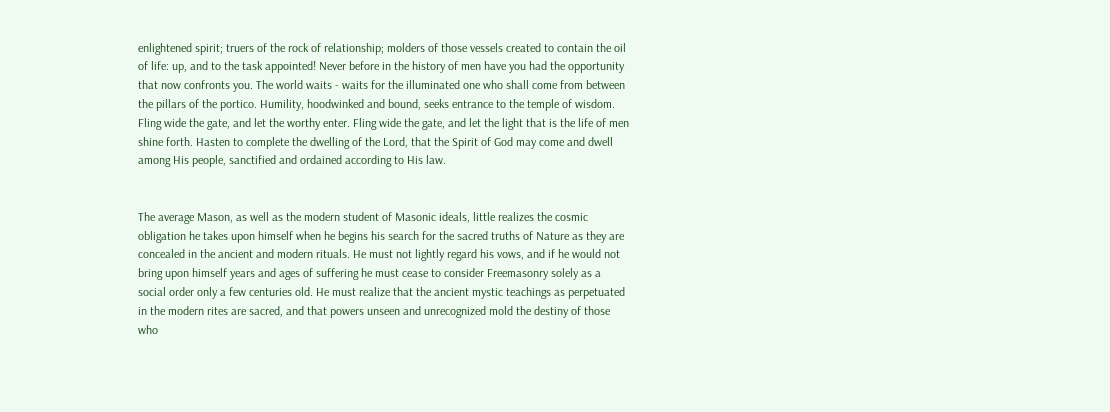enlightened spirit; truers of the rock of relationship; molders of those vessels created to contain the oil of life: up, and to the task appointed! Never before in the history of men have you had the opportunity that now confronts you. The world waits - waits for the illuminated one who shall come from between the pillars of the portico. Humility, hoodwinked and bound, seeks entrance to the temple of wisdom. Fling wide the gate, and let the worthy enter. Fling wide the gate, and let the light that is the life of men shine forth. Hasten to complete the dwelling of the Lord, that the Spirit of God may come and dwell among His people, sanctified and ordained according to His law.


The average Mason, as well as the modern student of Masonic ideals, little realizes the cosmic obligation he takes upon himself when he begins his search for the sacred truths of Nature as they are concealed in the ancient and modern rituals. He must not lightly regard his vows, and if he would not bring upon himself years and ages of suffering he must cease to consider Freemasonry solely as a social order only a few centuries old. He must realize that the ancient mystic teachings as perpetuated in the modern rites are sacred, and that powers unseen and unrecognized mold the destiny of those who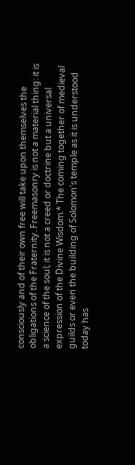consciously and of their own free will take upon themselves the obligations of the Fraternity. Freemasonry is not a material thing: it is a science of the soul; it is not a creed or doctrine but a universal expression of the Divine Wisdom.* The coming together of medieval guilds or even the building of Solomon's temple as it is understood today has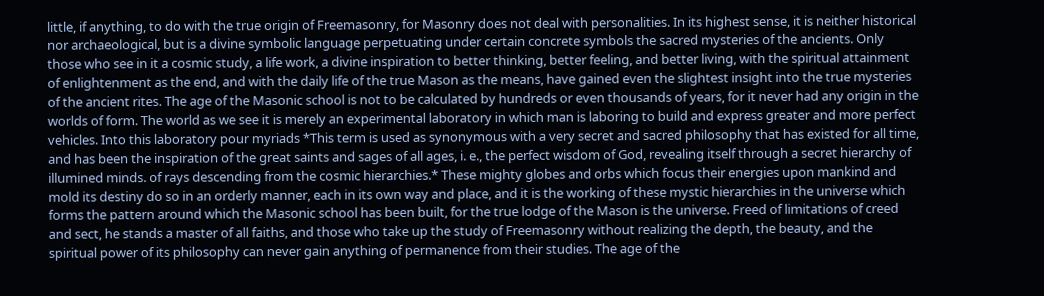little, if anything, to do with the true origin of Freemasonry, for Masonry does not deal with personalities. In its highest sense, it is neither historical nor archaeological, but is a divine symbolic language perpetuating under certain concrete symbols the sacred mysteries of the ancients. Only those who see in it a cosmic study, a life work, a divine inspiration to better thinking, better feeling, and better living, with the spiritual attainment of enlightenment as the end, and with the daily life of the true Mason as the means, have gained even the slightest insight into the true mysteries of the ancient rites. The age of the Masonic school is not to be calculated by hundreds or even thousands of years, for it never had any origin in the worlds of form. The world as we see it is merely an experimental laboratory in which man is laboring to build and express greater and more perfect vehicles. Into this laboratory pour myriads *This term is used as synonymous with a very secret and sacred philosophy that has existed for all time, and has been the inspiration of the great saints and sages of all ages, i. e., the perfect wisdom of God, revealing itself through a secret hierarchy of illumined minds. of rays descending from the cosmic hierarchies.* These mighty globes and orbs which focus their energies upon mankind and mold its destiny do so in an orderly manner, each in its own way and place, and it is the working of these mystic hierarchies in the universe which forms the pattern around which the Masonic school has been built, for the true lodge of the Mason is the universe. Freed of limitations of creed and sect, he stands a master of all faiths, and those who take up the study of Freemasonry without realizing the depth, the beauty, and the spiritual power of its philosophy can never gain anything of permanence from their studies. The age of the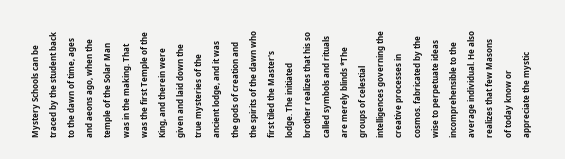Mystery Schools can be traced by the student back to the dawn of time, ages and aeons ago, when the temple of the Solar Man was in the making. That was the first Temple of the King, and therein were given and laid down the true mysteries of the ancient lodge, and it was the gods of creation and the spirits of the dawn who first tiled the Master's lodge. The initiated brother realizes that his so called symbols and rituals are merely blinds *The groups of celestial intelligences governing the creative processes in cosmos. fabricated by the wise to perpetuate ideas incomprehensible to the average individual. He also realizes that few Masons of today know or appreciate the mystic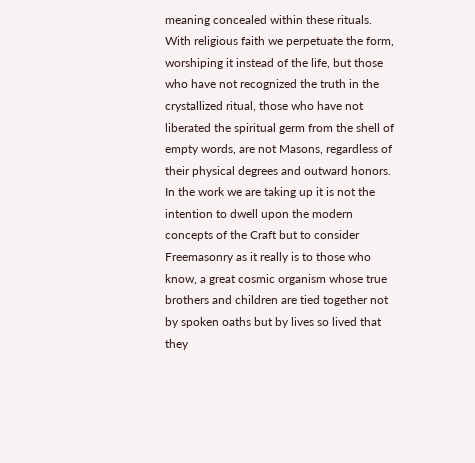meaning concealed within these rituals. With religious faith we perpetuate the form, worshiping it instead of the life, but those who have not recognized the truth in the crystallized ritual, those who have not liberated the spiritual germ from the shell of empty words, are not Masons, regardless of their physical degrees and outward honors. In the work we are taking up it is not the intention to dwell upon the modern concepts of the Craft but to consider Freemasonry as it really is to those who know, a great cosmic organism whose true brothers and children are tied together not by spoken oaths but by lives so lived that they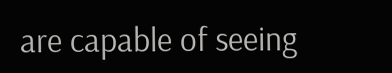are capable of seeing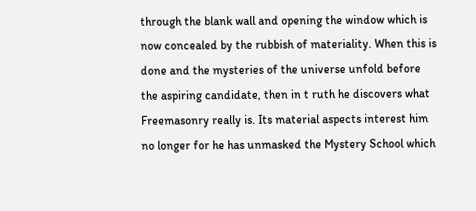through the blank wall and opening the window which is now concealed by the rubbish of materiality. When this is done and the mysteries of the universe unfold before the aspiring candidate, then in t ruth he discovers what Freemasonry really is. Its material aspects interest him no longer for he has unmasked the Mystery School which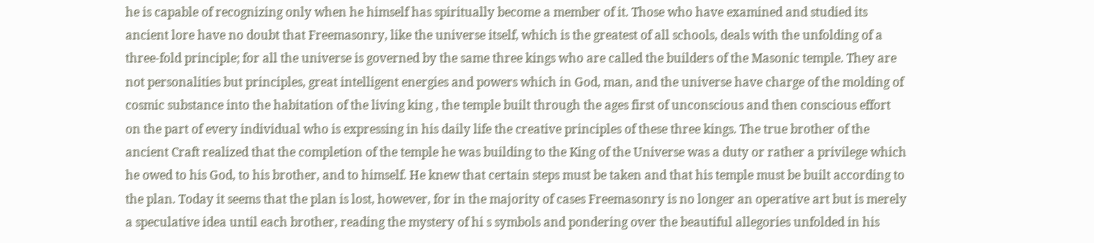he is capable of recognizing only when he himself has spiritually become a member of it. Those who have examined and studied its ancient lore have no doubt that Freemasonry, like the universe itself, which is the greatest of all schools, deals with the unfolding of a three-fold principle; for all the universe is governed by the same three kings who are called the builders of the Masonic temple. They are not personalities but principles, great intelligent energies and powers which in God, man, and the universe have charge of the molding of cosmic substance into the habitation of the living king , the temple built through the ages first of unconscious and then conscious effort on the part of every individual who is expressing in his daily life the creative principles of these three kings. The true brother of the ancient Craft realized that the completion of the temple he was building to the King of the Universe was a duty or rather a privilege which he owed to his God, to his brother, and to himself. He knew that certain steps must be taken and that his temple must be built according to the plan. Today it seems that the plan is lost, however, for in the majority of cases Freemasonry is no longer an operative art but is merely a speculative idea until each brother, reading the mystery of hi s symbols and pondering over the beautiful allegories unfolded in his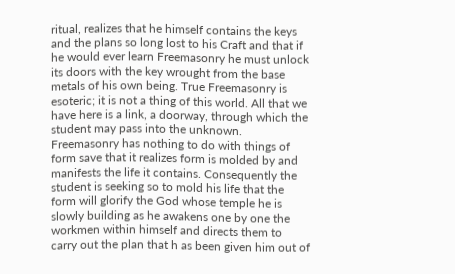ritual, realizes that he himself contains the keys and the plans so long lost to his Craft and that if he would ever learn Freemasonry he must unlock its doors with the key wrought from the base metals of his own being. True Freemasonry is esoteric; it is not a thing of this world. All that we have here is a link, a doorway, through which the student may pass into the unknown. Freemasonry has nothing to do with things of form save that it realizes form is molded by and manifests the life it contains. Consequently the student is seeking so to mold his life that the form will glorify the God whose temple he is slowly building as he awakens one by one the workmen within himself and directs them to carry out the plan that h as been given him out of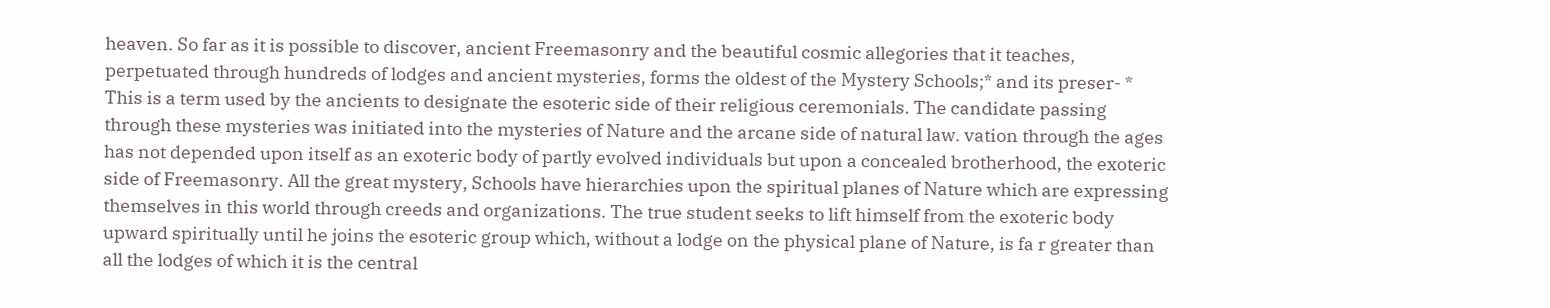heaven. So far as it is possible to discover, ancient Freemasonry and the beautiful cosmic allegories that it teaches, perpetuated through hundreds of lodges and ancient mysteries, forms the oldest of the Mystery Schools;* and its preser- * This is a term used by the ancients to designate the esoteric side of their religious ceremonials. The candidate passing through these mysteries was initiated into the mysteries of Nature and the arcane side of natural law. vation through the ages has not depended upon itself as an exoteric body of partly evolved individuals but upon a concealed brotherhood, the exoteric side of Freemasonry. All the great mystery, Schools have hierarchies upon the spiritual planes of Nature which are expressing themselves in this world through creeds and organizations. The true student seeks to lift himself from the exoteric body upward spiritually until he joins the esoteric group which, without a lodge on the physical plane of Nature, is fa r greater than all the lodges of which it is the central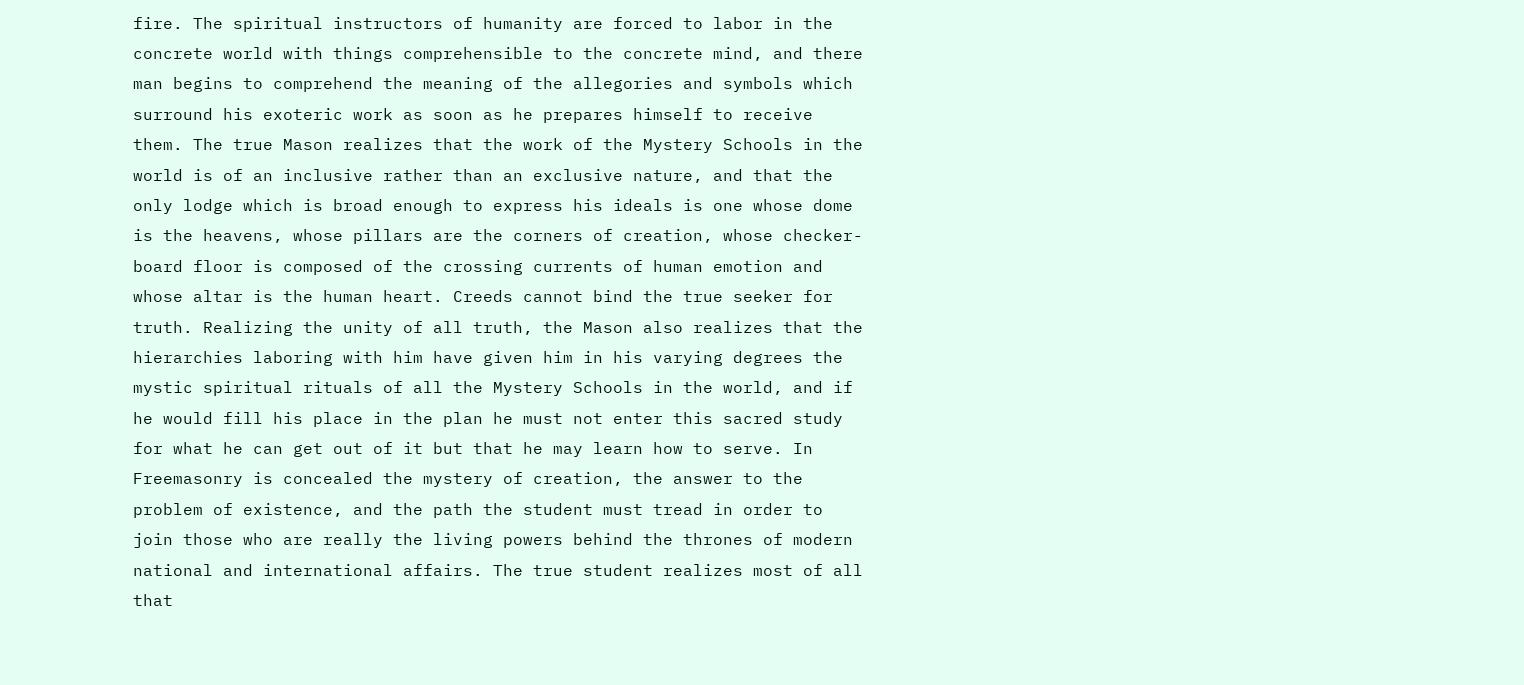fire. The spiritual instructors of humanity are forced to labor in the concrete world with things comprehensible to the concrete mind, and there man begins to comprehend the meaning of the allegories and symbols which surround his exoteric work as soon as he prepares himself to receive them. The true Mason realizes that the work of the Mystery Schools in the world is of an inclusive rather than an exclusive nature, and that the only lodge which is broad enough to express his ideals is one whose dome is the heavens, whose pillars are the corners of creation, whose checker-board floor is composed of the crossing currents of human emotion and whose altar is the human heart. Creeds cannot bind the true seeker for truth. Realizing the unity of all truth, the Mason also realizes that the hierarchies laboring with him have given him in his varying degrees the mystic spiritual rituals of all the Mystery Schools in the world, and if he would fill his place in the plan he must not enter this sacred study for what he can get out of it but that he may learn how to serve. In Freemasonry is concealed the mystery of creation, the answer to the problem of existence, and the path the student must tread in order to join those who are really the living powers behind the thrones of modern national and international affairs. The true student realizes most of all that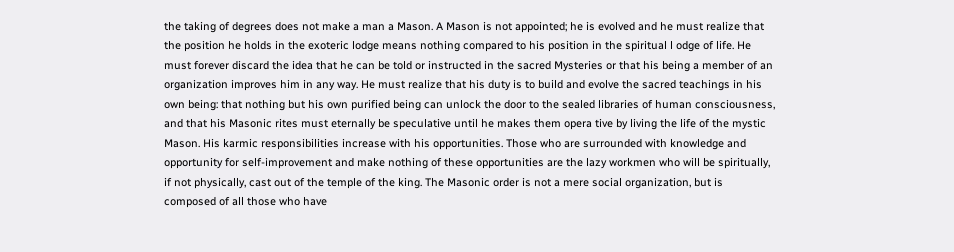the taking of degrees does not make a man a Mason. A Mason is not appointed; he is evolved and he must realize that the position he holds in the exoteric lodge means nothing compared to his position in the spiritual l odge of life. He must forever discard the idea that he can be told or instructed in the sacred Mysteries or that his being a member of an organization improves him in any way. He must realize that his duty is to build and evolve the sacred teachings in his own being: that nothing but his own purified being can unlock the door to the sealed libraries of human consciousness, and that his Masonic rites must eternally be speculative until he makes them opera tive by living the life of the mystic Mason. His karmic responsibilities increase with his opportunities. Those who are surrounded with knowledge and opportunity for self-improvement and make nothing of these opportunities are the lazy workmen who will be spiritually, if not physically, cast out of the temple of the king. The Masonic order is not a mere social organization, but is composed of all those who have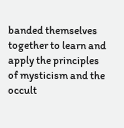banded themselves together to learn and apply the principles of mysticism and the occult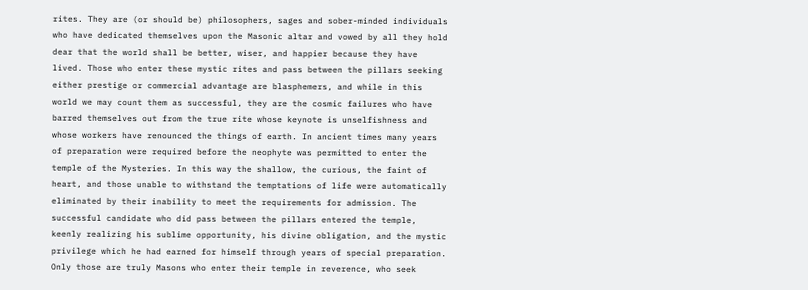rites. They are (or should be) philosophers, sages and sober-minded individuals who have dedicated themselves upon the Masonic altar and vowed by all they hold dear that the world shall be better, wiser, and happier because they have lived. Those who enter these mystic rites and pass between the pillars seeking either prestige or commercial advantage are blasphemers, and while in this world we may count them as successful, they are the cosmic failures who have barred themselves out from the true rite whose keynote is unselfishness and whose workers have renounced the things of earth. In ancient times many years of preparation were required before the neophyte was permitted to enter the temple of the Mysteries. In this way the shallow, the curious, the faint of heart, and those unable to withstand the temptations of life were automatically eliminated by their inability to meet the requirements for admission. The successful candidate who did pass between the pillars entered the temple, keenly realizing his sublime opportunity, his divine obligation, and the mystic privilege which he had earned for himself through years of special preparation. Only those are truly Masons who enter their temple in reverence, who seek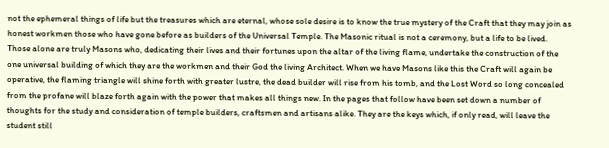not the ephemeral things of life but the treasures which are eternal, whose sole desire is to know the true mystery of the Craft that they may join as honest workmen those who have gone before as builders of the Universal Temple. The Masonic ritual is not a ceremony, but a life to be lived. Those alone are truly Masons who, dedicating their lives and their fortunes upon the altar of the living flame, undertake the construction of the one universal building of which they are the workmen and their God the living Architect. When we have Masons like this the Craft will again be operative, the flaming triangle will shine forth with greater lustre, the dead builder will rise from his tomb, and the Lost Word so long concealed from the profane will blaze forth again with the power that makes all things new. In the pages that follow have been set down a number of thoughts for the study and consideration of temple builders, craftsmen and artisans alike. They are the keys which, if only read, will leave the student still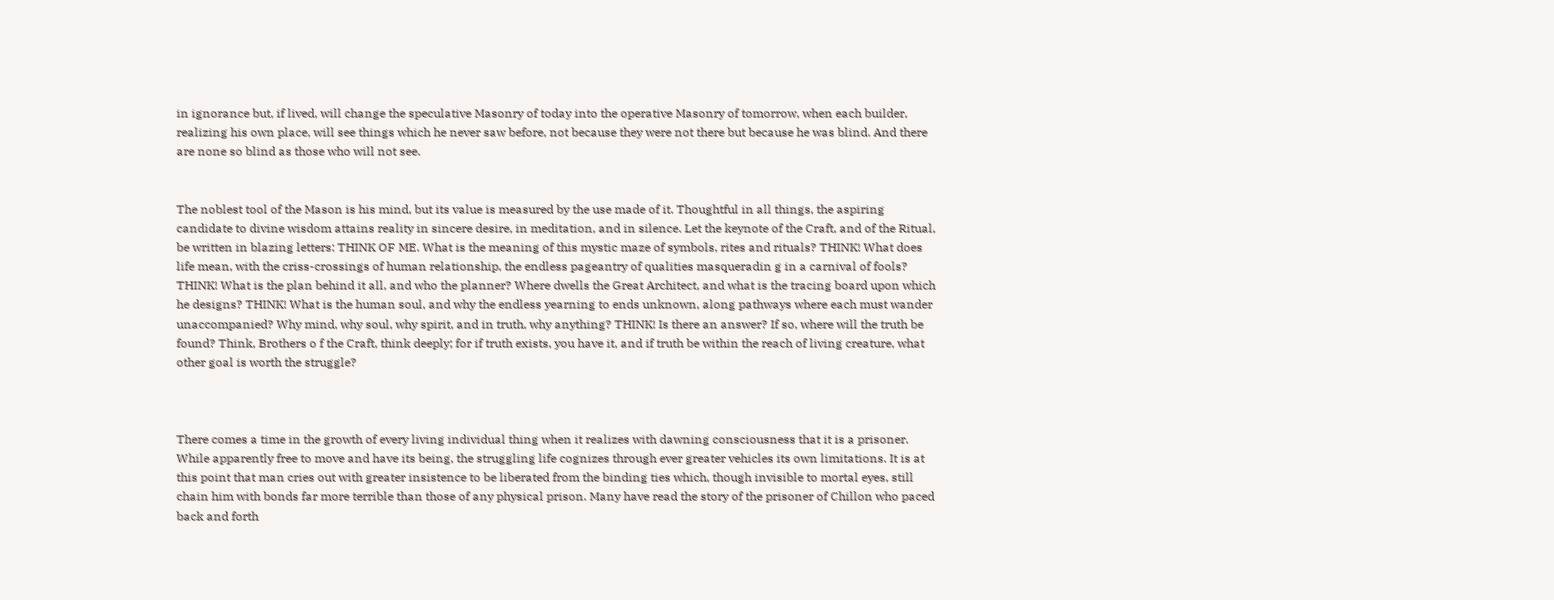in ignorance but, if lived, will change the speculative Masonry of today into the operative Masonry of tomorrow, when each builder, realizing his own place, will see things which he never saw before, not because they were not there but because he was blind. And there are none so blind as those who will not see.


The noblest tool of the Mason is his mind, but its value is measured by the use made of it. Thoughtful in all things, the aspiring candidate to divine wisdom attains reality in sincere desire, in meditation, and in silence. Let the keynote of the Craft, and of the Ritual, be written in blazing letters: THINK OF ME. What is the meaning of this mystic maze of symbols, rites and rituals? THINK! What does life mean, with the criss-crossings of human relationship, the endless pageantry of qualities masqueradin g in a carnival of fools? THINK! What is the plan behind it all, and who the planner? Where dwells the Great Architect, and what is the tracing board upon which he designs? THINK! What is the human soul, and why the endless yearning to ends unknown, along pathways where each must wander unaccompanied? Why mind, why soul, why spirit, and in truth, why anything? THINK! Is there an answer? If so, where will the truth be found? Think, Brothers o f the Craft, think deeply; for if truth exists, you have it, and if truth be within the reach of living creature, what other goal is worth the struggle?



There comes a time in the growth of every living individual thing when it realizes with dawning consciousness that it is a prisoner. While apparently free to move and have its being, the struggling life cognizes through ever greater vehicles its own limitations. It is at this point that man cries out with greater insistence to be liberated from the binding ties which, though invisible to mortal eyes, still chain him with bonds far more terrible than those of any physical prison. Many have read the story of the prisoner of Chillon who paced back and forth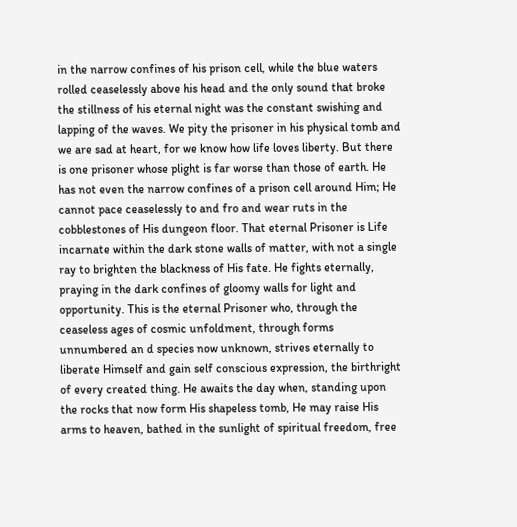in the narrow confines of his prison cell, while the blue waters rolled ceaselessly above his head and the only sound that broke the stillness of his eternal night was the constant swishing and lapping of the waves. We pity the prisoner in his physical tomb and we are sad at heart, for we know how life loves liberty. But there is one prisoner whose plight is far worse than those of earth. He has not even the narrow confines of a prison cell around Him; He cannot pace ceaselessly to and fro and wear ruts in the cobblestones of His dungeon floor. That eternal Prisoner is Life incarnate within the dark stone walls of matter, with not a single ray to brighten the blackness of His fate. He fights eternally, praying in the dark confines of gloomy walls for light and opportunity. This is the eternal Prisoner who, through the ceaseless ages of cosmic unfoldment, through forms unnumbered an d species now unknown, strives eternally to liberate Himself and gain self conscious expression, the birthright of every created thing. He awaits the day when, standing upon the rocks that now form His shapeless tomb, He may raise His arms to heaven, bathed in the sunlight of spiritual freedom, free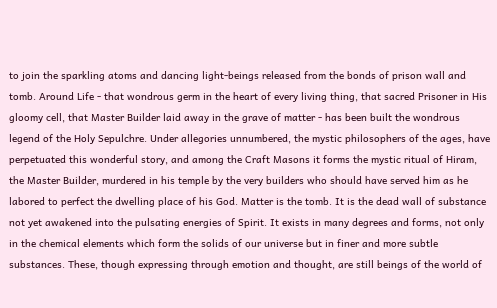to join the sparkling atoms and dancing light-beings released from the bonds of prison wall and tomb. Around Life - that wondrous germ in the heart of every living thing, that sacred Prisoner in His gloomy cell, that Master Builder laid away in the grave of matter - has been built the wondrous legend of the Holy Sepulchre. Under allegories unnumbered, the mystic philosophers of the ages, have perpetuated this wonderful story, and among the Craft Masons it forms the mystic ritual of Hiram, the Master Builder, murdered in his temple by the very builders who should have served him as he labored to perfect the dwelling place of his God. Matter is the tomb. It is the dead wall of substance not yet awakened into the pulsating energies of Spirit. It exists in many degrees and forms, not only in the chemical elements which form the solids of our universe but in finer and more subtle substances. These, though expressing through emotion and thought, are still beings of the world of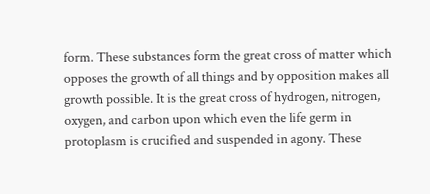form. These substances form the great cross of matter which opposes the growth of all things and by opposition makes all growth possible. It is the great cross of hydrogen, nitrogen, oxygen, and carbon upon which even the life germ in protoplasm is crucified and suspended in agony. These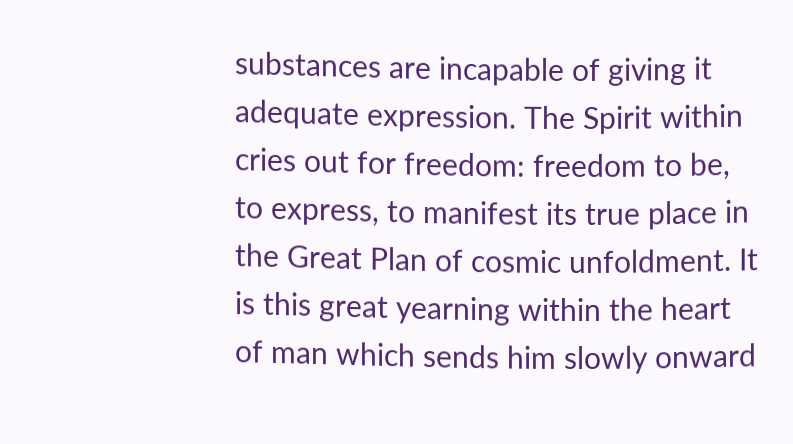substances are incapable of giving it adequate expression. The Spirit within cries out for freedom: freedom to be, to express, to manifest its true place in the Great Plan of cosmic unfoldment. It is this great yearning within the heart of man which sends him slowly onward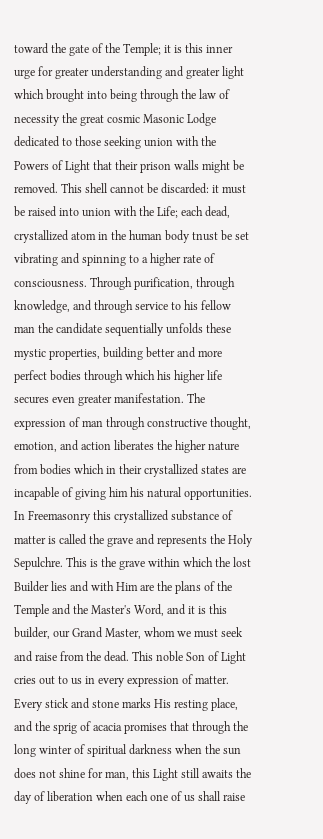toward the gate of the Temple; it is this inner urge for greater understanding and greater light which brought into being through the law of necessity the great cosmic Masonic Lodge dedicated to those seeking union with the Powers of Light that their prison walls might be removed. This shell cannot be discarded: it must be raised into union with the Life; each dead, crystallized atom in the human body tnust be set vibrating and spinning to a higher rate of consciousness. Through purification, through knowledge, and through service to his fellow man the candidate sequentially unfolds these mystic properties, building better and more perfect bodies through which his higher life secures even greater manifestation. The expression of man through constructive thought, emotion, and action liberates the higher nature from bodies which in their crystallized states are incapable of giving him his natural opportunities. In Freemasonry this crystallized substance of matter is called the grave and represents the Holy Sepulchre. This is the grave within which the lost Builder lies and with Him are the plans of the Temple and the Master's Word, and it is this builder, our Grand Master, whom we must seek and raise from the dead. This noble Son of Light cries out to us in every expression of matter. Every stick and stone marks His resting place, and the sprig of acacia promises that through the long winter of spiritual darkness when the sun does not shine for man, this Light still awaits the day of liberation when each one of us shall raise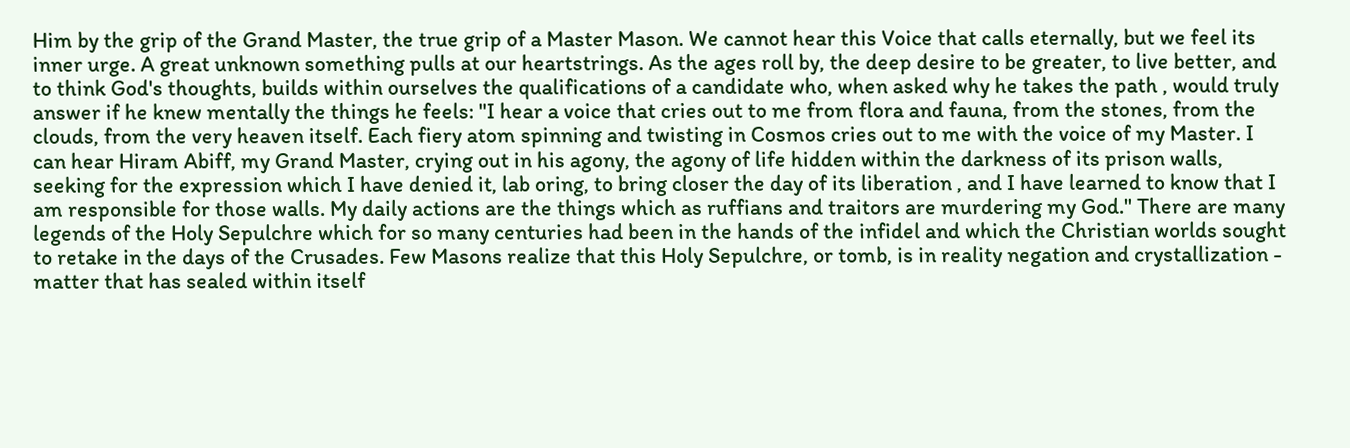Him by the grip of the Grand Master, the true grip of a Master Mason. We cannot hear this Voice that calls eternally, but we feel its inner urge. A great unknown something pulls at our heartstrings. As the ages roll by, the deep desire to be greater, to live better, and to think God's thoughts, builds within ourselves the qualifications of a candidate who, when asked why he takes the path , would truly answer if he knew mentally the things he feels: "I hear a voice that cries out to me from flora and fauna, from the stones, from the clouds, from the very heaven itself. Each fiery atom spinning and twisting in Cosmos cries out to me with the voice of my Master. I can hear Hiram Abiff, my Grand Master, crying out in his agony, the agony of life hidden within the darkness of its prison walls, seeking for the expression which I have denied it, lab oring, to bring closer the day of its liberation , and I have learned to know that I am responsible for those walls. My daily actions are the things which as ruffians and traitors are murdering my God." There are many legends of the Holy Sepulchre which for so many centuries had been in the hands of the infidel and which the Christian worlds sought to retake in the days of the Crusades. Few Masons realize that this Holy Sepulchre, or tomb, is in reality negation and crystallization - matter that has sealed within itself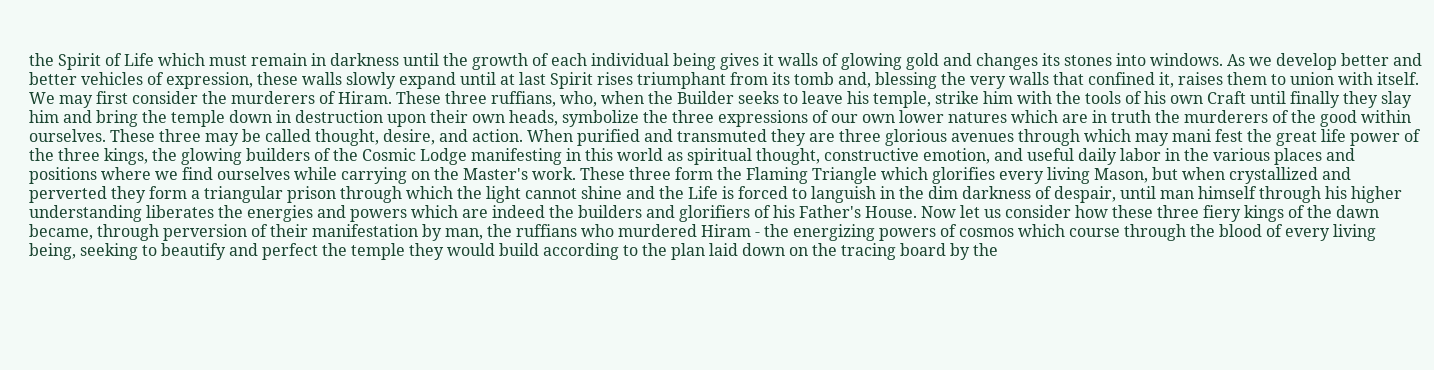the Spirit of Life which must remain in darkness until the growth of each individual being gives it walls of glowing gold and changes its stones into windows. As we develop better and better vehicles of expression, these walls slowly expand until at last Spirit rises triumphant from its tomb and, blessing the very walls that confined it, raises them to union with itself. We may first consider the murderers of Hiram. These three ruffians, who, when the Builder seeks to leave his temple, strike him with the tools of his own Craft until finally they slay him and bring the temple down in destruction upon their own heads, symbolize the three expressions of our own lower natures which are in truth the murderers of the good within ourselves. These three may be called thought, desire, and action. When purified and transmuted they are three glorious avenues through which may mani fest the great life power of the three kings, the glowing builders of the Cosmic Lodge manifesting in this world as spiritual thought, constructive emotion, and useful daily labor in the various places and positions where we find ourselves while carrying on the Master's work. These three form the Flaming Triangle which glorifies every living Mason, but when crystallized and perverted they form a triangular prison through which the light cannot shine and the Life is forced to languish in the dim darkness of despair, until man himself through his higher understanding liberates the energies and powers which are indeed the builders and glorifiers of his Father's House. Now let us consider how these three fiery kings of the dawn became, through perversion of their manifestation by man, the ruffians who murdered Hiram - the energizing powers of cosmos which course through the blood of every living being, seeking to beautify and perfect the temple they would build according to the plan laid down on the tracing board by the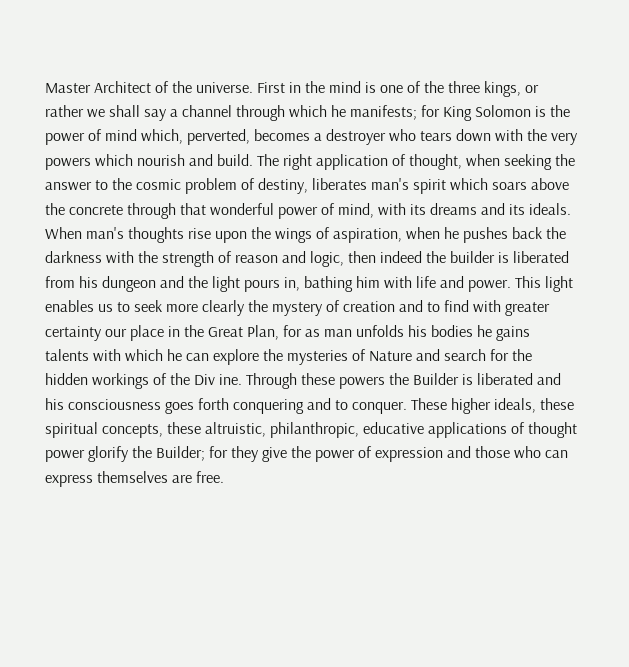Master Architect of the universe. First in the mind is one of the three kings, or rather we shall say a channel through which he manifests; for King Solomon is the power of mind which, perverted, becomes a destroyer who tears down with the very powers which nourish and build. The right application of thought, when seeking the answer to the cosmic problem of destiny, liberates man's spirit which soars above the concrete through that wonderful power of mind, with its dreams and its ideals. When man's thoughts rise upon the wings of aspiration, when he pushes back the darkness with the strength of reason and logic, then indeed the builder is liberated from his dungeon and the light pours in, bathing him with life and power. This light enables us to seek more clearly the mystery of creation and to find with greater certainty our place in the Great Plan, for as man unfolds his bodies he gains talents with which he can explore the mysteries of Nature and search for the hidden workings of the Div ine. Through these powers the Builder is liberated and his consciousness goes forth conquering and to conquer. These higher ideals, these spiritual concepts, these altruistic, philanthropic, educative applications of thought power glorify the Builder; for they give the power of expression and those who can express themselves are free.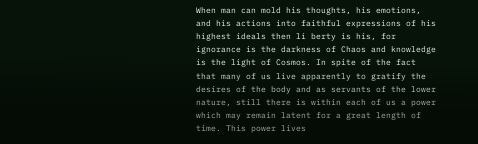When man can mold his thoughts, his emotions, and his actions into faithful expressions of his highest ideals then li berty is his, for ignorance is the darkness of Chaos and knowledge is the light of Cosmos. In spite of the fact that many of us live apparently to gratify the desires of the body and as servants of the lower nature, still there is within each of us a power which may remain latent for a great length of time. This power lives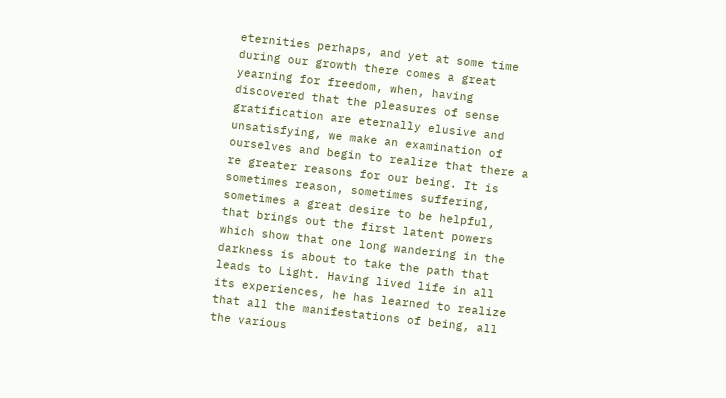eternities perhaps, and yet at some time during our growth there comes a great yearning for freedom, when, having discovered that the pleasures of sense gratification are eternally elusive and unsatisfying, we make an examination of ourselves and begin to realize that there a re greater reasons for our being. It is sometimes reason, sometimes suffering, sometimes a great desire to be helpful, that brings out the first latent powers which show that one long wandering in the darkness is about to take the path that leads to Light. Having lived life in all its experiences, he has learned to realize that all the manifestations of being, all the various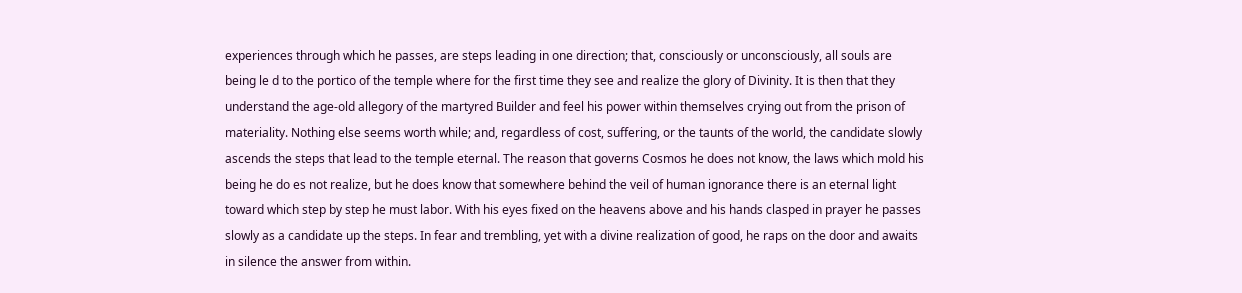experiences through which he passes, are steps leading in one direction; that, consciously or unconsciously, all souls are being le d to the portico of the temple where for the first time they see and realize the glory of Divinity. It is then that they understand the age-old allegory of the martyred Builder and feel his power within themselves crying out from the prison of materiality. Nothing else seems worth while; and, regardless of cost, suffering, or the taunts of the world, the candidate slowly ascends the steps that lead to the temple eternal. The reason that governs Cosmos he does not know, the laws which mold his being he do es not realize, but he does know that somewhere behind the veil of human ignorance there is an eternal light toward which step by step he must labor. With his eyes fixed on the heavens above and his hands clasped in prayer he passes slowly as a candidate up the steps. In fear and trembling, yet with a divine realization of good, he raps on the door and awaits in silence the answer from within.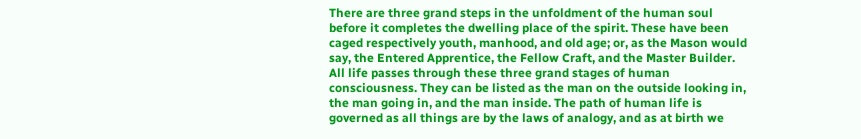There are three grand steps in the unfoldment of the human soul before it completes the dwelling place of the spirit. These have been caged respectively youth, manhood, and old age; or, as the Mason would say, the Entered Apprentice, the Fellow Craft, and the Master Builder. All life passes through these three grand stages of human consciousness. They can be listed as the man on the outside looking in, the man going in, and the man inside. The path of human life is governed as all things are by the laws of analogy, and as at birth we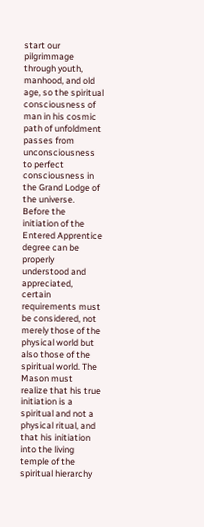start our pilgrimmage through youth, manhood, and old age, so the spiritual consciousness of man in his cosmic path of unfoldment passes from unconsciousness to perfect consciousness in the Grand Lodge of the universe. Before the initiation of the Entered Apprentice degree can be properly understood and appreciated, certain requirements must be considered, not merely those of the physical world but also those of the spiritual world. The Mason must realize that his true initiation is a spiritual and not a physical ritual, and that his initiation into the living temple of the spiritual hierarchy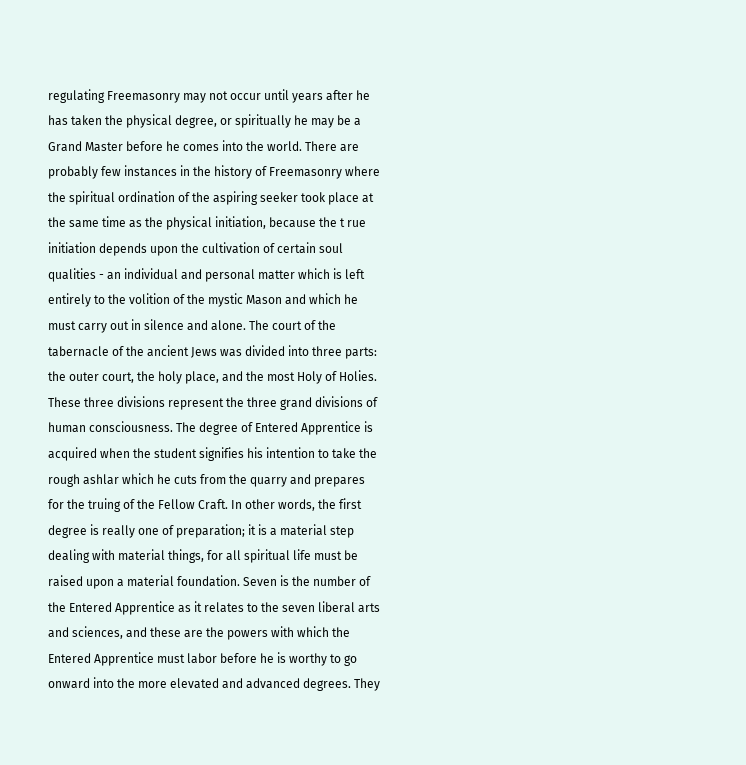regulating Freemasonry may not occur until years after he has taken the physical degree, or spiritually he may be a Grand Master before he comes into the world. There are probably few instances in the history of Freemasonry where the spiritual ordination of the aspiring seeker took place at the same time as the physical initiation, because the t rue initiation depends upon the cultivation of certain soul qualities - an individual and personal matter which is left entirely to the volition of the mystic Mason and which he must carry out in silence and alone. The court of the tabernacle of the ancient Jews was divided into three parts: the outer court, the holy place, and the most Holy of Holies. These three divisions represent the three grand divisions of human consciousness. The degree of Entered Apprentice is acquired when the student signifies his intention to take the rough ashlar which he cuts from the quarry and prepares for the truing of the Fellow Craft. In other words, the first degree is really one of preparation; it is a material step dealing with material things, for all spiritual life must be raised upon a material foundation. Seven is the number of the Entered Apprentice as it relates to the seven liberal arts and sciences, and these are the powers with which the Entered Apprentice must labor before he is worthy to go onward into the more elevated and advanced degrees. They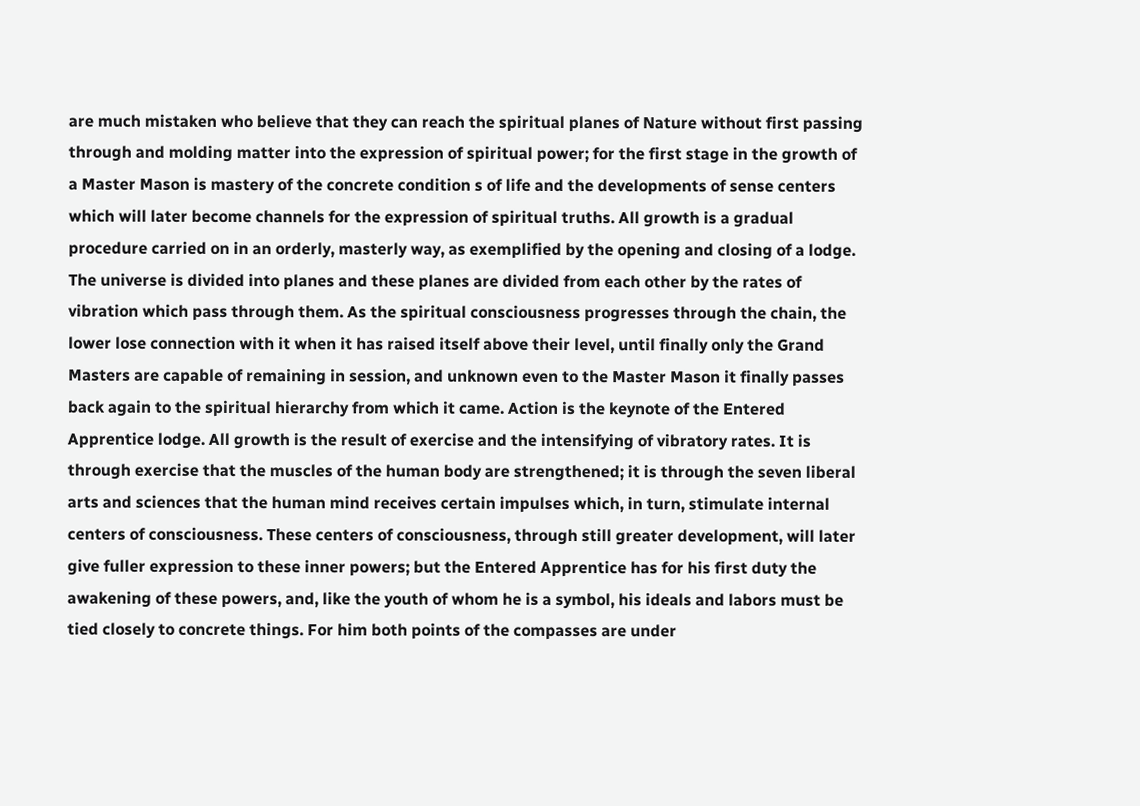are much mistaken who believe that they can reach the spiritual planes of Nature without first passing through and molding matter into the expression of spiritual power; for the first stage in the growth of a Master Mason is mastery of the concrete condition s of life and the developments of sense centers which will later become channels for the expression of spiritual truths. All growth is a gradual procedure carried on in an orderly, masterly way, as exemplified by the opening and closing of a lodge. The universe is divided into planes and these planes are divided from each other by the rates of vibration which pass through them. As the spiritual consciousness progresses through the chain, the lower lose connection with it when it has raised itself above their level, until finally only the Grand Masters are capable of remaining in session, and unknown even to the Master Mason it finally passes back again to the spiritual hierarchy from which it came. Action is the keynote of the Entered Apprentice lodge. All growth is the result of exercise and the intensifying of vibratory rates. It is through exercise that the muscles of the human body are strengthened; it is through the seven liberal arts and sciences that the human mind receives certain impulses which, in turn, stimulate internal centers of consciousness. These centers of consciousness, through still greater development, will later give fuller expression to these inner powers; but the Entered Apprentice has for his first duty the awakening of these powers, and, like the youth of whom he is a symbol, his ideals and labors must be tied closely to concrete things. For him both points of the compasses are under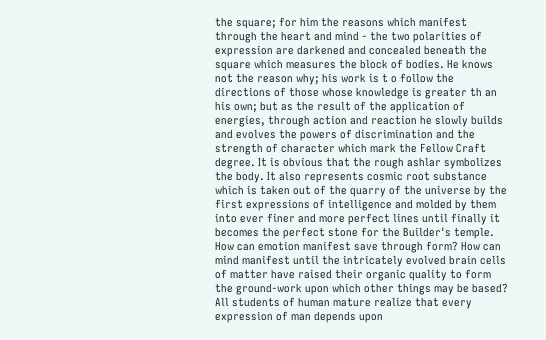the square; for him the reasons which manifest through the heart and mind - the two polarities of expression are darkened and concealed beneath the square which measures the block of bodies. He knows not the reason why; his work is t o follow the directions of those whose knowledge is greater th an his own; but as the result of the application of energies, through action and reaction he slowly builds and evolves the powers of discrimination and the strength of character which mark the Fellow Craft degree. It is obvious that the rough ashlar symbolizes the body. It also represents cosmic root substance which is taken out of the quarry of the universe by the first expressions of intelligence and molded by them into ever finer and more perfect lines until finally it becomes the perfect stone for the Builder's temple. How can emotion manifest save through form? How can mind manifest until the intricately evolved brain cells of matter have raised their organic quality to form the ground-work upon which other things may be based? All students of human mature realize that every expression of man depends upon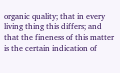organic quality; that in every living thing this differs; and that the fineness of this matter is the certain indication of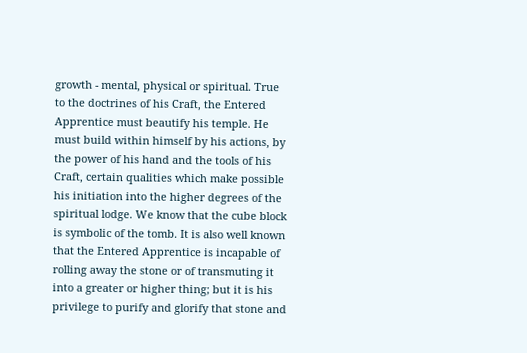growth - mental, physical or spiritual. True to the doctrines of his Craft, the Entered Apprentice must beautify his temple. He must build within himself by his actions, by the power of his hand and the tools of his Craft, certain qualities which make possible his initiation into the higher degrees of the spiritual lodge. We know that the cube block is symbolic of the tomb. It is also well known that the Entered Apprentice is incapable of rolling away the stone or of transmuting it into a greater or higher thing; but it is his privilege to purify and glorify that stone and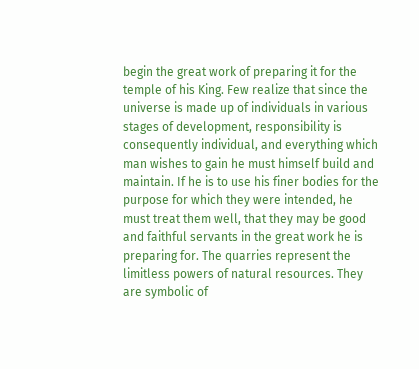begin the great work of preparing it for the temple of his King. Few realize that since the universe is made up of individuals in various stages of development, responsibility is consequently individual, and everything which man wishes to gain he must himself build and maintain. If he is to use his finer bodies for the purpose for which they were intended, he must treat them well, that they may be good and faithful servants in the great work he is preparing for. The quarries represent the limitless powers of natural resources. They are symbolic of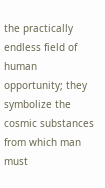the practically endless field of human opportunity; they symbolize the cosmic substances from which man must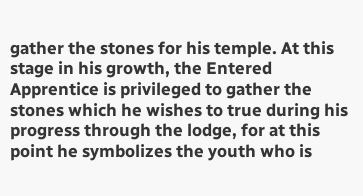gather the stones for his temple. At this stage in his growth, the Entered Apprentice is privileged to gather the stones which he wishes to true during his progress through the lodge, for at this point he symbolizes the youth who is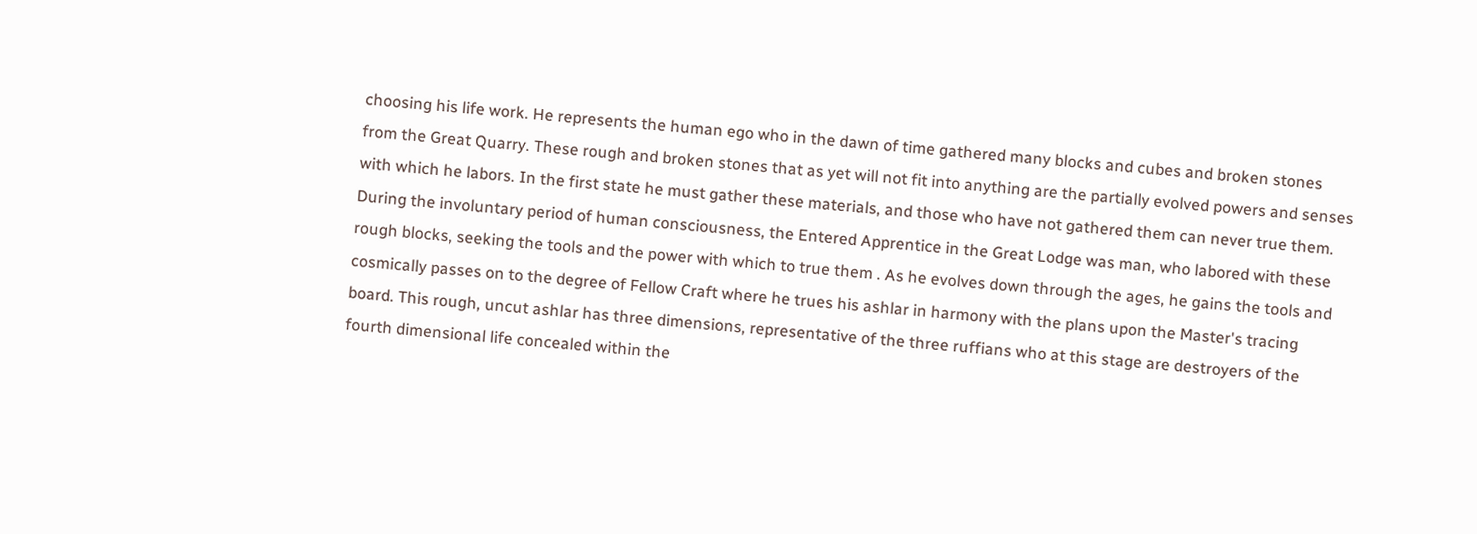choosing his life work. He represents the human ego who in the dawn of time gathered many blocks and cubes and broken stones from the Great Quarry. These rough and broken stones that as yet will not fit into anything are the partially evolved powers and senses with which he labors. In the first state he must gather these materials, and those who have not gathered them can never true them. During the involuntary period of human consciousness, the Entered Apprentice in the Great Lodge was man, who labored with these rough blocks, seeking the tools and the power with which to true them . As he evolves down through the ages, he gains the tools and cosmically passes on to the degree of Fellow Craft where he trues his ashlar in harmony with the plans upon the Master's tracing board. This rough, uncut ashlar has three dimensions, representative of the three ruffians who at this stage are destroyers of the fourth dimensional life concealed within the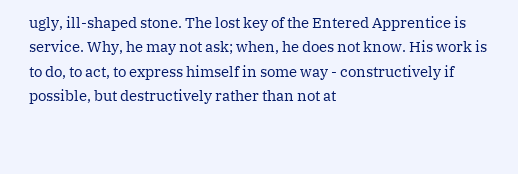ugly, ill-shaped stone. The lost key of the Entered Apprentice is service. Why, he may not ask; when, he does not know. His work is to do, to act, to express himself in some way - constructively if possible, but destructively rather than not at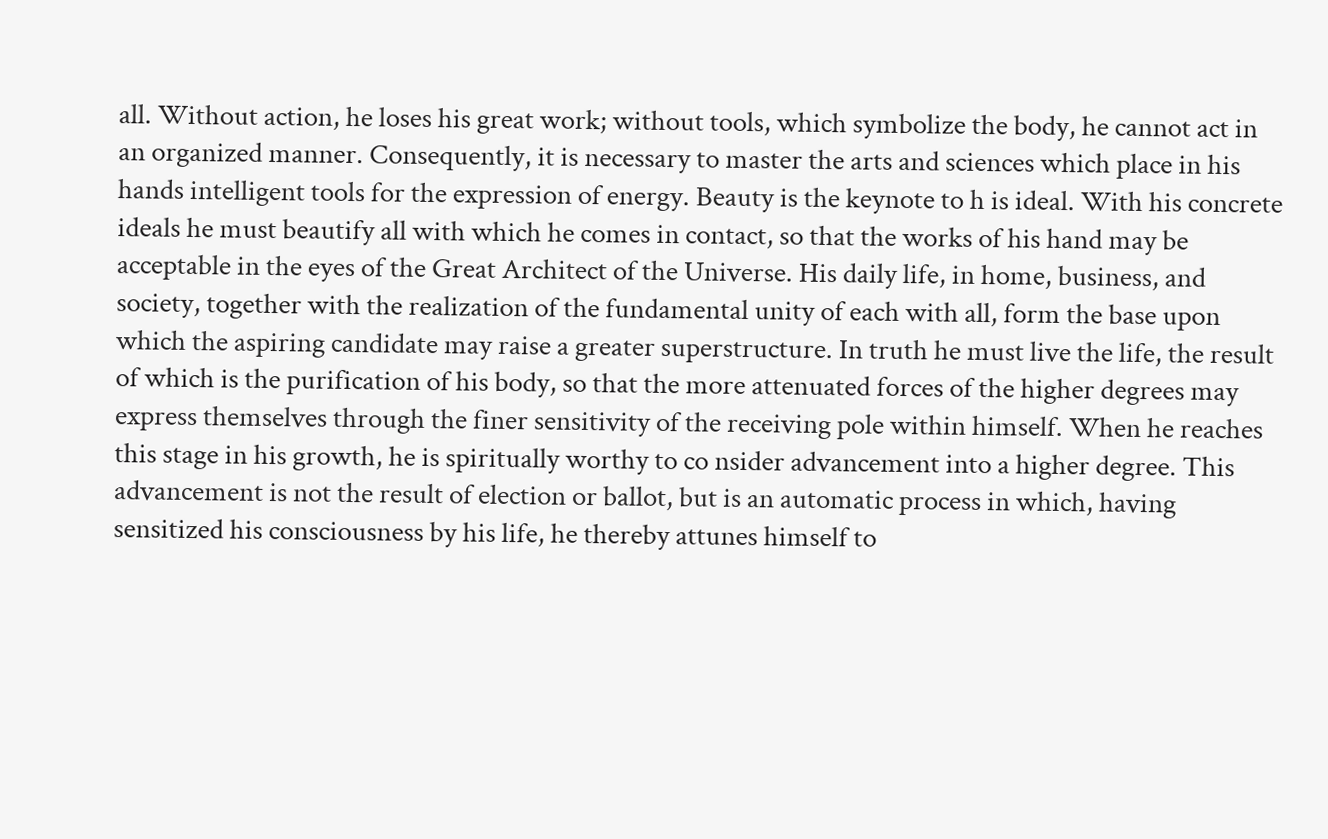all. Without action, he loses his great work; without tools, which symbolize the body, he cannot act in an organized manner. Consequently, it is necessary to master the arts and sciences which place in his hands intelligent tools for the expression of energy. Beauty is the keynote to h is ideal. With his concrete ideals he must beautify all with which he comes in contact, so that the works of his hand may be acceptable in the eyes of the Great Architect of the Universe. His daily life, in home, business, and society, together with the realization of the fundamental unity of each with all, form the base upon which the aspiring candidate may raise a greater superstructure. In truth he must live the life, the result of which is the purification of his body, so that the more attenuated forces of the higher degrees may express themselves through the finer sensitivity of the receiving pole within himself. When he reaches this stage in his growth, he is spiritually worthy to co nsider advancement into a higher degree. This advancement is not the result of election or ballot, but is an automatic process in which, having sensitized his consciousness by his life, he thereby attunes himself to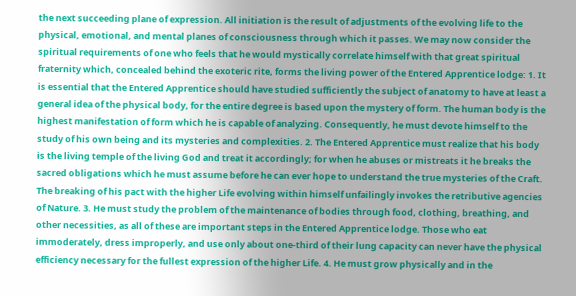the next succeeding plane of expression. All initiation is the result of adjustments of the evolving life to the physical, emotional, and mental planes of consciousness through which it passes. We may now consider the spiritual requirements of one who feels that he would mystically correlate himself with that great spiritual fraternity which, concealed behind the exoteric rite, forms the living power of the Entered Apprentice lodge: 1. It is essential that the Entered Apprentice should have studied sufficiently the subject of anatomy to have at least a general idea of the physical body, for the entire degree is based upon the mystery of form. The human body is the highest manifestation of form which he is capable of analyzing. Consequently, he must devote himself to the study of his own being and its mysteries and complexities. 2. The Entered Apprentice must realize that his body is the living temple of the living God and treat it accordingly; for when he abuses or mistreats it he breaks the sacred obligations which he must assume before he can ever hope to understand the true mysteries of the Craft. The breaking of his pact with the higher Life evolving within himself unfailingly invokes the retributive agencies of Nature. 3. He must study the problem of the maintenance of bodies through food, clothing, breathing, and other necessities, as all of these are important steps in the Entered Apprentice lodge. Those who eat immoderately, dress improperly, and use only about one-third of their lung capacity can never have the physical efficiency necessary for the fullest expression of the higher Life. 4. He must grow physically and in the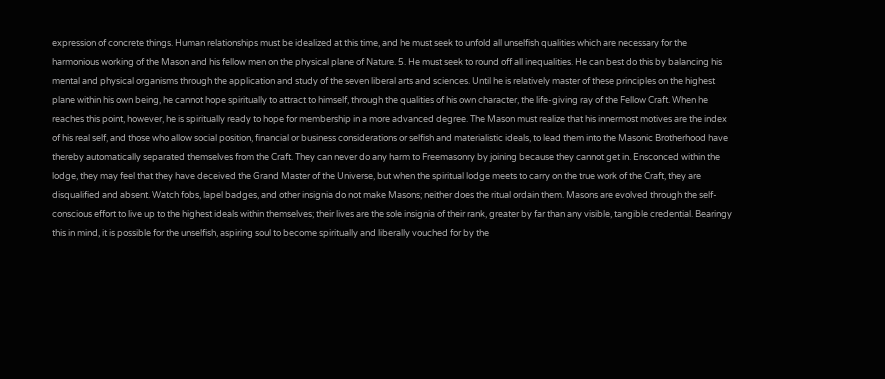expression of concrete things. Human relationships must be idealized at this time, and he must seek to unfold all unselfish qualities which are necessary for the harmonious working of the Mason and his fellow men on the physical plane of Nature. 5. He must seek to round off all inequalities. He can best do this by balancing his mental and physical organisms through the application and study of the seven liberal arts and sciences. Until he is relatively master of these principles on the highest plane within his own being, he cannot hope spiritually to attract to himself, through the qualities of his own character, the life-giving ray of the Fellow Craft. When he reaches this point, however, he is spiritually ready to hope for membership in a more advanced degree. The Mason must realize that his innermost motives are the index of his real self, and those who allow social position, financial or business considerations or selfish and materialistic ideals, to lead them into the Masonic Brotherhood have thereby automatically separated themselves from the Craft. They can never do any harm to Freemasonry by joining because they cannot get in. Ensconced within the lodge, they may feel that they have deceived the Grand Master of the Universe, but when the spiritual lodge meets to carry on the true work of the Craft, they are disqualified and absent. Watch fobs, lapel badges, and other insignia do not make Masons; neither does the ritual ordain them. Masons are evolved through the self-conscious effort to live up to the highest ideals within themselves; their lives are the sole insignia of their rank, greater by far than any visible, tangible credential. Bearingy this in mind, it is possible for the unselfish, aspiring soul to become spiritually and liberally vouched for by the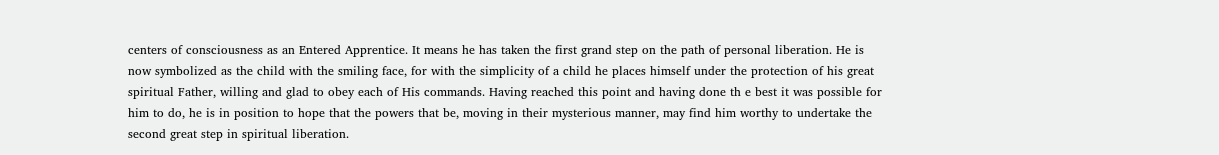centers of consciousness as an Entered Apprentice. It means he has taken the first grand step on the path of personal liberation. He is now symbolized as the child with the smiling face, for with the simplicity of a child he places himself under the protection of his great spiritual Father, willing and glad to obey each of His commands. Having reached this point and having done th e best it was possible for him to do, he is in position to hope that the powers that be, moving in their mysterious manner, may find him worthy to undertake the second great step in spiritual liberation.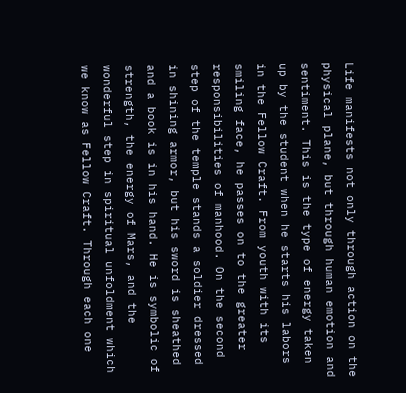Life manifests not only through action on the physical plane, but through human emotion and sentiment. This is the type of energy taken up by the student when he starts his labors in the Fellow Craft. From youth with its smiling face, he passes on to the greater responsibilities of manhood. On the second step of the temple stands a soldier dressed in shining armor, but his sword is sheathed and a book is in his hand. He is symbolic of strength, the energy of Mars, and the wonderful step in spiritual unfoldment which we know as Fellow Craft. Through each one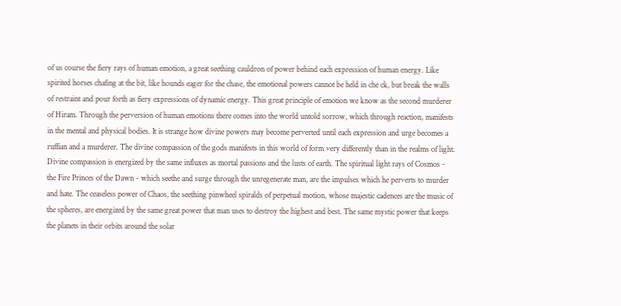of us course the fiery rays of human emotion, a great seething cauldron of power behind each expression of human energy. Like spirited horses chafing at the bit, like hounds eager for the chase, the emotional powers cannot be held in che ck, but break the walls of restraint and pour forth as fiery expressions of dynamic energy. This great principle of emotion we know as the second murderer of Hiram. Through the perversion of human emotions there comes into the world untold sorrow, which through reaction, manifests in the mental and physical bodies. It is strange how divine powers may become perverted until each expression and urge becomes a ruffian and a murderer. The divine compassion of the gods manifests in this world of form very differently than in the realms of light. Divine compassion is energized by the same influxes as mortal passions and the lusts of earth. The spiritual light rays of Cosmos - the Fire Princes of the Dawn - which seethe and surge through the unregenerate man, are the impulses which he perverts to murder and hate. The ceaseless power of Chaos, the seething pinwheel spiralds of perpetual motion, whose majestic cadences are the music of the spheres, are energized by the same great power that man uses to destroy the highest and best. The same mystic power that keeps the planets in their orbits around the solar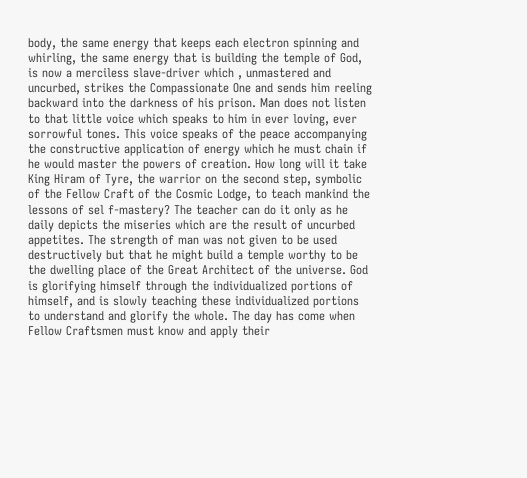body, the same energy that keeps each electron spinning and whirling, the same energy that is building the temple of God, is now a merciless slave-driver which , unmastered and uncurbed, strikes the Compassionate One and sends him reeling backward into the darkness of his prison. Man does not listen to that little voice which speaks to him in ever loving, ever sorrowful tones. This voice speaks of the peace accompanying the constructive application of energy which he must chain if he would master the powers of creation. How long will it take King Hiram of Tyre, the warrior on the second step, symbolic of the Fellow Craft of the Cosmic Lodge, to teach mankind the lessons of sel f-mastery? The teacher can do it only as he daily depicts the miseries which are the result of uncurbed appetites. The strength of man was not given to be used destructively but that he might build a temple worthy to be the dwelling place of the Great Architect of the universe. God is glorifying himself through the individualized portions of himself, and is slowly teaching these individualized portions to understand and glorify the whole. The day has come when Fellow Craftsmen must know and apply their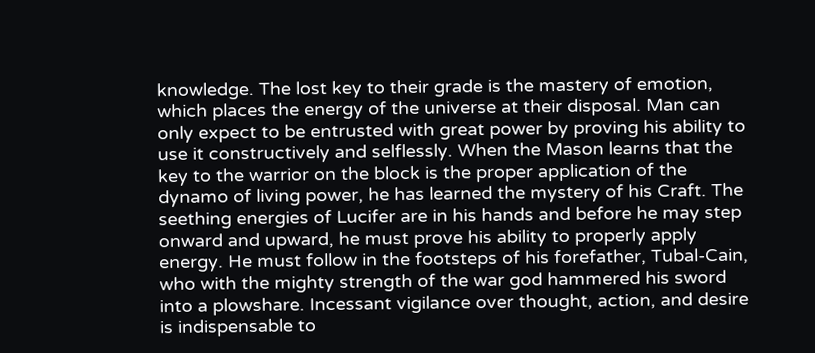knowledge. The lost key to their grade is the mastery of emotion, which places the energy of the universe at their disposal. Man can only expect to be entrusted with great power by proving his ability to use it constructively and selflessly. When the Mason learns that the key to the warrior on the block is the proper application of the dynamo of living power, he has learned the mystery of his Craft. The seething energies of Lucifer are in his hands and before he may step onward and upward, he must prove his ability to properly apply energy. He must follow in the footsteps of his forefather, Tubal-Cain, who with the mighty strength of the war god hammered his sword into a plowshare. Incessant vigilance over thought, action, and desire is indispensable to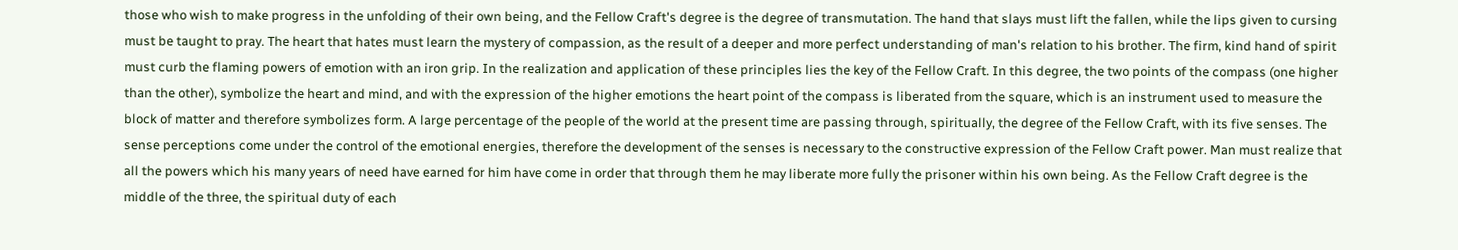those who wish to make progress in the unfolding of their own being, and the Fellow Craft's degree is the degree of transmutation. The hand that slays must lift the fallen, while the lips given to cursing must be taught to pray. The heart that hates must learn the mystery of compassion, as the result of a deeper and more perfect understanding of man's relation to his brother. The firm, kind hand of spirit must curb the flaming powers of emotion with an iron grip. In the realization and application of these principles lies the key of the Fellow Craft. In this degree, the two points of the compass (one higher than the other), symbolize the heart and mind, and with the expression of the higher emotions the heart point of the compass is liberated from the square, which is an instrument used to measure the block of matter and therefore symbolizes form. A large percentage of the people of the world at the present time are passing through, spiritually, the degree of the Fellow Craft, with its five senses. The sense perceptions come under the control of the emotional energies, therefore the development of the senses is necessary to the constructive expression of the Fellow Craft power. Man must realize that all the powers which his many years of need have earned for him have come in order that through them he may liberate more fully the prisoner within his own being. As the Fellow Craft degree is the middle of the three, the spiritual duty of each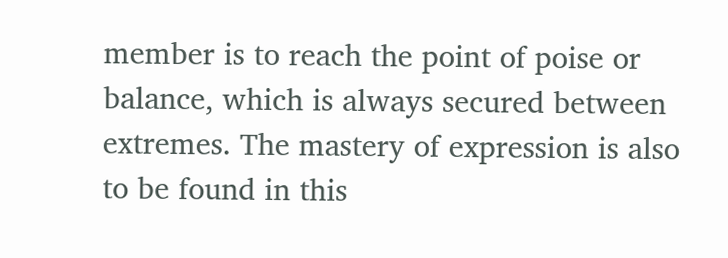member is to reach the point of poise or balance, which is always secured between extremes. The mastery of expression is also to be found in this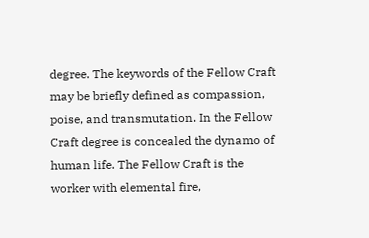degree. The keywords of the Fellow Craft may be briefly defined as compassion, poise, and transmutation. In the Fellow Craft degree is concealed the dynamo of human life. The Fellow Craft is the worker with elemental fire,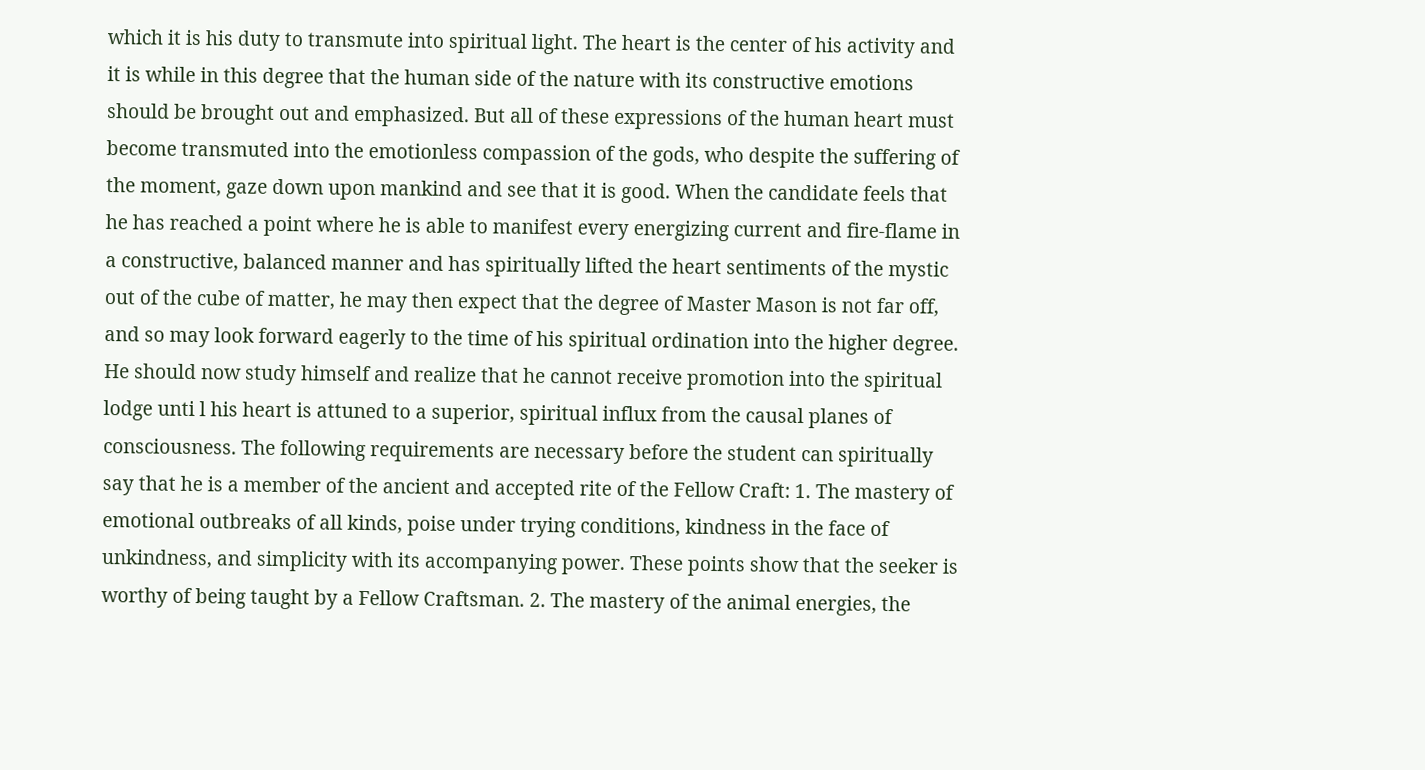which it is his duty to transmute into spiritual light. The heart is the center of his activity and it is while in this degree that the human side of the nature with its constructive emotions should be brought out and emphasized. But all of these expressions of the human heart must become transmuted into the emotionless compassion of the gods, who despite the suffering of the moment, gaze down upon mankind and see that it is good. When the candidate feels that he has reached a point where he is able to manifest every energizing current and fire-flame in a constructive, balanced manner and has spiritually lifted the heart sentiments of the mystic out of the cube of matter, he may then expect that the degree of Master Mason is not far off, and so may look forward eagerly to the time of his spiritual ordination into the higher degree. He should now study himself and realize that he cannot receive promotion into the spiritual lodge unti l his heart is attuned to a superior, spiritual influx from the causal planes of consciousness. The following requirements are necessary before the student can spiritually say that he is a member of the ancient and accepted rite of the Fellow Craft: 1. The mastery of emotional outbreaks of all kinds, poise under trying conditions, kindness in the face of unkindness, and simplicity with its accompanying power. These points show that the seeker is worthy of being taught by a Fellow Craftsman. 2. The mastery of the animal energies, the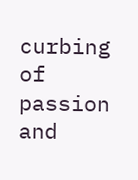curbing of passion and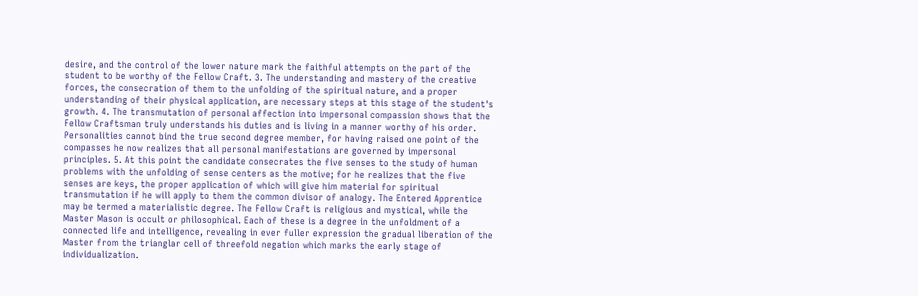desire, and the control of the lower nature mark the faithful attempts on the part of the student to be worthy of the Fellow Craft. 3. The understanding and mastery of the creative forces, the consecration of them to the unfolding of the spiritual nature, and a proper understanding of their physical application, are necessary steps at this stage of the student's growth. 4. The transmutation of personal affection into impersonal compassion shows that the Fellow Craftsman truly understands his duties and is living in a manner worthy of his order. Personalities cannot bind the true second degree member, for having raised one point of the compasses he now realizes that all personal manifestations are governed by impersonal principles. 5. At this point the candidate consecrates the five senses to the study of human problems with the unfolding of sense centers as the motive; for he realizes that the five senses are keys, the proper application of which will give him material for spiritual transmutation if he will apply to them the common divisor of analogy. The Entered Apprentice may be termed a materialistic degree. The Fellow Craft is religious and mystical, while the Master Mason is occult or philosophical. Each of these is a degree in the unfoldment of a connected life and intelligence, revealing in ever fuller expression the gradual liberation of the Master from the trianglar cell of threefold negation which marks the early stage of individualization.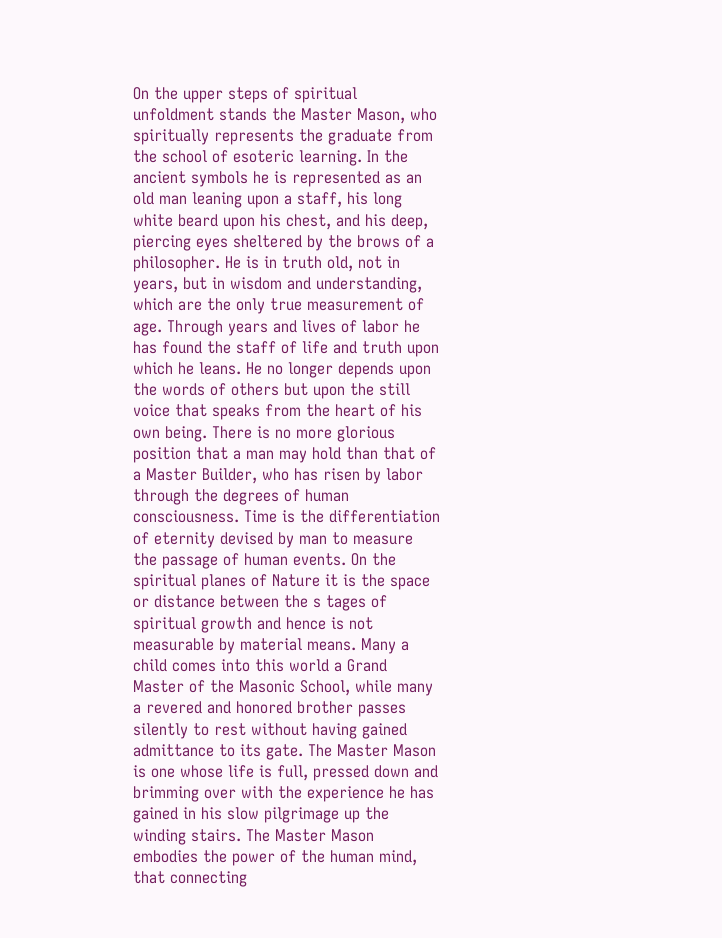On the upper steps of spiritual unfoldment stands the Master Mason, who spiritually represents the graduate from the school of esoteric learning. In the ancient symbols he is represented as an old man leaning upon a staff, his long white beard upon his chest, and his deep, piercing eyes sheltered by the brows of a philosopher. He is in truth old, not in years, but in wisdom and understanding, which are the only true measurement of age. Through years and lives of labor he has found the staff of life and truth upon which he leans. He no longer depends upon the words of others but upon the still voice that speaks from the heart of his own being. There is no more glorious position that a man may hold than that of a Master Builder, who has risen by labor through the degrees of human consciousness. Time is the differentiation of eternity devised by man to measure the passage of human events. On the spiritual planes of Nature it is the space or distance between the s tages of spiritual growth and hence is not measurable by material means. Many a child comes into this world a Grand Master of the Masonic School, while many a revered and honored brother passes silently to rest without having gained admittance to its gate. The Master Mason is one whose life is full, pressed down and brimming over with the experience he has gained in his slow pilgrimage up the winding stairs. The Master Mason embodies the power of the human mind, that connecting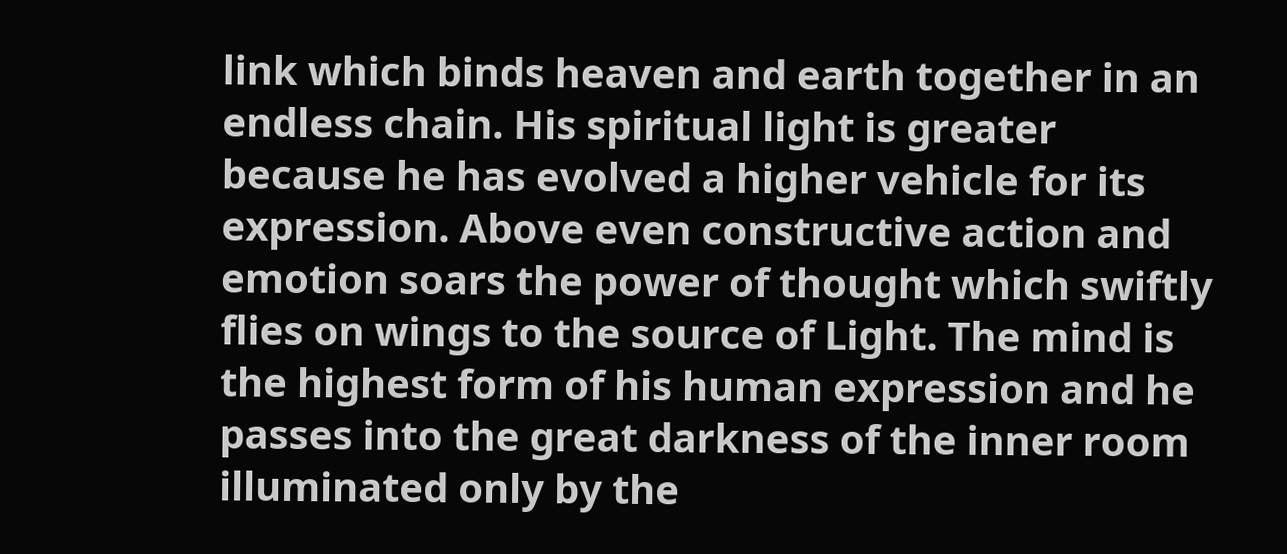link which binds heaven and earth together in an endless chain. His spiritual light is greater because he has evolved a higher vehicle for its expression. Above even constructive action and emotion soars the power of thought which swiftly flies on wings to the source of Light. The mind is the highest form of his human expression and he passes into the great darkness of the inner room illuminated only by the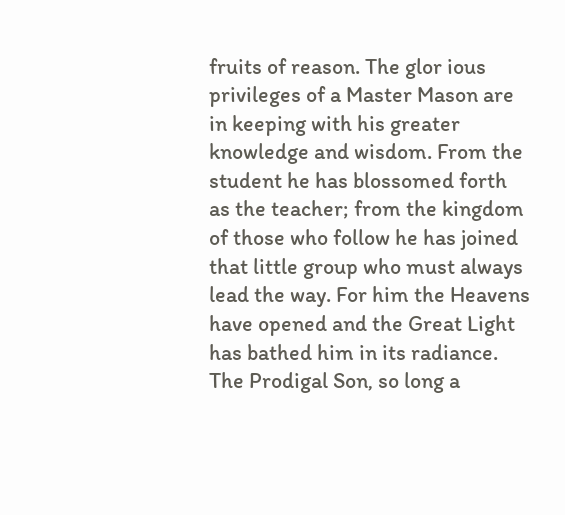fruits of reason. The glor ious privileges of a Master Mason are in keeping with his greater knowledge and wisdom. From the student he has blossomed forth as the teacher; from the kingdom of those who follow he has joined that little group who must always lead the way. For him the Heavens have opened and the Great Light has bathed him in its radiance. The Prodigal Son, so long a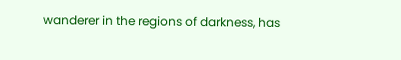wanderer in the regions of darkness, has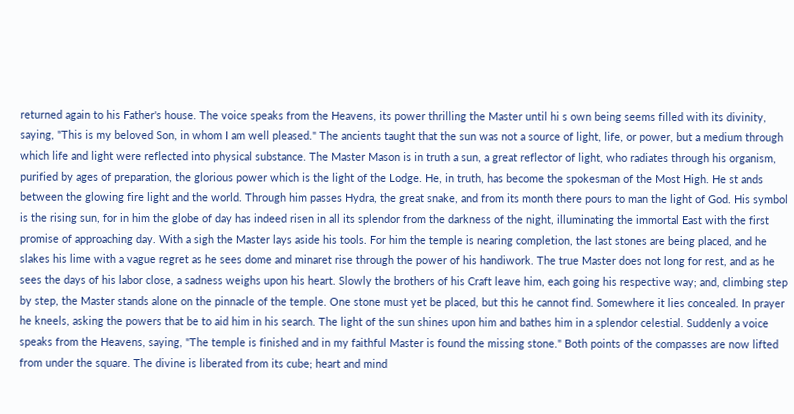returned again to his Father's house. The voice speaks from the Heavens, its power thrilling the Master until hi s own being seems filled with its divinity, saying, "This is my beloved Son, in whom I am well pleased." The ancients taught that the sun was not a source of light, life, or power, but a medium through which life and light were reflected into physical substance. The Master Mason is in truth a sun, a great reflector of light, who radiates through his organism, purified by ages of preparation, the glorious power which is the light of the Lodge. He, in truth, has become the spokesman of the Most High. He st ands between the glowing fire light and the world. Through him passes Hydra, the great snake, and from its month there pours to man the light of God. His symbol is the rising sun, for in him the globe of day has indeed risen in all its splendor from the darkness of the night, illuminating the immortal East with the first promise of approaching day. With a sigh the Master lays aside his tools. For him the temple is nearing completion, the last stones are being placed, and he slakes his lime with a vague regret as he sees dome and minaret rise through the power of his handiwork. The true Master does not long for rest, and as he sees the days of his labor close, a sadness weighs upon his heart. Slowly the brothers of his Craft leave him, each going his respective way; and, climbing step by step, the Master stands alone on the pinnacle of the temple. One stone must yet be placed, but this he cannot find. Somewhere it lies concealed. In prayer he kneels, asking the powers that be to aid him in his search. The light of the sun shines upon him and bathes him in a splendor celestial. Suddenly a voice speaks from the Heavens, saying, "The temple is finished and in my faithful Master is found the missing stone." Both points of the compasses are now lifted from under the square. The divine is liberated from its cube; heart and mind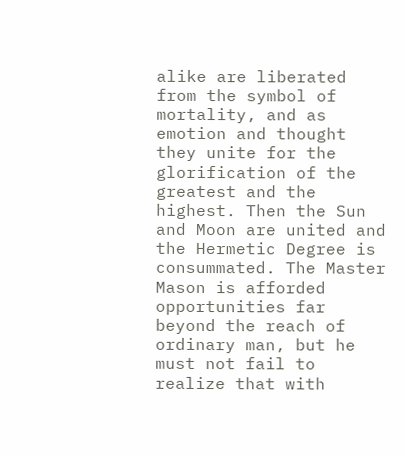alike are liberated from the symbol of mortality, and as emotion and thought they unite for the glorification of the greatest and the highest. Then the Sun and Moon are united and the Hermetic Degree is consummated. The Master Mason is afforded opportunities far beyond the reach of ordinary man, but he must not fail to realize that with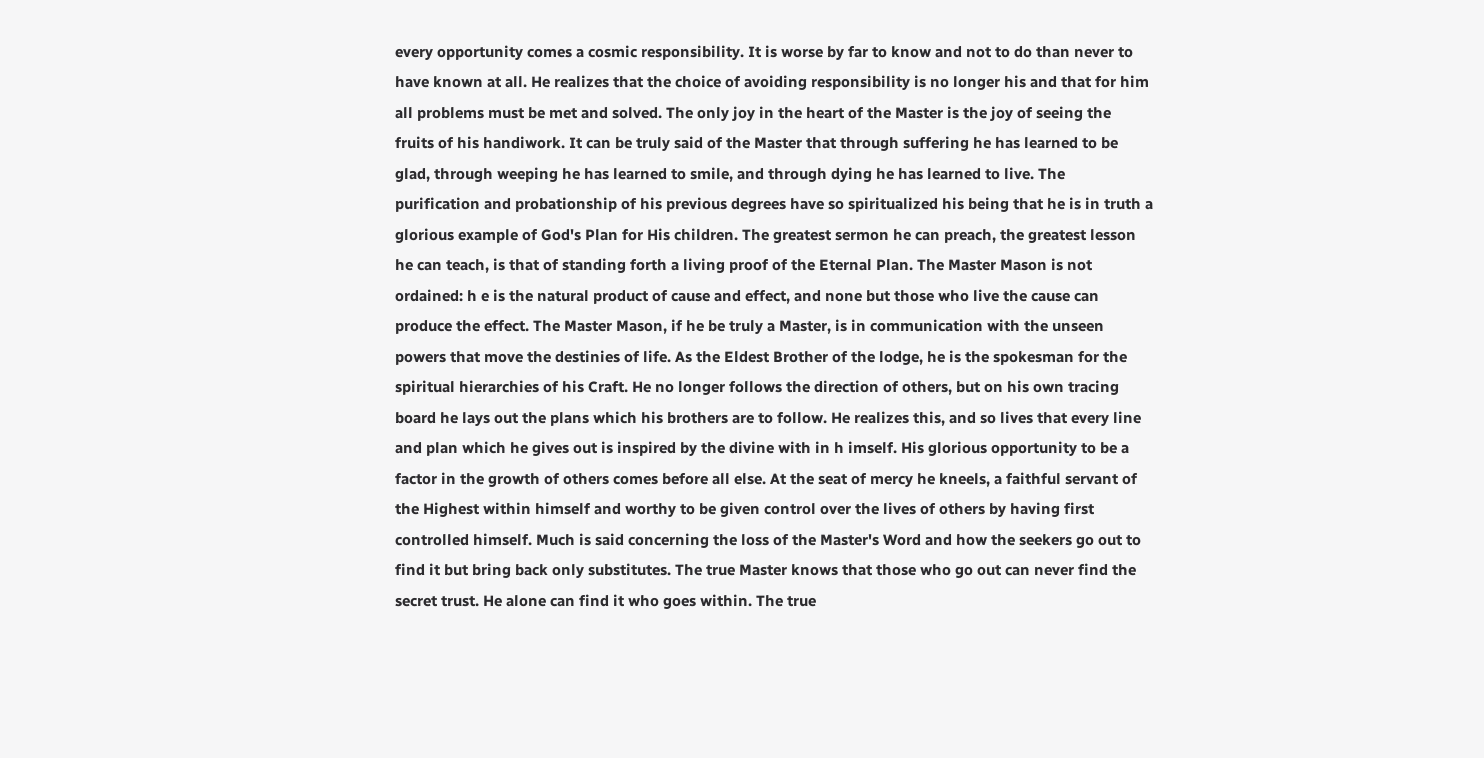every opportunity comes a cosmic responsibility. It is worse by far to know and not to do than never to have known at all. He realizes that the choice of avoiding responsibility is no longer his and that for him all problems must be met and solved. The only joy in the heart of the Master is the joy of seeing the fruits of his handiwork. It can be truly said of the Master that through suffering he has learned to be glad, through weeping he has learned to smile, and through dying he has learned to live. The purification and probationship of his previous degrees have so spiritualized his being that he is in truth a glorious example of God's Plan for His children. The greatest sermon he can preach, the greatest lesson he can teach, is that of standing forth a living proof of the Eternal Plan. The Master Mason is not ordained: h e is the natural product of cause and effect, and none but those who live the cause can produce the effect. The Master Mason, if he be truly a Master, is in communication with the unseen powers that move the destinies of life. As the Eldest Brother of the lodge, he is the spokesman for the spiritual hierarchies of his Craft. He no longer follows the direction of others, but on his own tracing board he lays out the plans which his brothers are to follow. He realizes this, and so lives that every line and plan which he gives out is inspired by the divine with in h imself. His glorious opportunity to be a factor in the growth of others comes before all else. At the seat of mercy he kneels, a faithful servant of the Highest within himself and worthy to be given control over the lives of others by having first controlled himself. Much is said concerning the loss of the Master's Word and how the seekers go out to find it but bring back only substitutes. The true Master knows that those who go out can never find the secret trust. He alone can find it who goes within. The true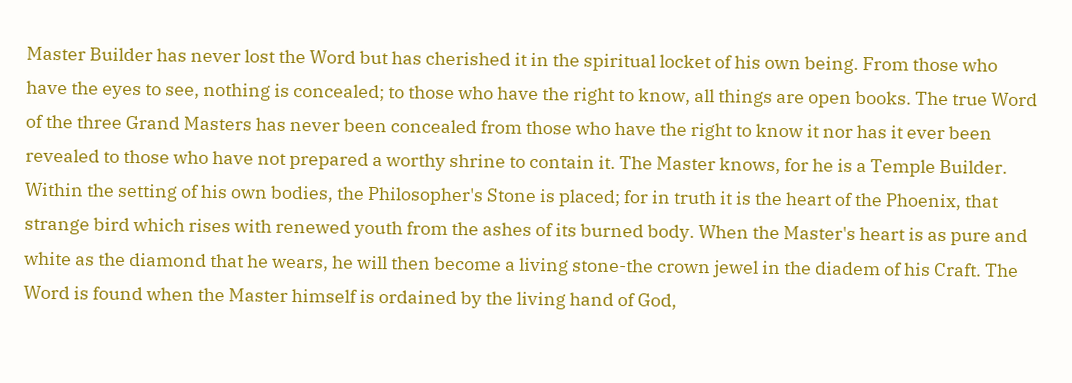Master Builder has never lost the Word but has cherished it in the spiritual locket of his own being. From those who have the eyes to see, nothing is concealed; to those who have the right to know, all things are open books. The true Word of the three Grand Masters has never been concealed from those who have the right to know it nor has it ever been revealed to those who have not prepared a worthy shrine to contain it. The Master knows, for he is a Temple Builder. Within the setting of his own bodies, the Philosopher's Stone is placed; for in truth it is the heart of the Phoenix, that strange bird which rises with renewed youth from the ashes of its burned body. When the Master's heart is as pure and white as the diamond that he wears, he will then become a living stone-the crown jewel in the diadem of his Craft. The Word is found when the Master himself is ordained by the living hand of God,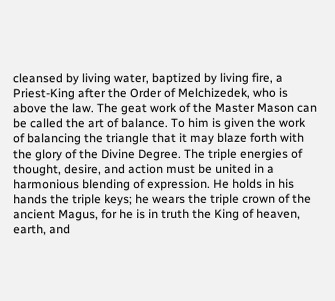cleansed by living water, baptized by living fire, a Priest-King after the Order of Melchizedek, who is above the law. The geat work of the Master Mason can be called the art of balance. To him is given the work of balancing the triangle that it may blaze forth with the glory of the Divine Degree. The triple energies of thought, desire, and action must be united in a harmonious blending of expression. He holds in his hands the triple keys; he wears the triple crown of the ancient Magus, for he is in truth the King of heaven, earth, and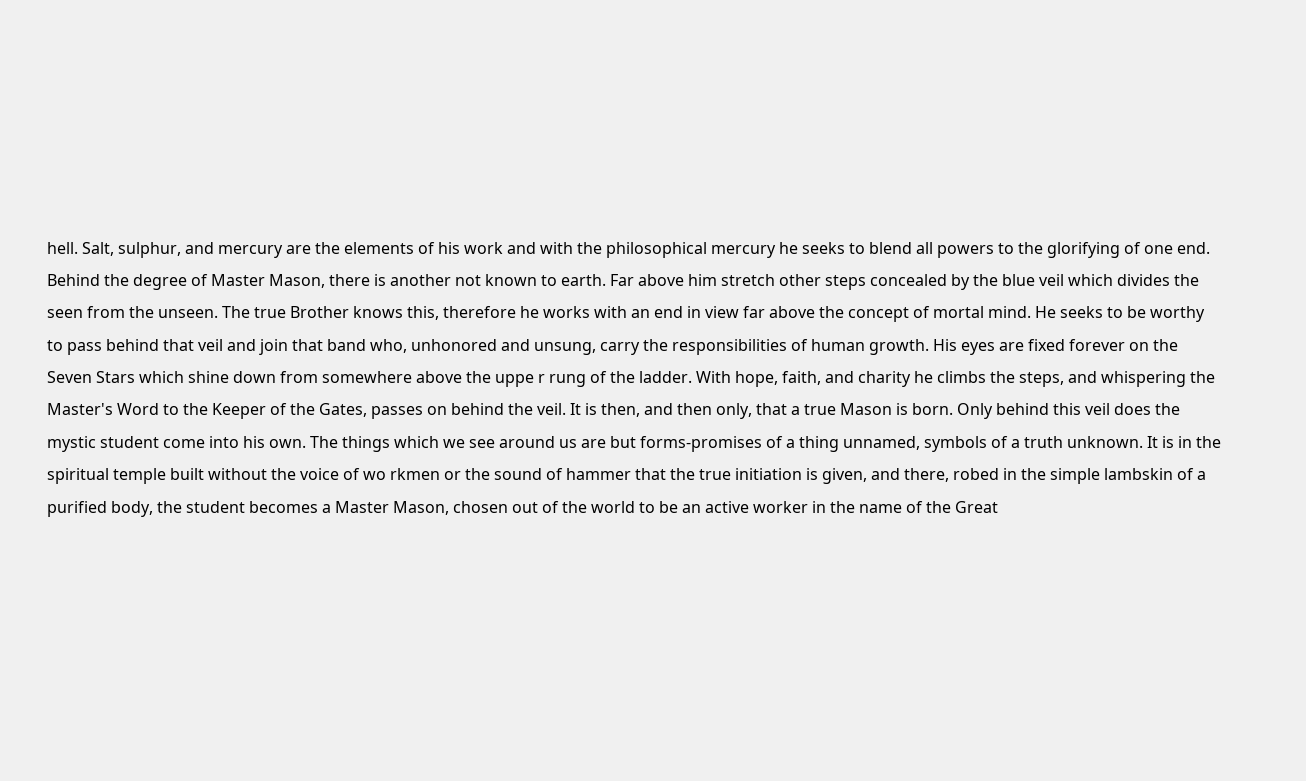hell. Salt, sulphur, and mercury are the elements of his work and with the philosophical mercury he seeks to blend all powers to the glorifying of one end. Behind the degree of Master Mason, there is another not known to earth. Far above him stretch other steps concealed by the blue veil which divides the seen from the unseen. The true Brother knows this, therefore he works with an end in view far above the concept of mortal mind. He seeks to be worthy to pass behind that veil and join that band who, unhonored and unsung, carry the responsibilities of human growth. His eyes are fixed forever on the Seven Stars which shine down from somewhere above the uppe r rung of the ladder. With hope, faith, and charity he climbs the steps, and whispering the Master's Word to the Keeper of the Gates, passes on behind the veil. It is then, and then only, that a true Mason is born. Only behind this veil does the mystic student come into his own. The things which we see around us are but forms-promises of a thing unnamed, symbols of a truth unknown. It is in the spiritual temple built without the voice of wo rkmen or the sound of hammer that the true initiation is given, and there, robed in the simple lambskin of a purified body, the student becomes a Master Mason, chosen out of the world to be an active worker in the name of the Great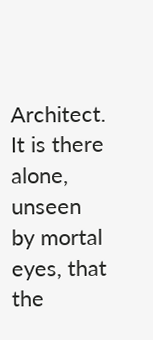Architect. It is there alone, unseen by mortal eyes, that the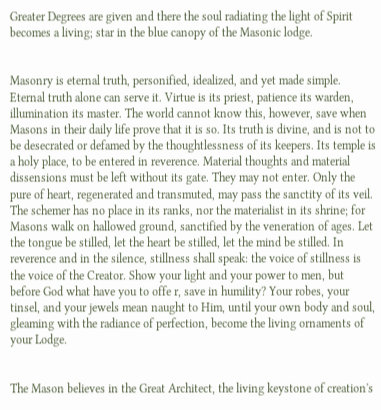Greater Degrees are given and there the soul radiating the light of Spirit becomes a living; star in the blue canopy of the Masonic lodge.


Masonry is eternal truth, personified, idealized, and yet made simple. Eternal truth alone can serve it. Virtue is its priest, patience its warden, illumination its master. The world cannot know this, however, save when Masons in their daily life prove that it is so. Its truth is divine, and is not to be desecrated or defamed by the thoughtlessness of its keepers. Its temple is a holy place, to be entered in reverence. Material thoughts and material dissensions must be left without its gate. They may not enter. Only the pure of heart, regenerated and transmuted, may pass the sanctity of its veil. The schemer has no place in its ranks, nor the materialist in its shrine; for Masons walk on hallowed ground, sanctified by the veneration of ages. Let the tongue be stilled, let the heart be stilled, let the mind be stilled. In reverence and in the silence, stillness shall speak: the voice of stillness is the voice of the Creator. Show your light and your power to men, but before God what have you to offe r, save in humility? Your robes, your tinsel, and your jewels mean naught to Him, until your own body and soul, gleaming with the radiance of perfection, become the living ornaments of your Lodge.


The Mason believes in the Great Architect, the living keystone of creation's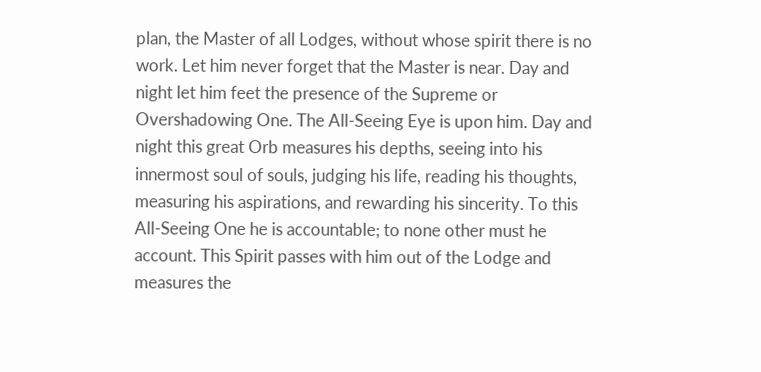plan, the Master of all Lodges, without whose spirit there is no work. Let him never forget that the Master is near. Day and night let him feet the presence of the Supreme or Overshadowing One. The All-Seeing Eye is upon him. Day and night this great Orb measures his depths, seeing into his innermost soul of souls, judging his life, reading his thoughts, measuring his aspirations, and rewarding his sincerity. To this All-Seeing One he is accountable; to none other must he account. This Spirit passes with him out of the Lodge and measures the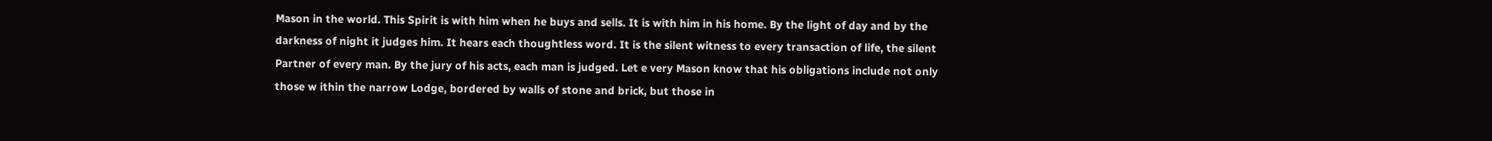Mason in the world. This Spirit is with him when he buys and sells. It is with him in his home. By the light of day and by the darkness of night it judges him. It hears each thoughtless word. It is the silent witness to every transaction of life, the silent Partner of every man. By the jury of his acts, each man is judged. Let e very Mason know that his obligations include not only those w ithin the narrow Lodge, bordered by walls of stone and brick, but those in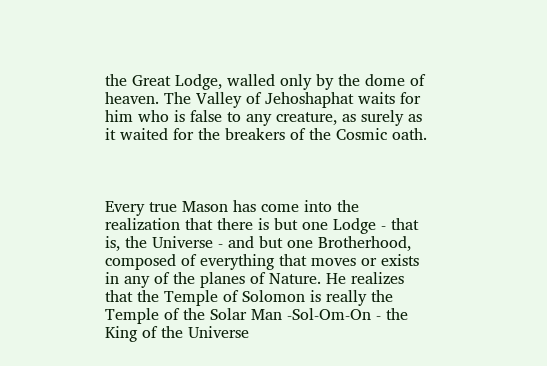the Great Lodge, walled only by the dome of heaven. The Valley of Jehoshaphat waits for him who is false to any creature, as surely as it waited for the breakers of the Cosmic oath.



Every true Mason has come into the realization that there is but one Lodge - that is, the Universe - and but one Brotherhood, composed of everything that moves or exists in any of the planes of Nature. He realizes that the Temple of Solomon is really the Temple of the Solar Man -Sol-Om-On - the King of the Universe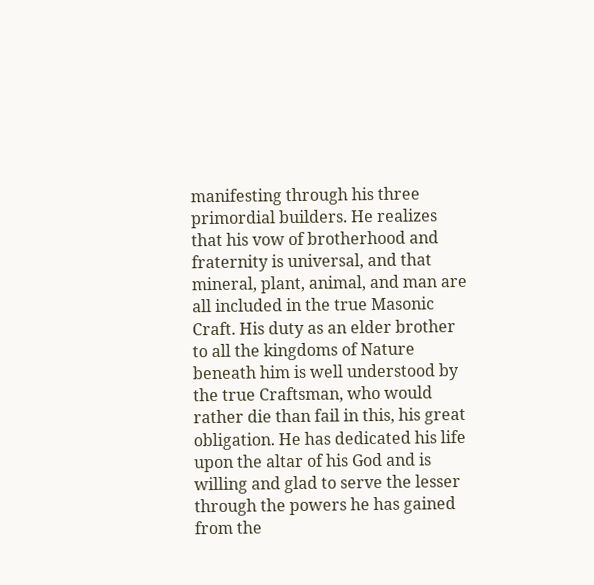manifesting through his three primordial builders. He realizes that his vow of brotherhood and fraternity is universal, and that mineral, plant, animal, and man are all included in the true Masonic Craft. His duty as an elder brother to all the kingdoms of Nature beneath him is well understood by the true Craftsman, who would rather die than fail in this, his great obligation. He has dedicated his life upon the altar of his God and is willing and glad to serve the lesser through the powers he has gained from the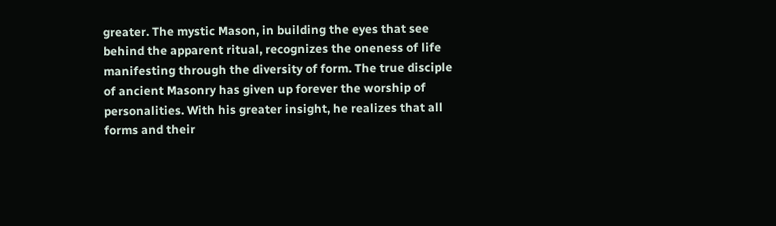greater. The mystic Mason, in building the eyes that see behind the apparent ritual, recognizes the oneness of life manifesting through the diversity of form. The true disciple of ancient Masonry has given up forever the worship of personalities. With his greater insight, he realizes that all forms and their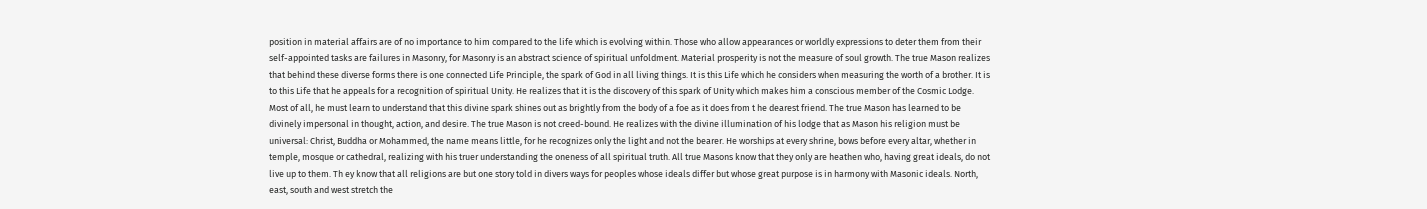position in material affairs are of no importance to him compared to the life which is evolving within. Those who allow appearances or worldly expressions to deter them from their self-appointed tasks are failures in Masonry, for Masonry is an abstract science of spiritual unfoldment. Material prosperity is not the measure of soul growth. The true Mason realizes that behind these diverse forms there is one connected Life Principle, the spark of God in all living things. It is this Life which he considers when measuring the worth of a brother. It is to this Life that he appeals for a recognition of spiritual Unity. He realizes that it is the discovery of this spark of Unity which makes him a conscious member of the Cosmic Lodge. Most of all, he must learn to understand that this divine spark shines out as brightly from the body of a foe as it does from t he dearest friend. The true Mason has learned to be divinely impersonal in thought, action, and desire. The true Mason is not creed-bound. He realizes with the divine illumination of his lodge that as Mason his religion must be universal: Christ, Buddha or Mohammed, the name means little, for he recognizes only the light and not the bearer. He worships at every shrine, bows before every altar, whether in temple, mosque or cathedral, realizing with his truer understanding the oneness of all spiritual truth. All true Masons know that they only are heathen who, having great ideals, do not live up to them. Th ey know that all religions are but one story told in divers ways for peoples whose ideals differ but whose great purpose is in harmony with Masonic ideals. North, east, south and west stretch the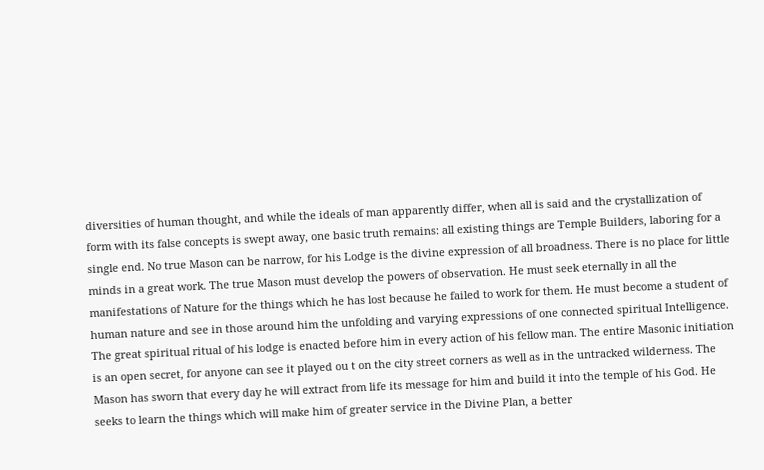diversities of human thought, and while the ideals of man apparently differ, when all is said and the crystallization of form with its false concepts is swept away, one basic truth remains: all existing things are Temple Builders, laboring for a single end. No true Mason can be narrow, for his Lodge is the divine expression of all broadness. There is no place for little minds in a great work. The true Mason must develop the powers of observation. He must seek eternally in all the manifestations of Nature for the things which he has lost because he failed to work for them. He must become a student of human nature and see in those around him the unfolding and varying expressions of one connected spiritual Intelligence. The great spiritual ritual of his lodge is enacted before him in every action of his fellow man. The entire Masonic initiation is an open secret, for anyone can see it played ou t on the city street corners as well as in the untracked wilderness. The Mason has sworn that every day he will extract from life its message for him and build it into the temple of his God. He seeks to learn the things which will make him of greater service in the Divine Plan, a better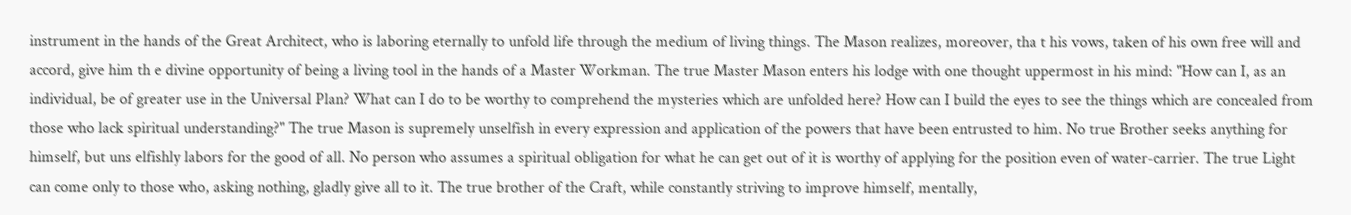instrument in the hands of the Great Architect, who is laboring eternally to unfold life through the medium of living things. The Mason realizes, moreover, tha t his vows, taken of his own free will and accord, give him th e divine opportunity of being a living tool in the hands of a Master Workman. The true Master Mason enters his lodge with one thought uppermost in his mind: "How can I, as an individual, be of greater use in the Universal Plan? What can I do to be worthy to comprehend the mysteries which are unfolded here? How can I build the eyes to see the things which are concealed from those who lack spiritual understanding?" The true Mason is supremely unselfish in every expression and application of the powers that have been entrusted to him. No true Brother seeks anything for himself, but uns elfishly labors for the good of all. No person who assumes a spiritual obligation for what he can get out of it is worthy of applying for the position even of water-carrier. The true Light can come only to those who, asking nothing, gladly give all to it. The true brother of the Craft, while constantly striving to improve himself, mentally,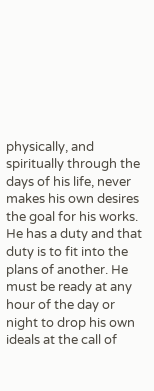physically, and spiritually through the days of his life, never makes his own desires the goal for his works. He has a duty and that duty is to fit into the plans of another. He must be ready at any hour of the day or night to drop his own ideals at the call of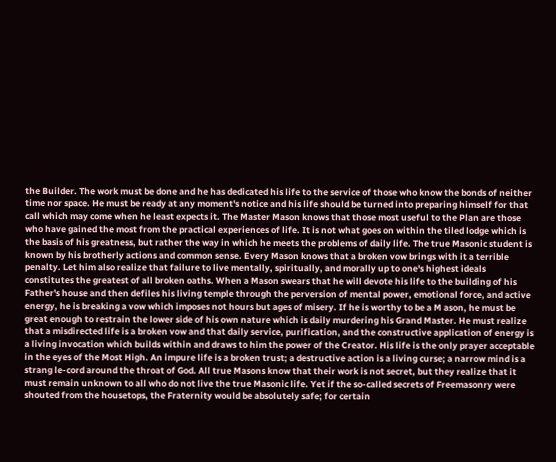the Builder. The work must be done and he has dedicated his life to the service of those who know the bonds of neither time nor space. He must be ready at any moment's notice and his life should be turned into preparing himself for that call which may come when he least expects it. The Master Mason knows that those most useful to the Plan are those who have gained the most from the practical experiences of life. It is not what goes on within the tiled lodge which is the basis of his greatness, but rather the way in which he meets the problems of daily life. The true Masonic student is known by his brotherly actions and common sense. Every Mason knows that a broken vow brings with it a terrible penalty. Let him also realize that failure to live mentally, spiritually, and morally up to one's highest ideals constitutes the greatest of all broken oaths. When a Mason swears that he will devote his life to the building of his Father's house and then defiles his living temple through the perversion of mental power, emotional force, and active energy, he is breaking a vow which imposes not hours but ages of misery. If he is worthy to be a M ason, he must be great enough to restrain the lower side of his own nature which is daily murdering his Grand Master. He must realize that a misdirected life is a broken vow and that daily service, purification, and the constructive application of energy is a living invocation which builds within and draws to him the power of the Creator. His life is the only prayer acceptable in the eyes of the Most High. An impure life is a broken trust; a destructive action is a living curse; a narrow mind is a strang le-cord around the throat of God. All true Masons know that their work is not secret, but they realize that it must remain unknown to all who do not live the true Masonic life. Yet if the so-called secrets of Freemasonry were shouted from the housetops, the Fraternity would be absolutely safe; for certain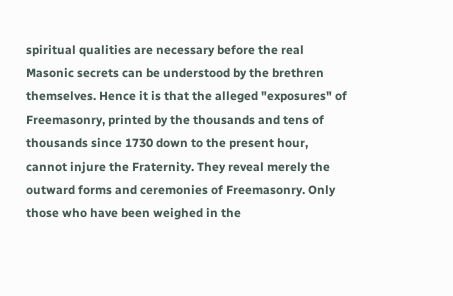spiritual qualities are necessary before the real Masonic secrets can be understood by the brethren themselves. Hence it is that the alleged "exposures" of Freemasonry, printed by the thousands and tens of thousands since 1730 down to the present hour, cannot injure the Fraternity. They reveal merely the outward forms and ceremonies of Freemasonry. Only those who have been weighed in the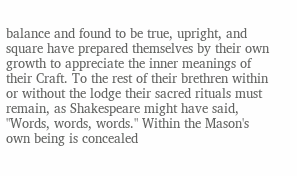balance and found to be true, upright, and square have prepared themselves by their own growth to appreciate the inner meanings of their Craft. To the rest of their brethren within or without the lodge their sacred rituals must remain, as Shakespeare might have said, "Words, words, words." Within the Mason's own being is concealed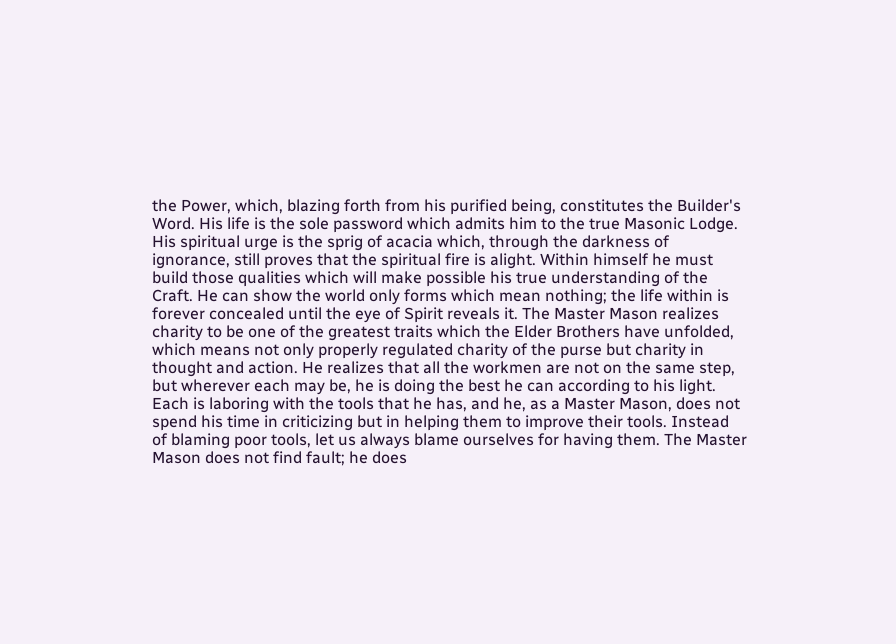the Power, which, blazing forth from his purified being, constitutes the Builder's Word. His life is the sole password which admits him to the true Masonic Lodge. His spiritual urge is the sprig of acacia which, through the darkness of ignorance, still proves that the spiritual fire is alight. Within himself he must build those qualities which will make possible his true understanding of the Craft. He can show the world only forms which mean nothing; the life within is forever concealed until the eye of Spirit reveals it. The Master Mason realizes charity to be one of the greatest traits which the Elder Brothers have unfolded, which means not only properly regulated charity of the purse but charity in thought and action. He realizes that all the workmen are not on the same step, but wherever each may be, he is doing the best he can according to his light. Each is laboring with the tools that he has, and he, as a Master Mason, does not spend his time in criticizing but in helping them to improve their tools. Instead of blaming poor tools, let us always blame ourselves for having them. The Master Mason does not find fault; he does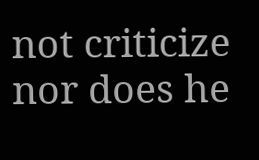not criticize nor does he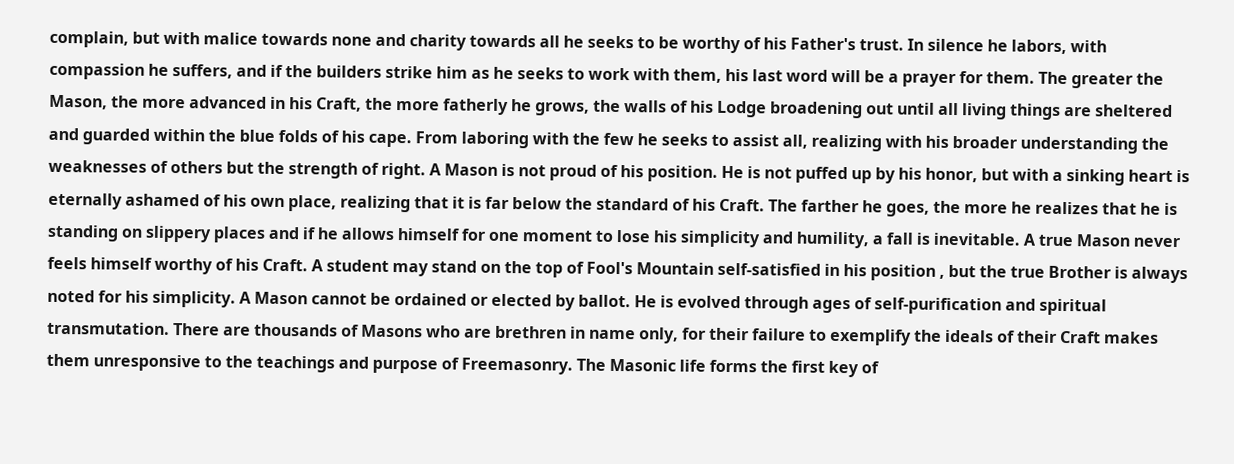complain, but with malice towards none and charity towards all he seeks to be worthy of his Father's trust. In silence he labors, with compassion he suffers, and if the builders strike him as he seeks to work with them, his last word will be a prayer for them. The greater the Mason, the more advanced in his Craft, the more fatherly he grows, the walls of his Lodge broadening out until all living things are sheltered and guarded within the blue folds of his cape. From laboring with the few he seeks to assist all, realizing with his broader understanding the weaknesses of others but the strength of right. A Mason is not proud of his position. He is not puffed up by his honor, but with a sinking heart is eternally ashamed of his own place, realizing that it is far below the standard of his Craft. The farther he goes, the more he realizes that he is standing on slippery places and if he allows himself for one moment to lose his simplicity and humility, a fall is inevitable. A true Mason never feels himself worthy of his Craft. A student may stand on the top of Fool's Mountain self-satisfied in his position , but the true Brother is always noted for his simplicity. A Mason cannot be ordained or elected by ballot. He is evolved through ages of self-purification and spiritual transmutation. There are thousands of Masons who are brethren in name only, for their failure to exemplify the ideals of their Craft makes them unresponsive to the teachings and purpose of Freemasonry. The Masonic life forms the first key of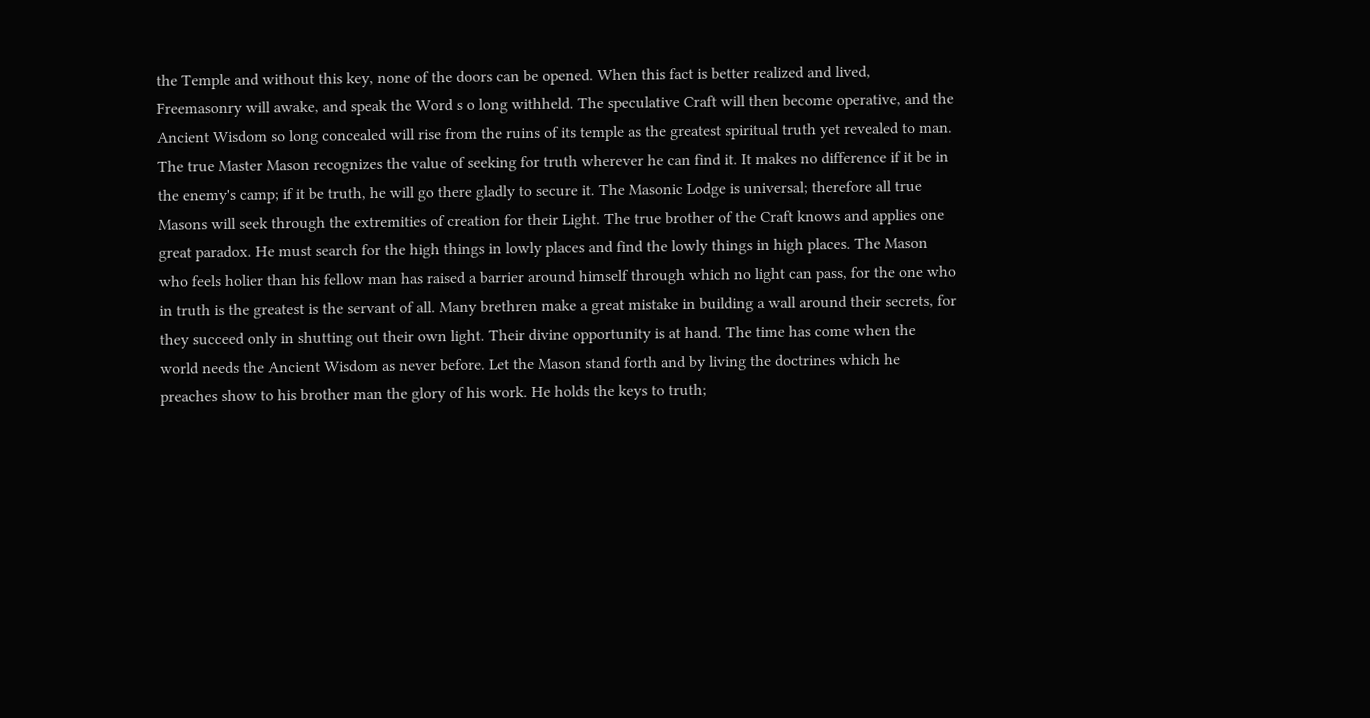the Temple and without this key, none of the doors can be opened. When this fact is better realized and lived, Freemasonry will awake, and speak the Word s o long withheld. The speculative Craft will then become operative, and the Ancient Wisdom so long concealed will rise from the ruins of its temple as the greatest spiritual truth yet revealed to man. The true Master Mason recognizes the value of seeking for truth wherever he can find it. It makes no difference if it be in the enemy's camp; if it be truth, he will go there gladly to secure it. The Masonic Lodge is universal; therefore all true Masons will seek through the extremities of creation for their Light. The true brother of the Craft knows and applies one great paradox. He must search for the high things in lowly places and find the lowly things in high places. The Mason who feels holier than his fellow man has raised a barrier around himself through which no light can pass, for the one who in truth is the greatest is the servant of all. Many brethren make a great mistake in building a wall around their secrets, for they succeed only in shutting out their own light. Their divine opportunity is at hand. The time has come when the world needs the Ancient Wisdom as never before. Let the Mason stand forth and by living the doctrines which he preaches show to his brother man the glory of his work. He holds the keys to truth;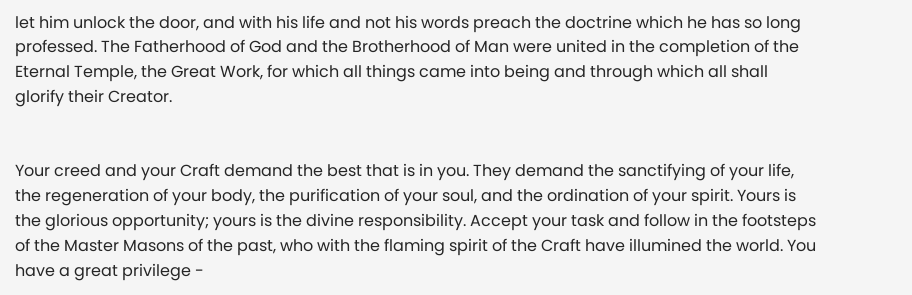let him unlock the door, and with his life and not his words preach the doctrine which he has so long professed. The Fatherhood of God and the Brotherhood of Man were united in the completion of the Eternal Temple, the Great Work, for which all things came into being and through which all shall glorify their Creator.


Your creed and your Craft demand the best that is in you. They demand the sanctifying of your life, the regeneration of your body, the purification of your soul, and the ordination of your spirit. Yours is the glorious opportunity; yours is the divine responsibility. Accept your task and follow in the footsteps of the Master Masons of the past, who with the flaming spirit of the Craft have illumined the world. You have a great privilege -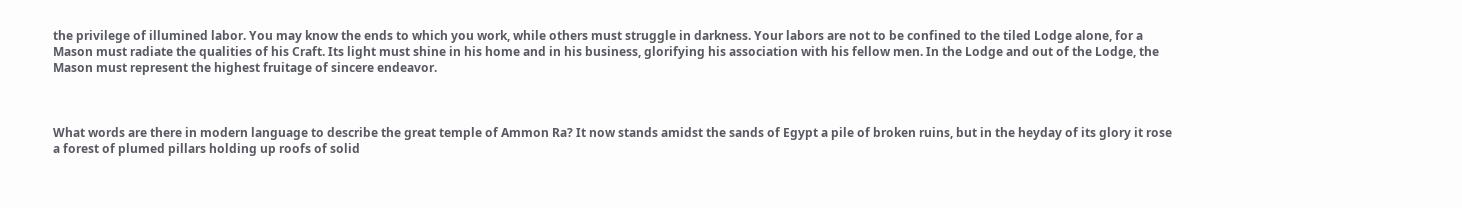the privilege of illumined labor. You may know the ends to which you work, while others must struggle in darkness. Your labors are not to be confined to the tiled Lodge alone, for a Mason must radiate the qualities of his Craft. Its light must shine in his home and in his business, glorifying his association with his fellow men. In the Lodge and out of the Lodge, the Mason must represent the highest fruitage of sincere endeavor.



What words are there in modern language to describe the great temple of Ammon Ra? It now stands amidst the sands of Egypt a pile of broken ruins, but in the heyday of its glory it rose a forest of plumed pillars holding up roofs of solid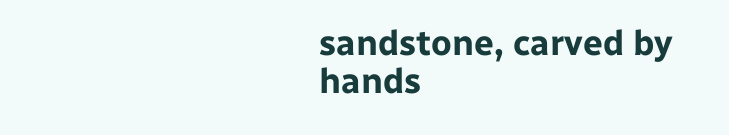sandstone, carved by hands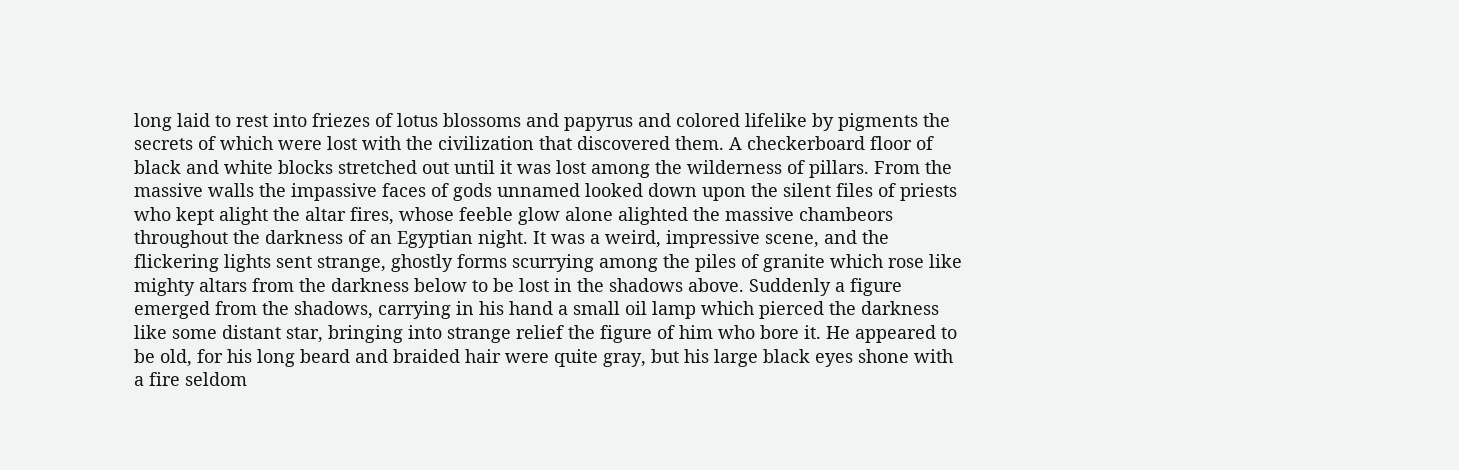long laid to rest into friezes of lotus blossoms and papyrus and colored lifelike by pigments the secrets of which were lost with the civilization that discovered them. A checkerboard floor of black and white blocks stretched out until it was lost among the wilderness of pillars. From the massive walls the impassive faces of gods unnamed looked down upon the silent files of priests who kept alight the altar fires, whose feeble glow alone alighted the massive chambeors throughout the darkness of an Egyptian night. It was a weird, impressive scene, and the flickering lights sent strange, ghostly forms scurrying among the piles of granite which rose like mighty altars from the darkness below to be lost in the shadows above. Suddenly a figure emerged from the shadows, carrying in his hand a small oil lamp which pierced the darkness like some distant star, bringing into strange relief the figure of him who bore it. He appeared to be old, for his long beard and braided hair were quite gray, but his large black eyes shone with a fire seldom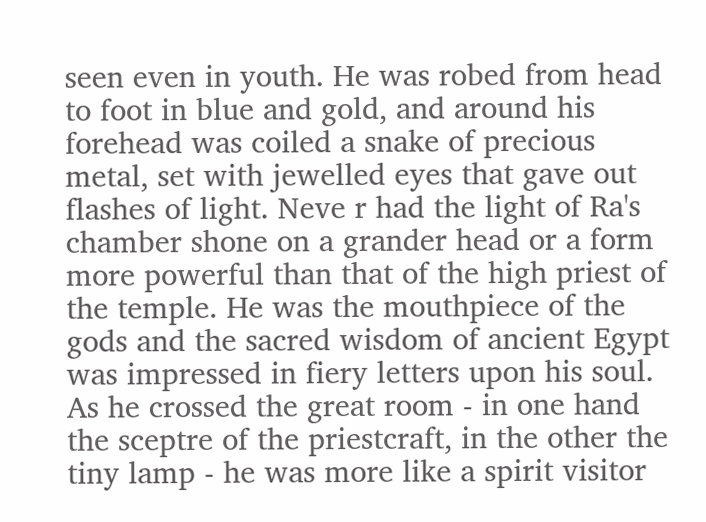seen even in youth. He was robed from head to foot in blue and gold, and around his forehead was coiled a snake of precious metal, set with jewelled eyes that gave out flashes of light. Neve r had the light of Ra's chamber shone on a grander head or a form more powerful than that of the high priest of the temple. He was the mouthpiece of the gods and the sacred wisdom of ancient Egypt was impressed in fiery letters upon his soul. As he crossed the great room - in one hand the sceptre of the priestcraft, in the other the tiny lamp - he was more like a spirit visitor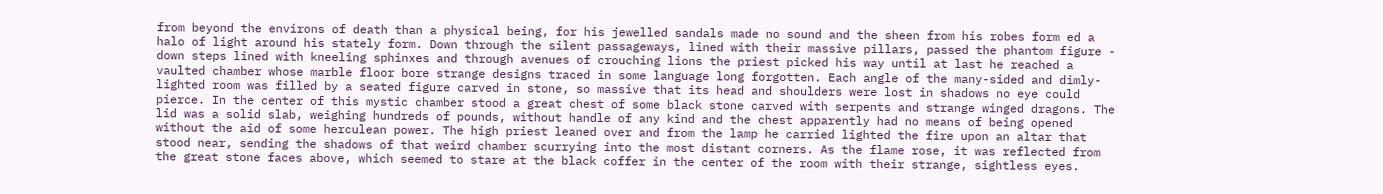from beyond the environs of death than a physical being, for his jewelled sandals made no sound and the sheen from his robes form ed a halo of light around his stately form. Down through the silent passageways, lined with their massive pillars, passed the phantom figure - down steps lined with kneeling sphinxes and through avenues of crouching lions the priest picked his way until at last he reached a vaulted chamber whose marble floor bore strange designs traced in some language long forgotten. Each angle of the many-sided and dimly-lighted room was filled by a seated figure carved in stone, so massive that its head and shoulders were lost in shadows no eye could pierce. In the center of this mystic chamber stood a great chest of some black stone carved with serpents and strange winged dragons. The lid was a solid slab, weighing hundreds of pounds, without handle of any kind and the chest apparently had no means of being opened without the aid of some herculean power. The high priest leaned over and from the lamp he carried lighted the fire upon an altar that stood near, sending the shadows of that weird chamber scurrying into the most distant corners. As the flame rose, it was reflected from the great stone faces above, which seemed to stare at the black coffer in the center of the room with their strange, sightless eyes.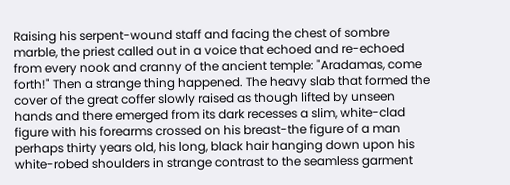Raising his serpent-wound staff and facing the chest of sombre marble, the priest called out in a voice that echoed and re-echoed from every nook and cranny of the ancient temple: "Aradamas, come forth!" Then a strange thing happened. The heavy slab that formed the cover of the great coffer slowly raised as though lifted by unseen hands and there emerged from its dark recesses a slim, white-clad figure with his forearms crossed on his breast-the figure of a man perhaps thirty years old, his long, black hair hanging down upon his white-robed shoulders in strange contrast to the seamless garment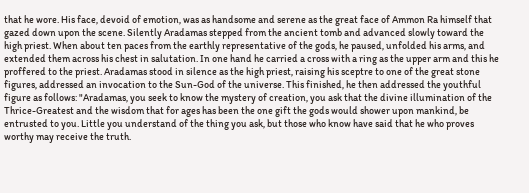that he wore. His face, devoid of emotion, was as handsome and serene as the great face of Ammon Ra himself that gazed down upon the scene. Silently Aradamas stepped from the ancient tomb and advanced slowly toward the high priest. When about ten paces from the earthly representative of the gods, he paused, unfolded his arms, and extended them across his chest in salutation. In one hand he carried a cross with a ring as the upper arm and this he proffered to the priest. Aradamas stood in silence as the high priest, raising his sceptre to one of the great stone figures, addressed an invocation to the Sun-God of the universe. This finished, he then addressed the youthful figure as follows: "Aradamas, you seek to know the mystery of creation, you ask that the divine illumination of the Thrice-Greatest and the wisdom that for ages has been the one gift the gods would shower upon mankind, be entrusted to you. Little you understand of the thing you ask, but those who know have said that he who proves worthy may receive the truth.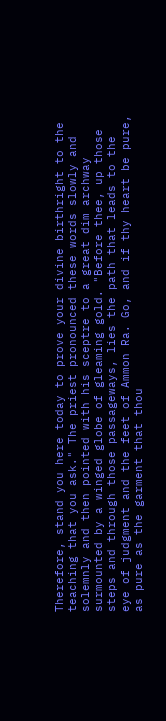Therefore, stand you here today to prove your divine birthright to the teaching that you ask." The priest pronounced these words slowly and solemnly and then pointed with his sceptre to a great dim archway surmounted by a winged globe of gleaming gold. "Before thee, up those steps and through those passageways, lies the path that leads to the eye of judgment and the feet of Ammon Ra. Go, and if thy heart be pure, as pure as the garment that thou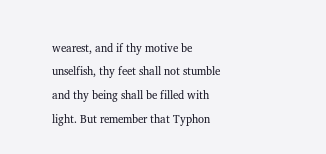wearest, and if thy motive be unselfish, thy feet shall not stumble and thy being shall be filled with light. But remember that Typhon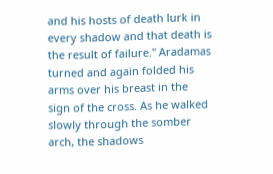and his hosts of death lurk in every shadow and that death is the result of failure." Aradamas turned and again folded his arms over his breast in the sign of the cross. As he walked slowly through the somber arch, the shadows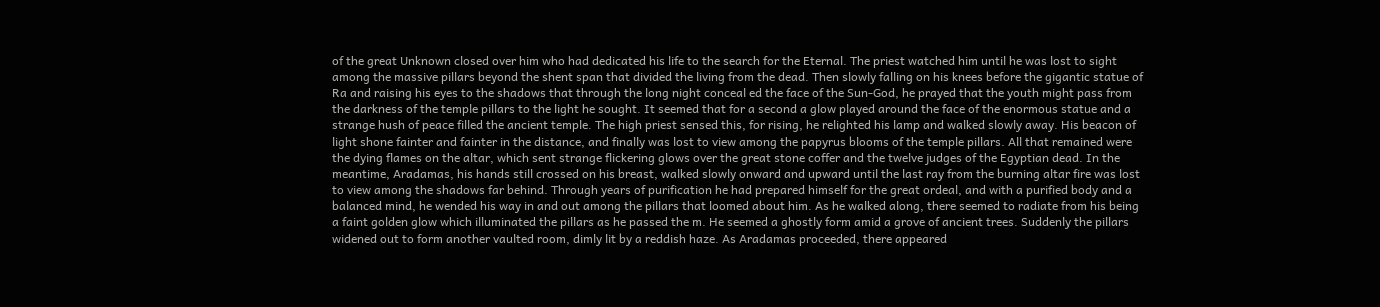of the great Unknown closed over him who had dedicated his life to the search for the Eternal. The priest watched him until he was lost to sight among the massive pillars beyond the shent span that divided the living from the dead. Then slowly falling on his knees before the gigantic statue of Ra and raising his eyes to the shadows that through the long night conceal ed the face of the Sun-God, he prayed that the youth might pass from the darkness of the temple pillars to the light he sought. It seemed that for a second a glow played around the face of the enormous statue and a strange hush of peace filled the ancient temple. The high priest sensed this, for rising, he relighted his lamp and walked slowly away. His beacon of light shone fainter and fainter in the distance, and finally was lost to view among the papyrus blooms of the temple pillars. All that remained were the dying flames on the altar, which sent strange flickering glows over the great stone coffer and the twelve judges of the Egyptian dead. In the meantime, Aradamas, his hands still crossed on his breast, walked slowly onward and upward until the last ray from the burning altar fire was lost to view among the shadows far behind. Through years of purification he had prepared himself for the great ordeal, and with a purified body and a balanced mind, he wended his way in and out among the pillars that loomed about him. As he walked along, there seemed to radiate from his being a faint golden glow which illuminated the pillars as he passed the m. He seemed a ghostly form amid a grove of ancient trees. Suddenly the pillars widened out to form another vaulted room, dimly lit by a reddish haze. As Aradamas proceeded, there appeared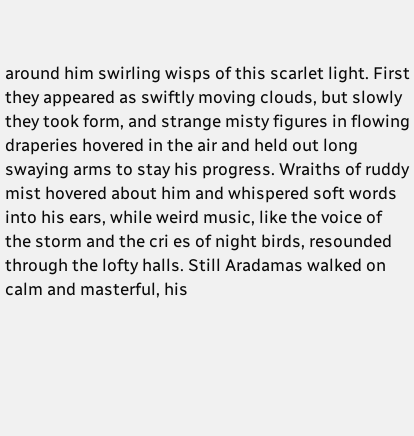around him swirling wisps of this scarlet light. First they appeared as swiftly moving clouds, but slowly they took form, and strange misty figures in flowing draperies hovered in the air and held out long swaying arms to stay his progress. Wraiths of ruddy mist hovered about him and whispered soft words into his ears, while weird music, like the voice of the storm and the cri es of night birds, resounded through the lofty halls. Still Aradamas walked on calm and masterful, his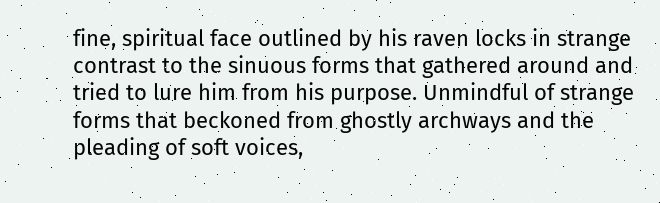fine, spiritual face outlined by his raven locks in strange contrast to the sinuous forms that gathered around and tried to lure him from his purpose. Unmindful of strange forms that beckoned from ghostly archways and the pleading of soft voices,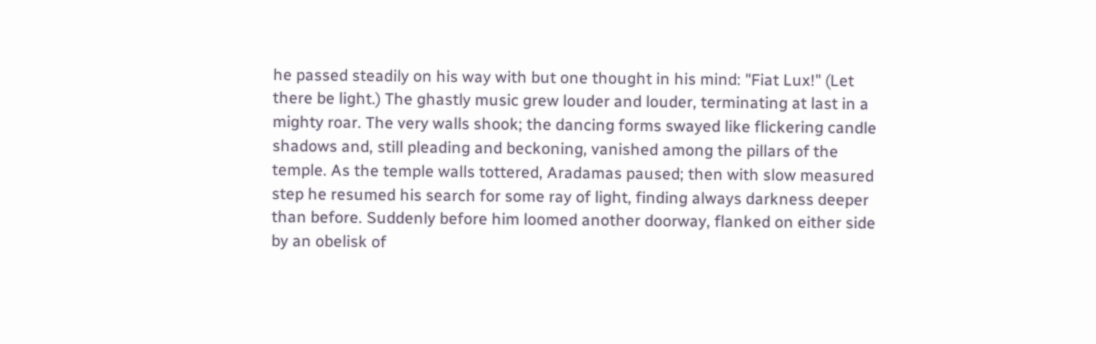he passed steadily on his way with but one thought in his mind: "Fiat Lux!" (Let there be light.) The ghastly music grew louder and louder, terminating at last in a mighty roar. The very walls shook; the dancing forms swayed like flickering candle shadows and, still pleading and beckoning, vanished among the pillars of the temple. As the temple walls tottered, Aradamas paused; then with slow measured step he resumed his search for some ray of light, finding always darkness deeper than before. Suddenly before him loomed another doorway, flanked on either side by an obelisk of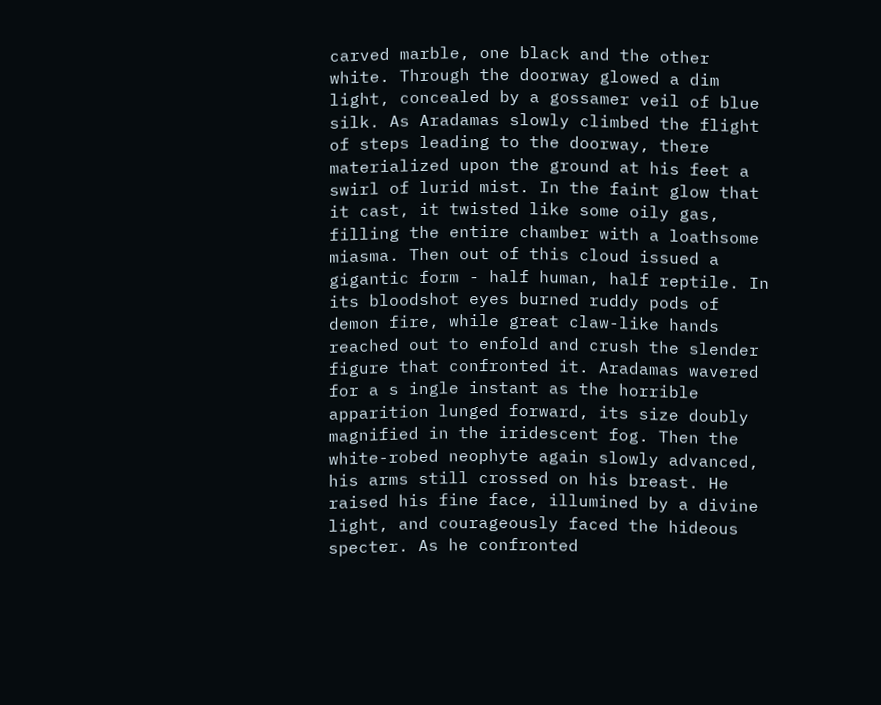carved marble, one black and the other white. Through the doorway glowed a dim light, concealed by a gossamer veil of blue silk. As Aradamas slowly climbed the flight of steps leading to the doorway, there materialized upon the ground at his feet a swirl of lurid mist. In the faint glow that it cast, it twisted like some oily gas, filling the entire chamber with a loathsome miasma. Then out of this cloud issued a gigantic form - half human, half reptile. In its bloodshot eyes burned ruddy pods of demon fire, while great claw-like hands reached out to enfold and crush the slender figure that confronted it. Aradamas wavered for a s ingle instant as the horrible apparition lunged forward, its size doubly magnified in the iridescent fog. Then the white-robed neophyte again slowly advanced, his arms still crossed on his breast. He raised his fine face, illumined by a divine light, and courageously faced the hideous specter. As he confronted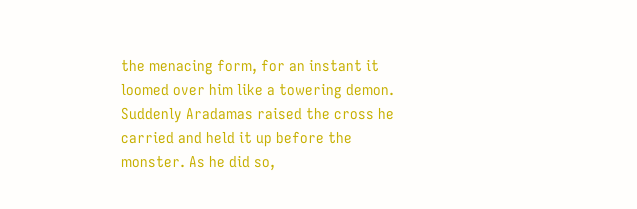the menacing form, for an instant it loomed over him like a towering demon. Suddenly Aradamas raised the cross he carried and held it up before the monster. As he did so,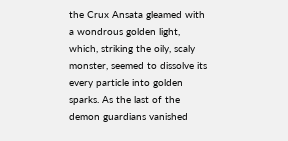the Crux Ansata gleamed with a wondrous golden light, which, striking the oily, scaly monster, seemed to dissolve its every particle into golden sparks. As the last of the demon guardians vanished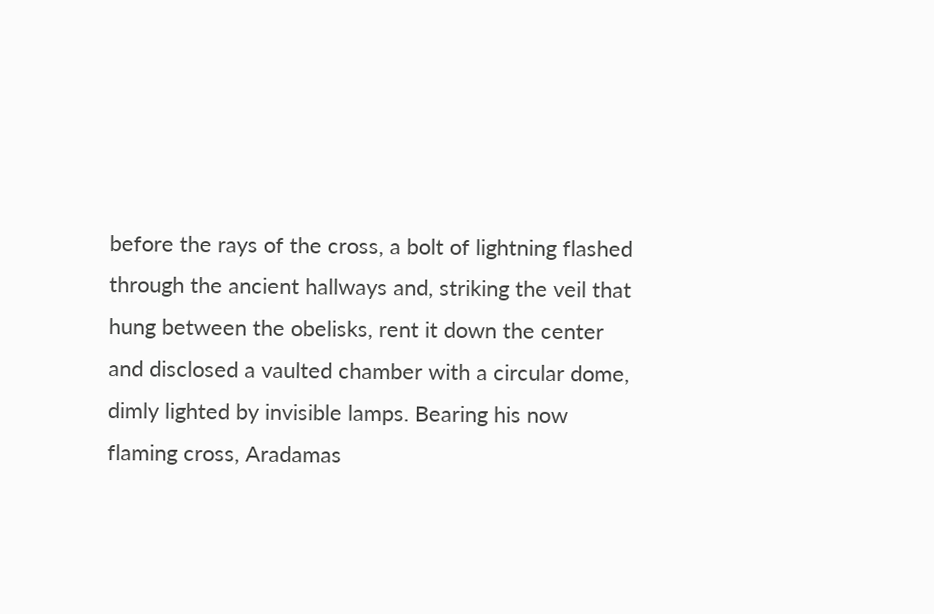before the rays of the cross, a bolt of lightning flashed through the ancient hallways and, striking the veil that hung between the obelisks, rent it down the center and disclosed a vaulted chamber with a circular dome, dimly lighted by invisible lamps. Bearing his now flaming cross, Aradamas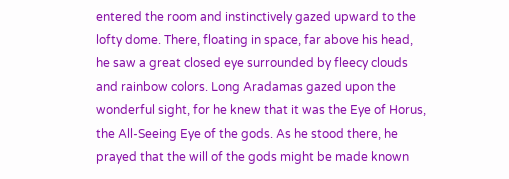entered the room and instinctively gazed upward to the lofty dome. There, floating in space, far above his head, he saw a great closed eye surrounded by fleecy clouds and rainbow colors. Long Aradamas gazed upon the wonderful sight, for he knew that it was the Eye of Horus, the All-Seeing Eye of the gods. As he stood there, he prayed that the will of the gods might be made known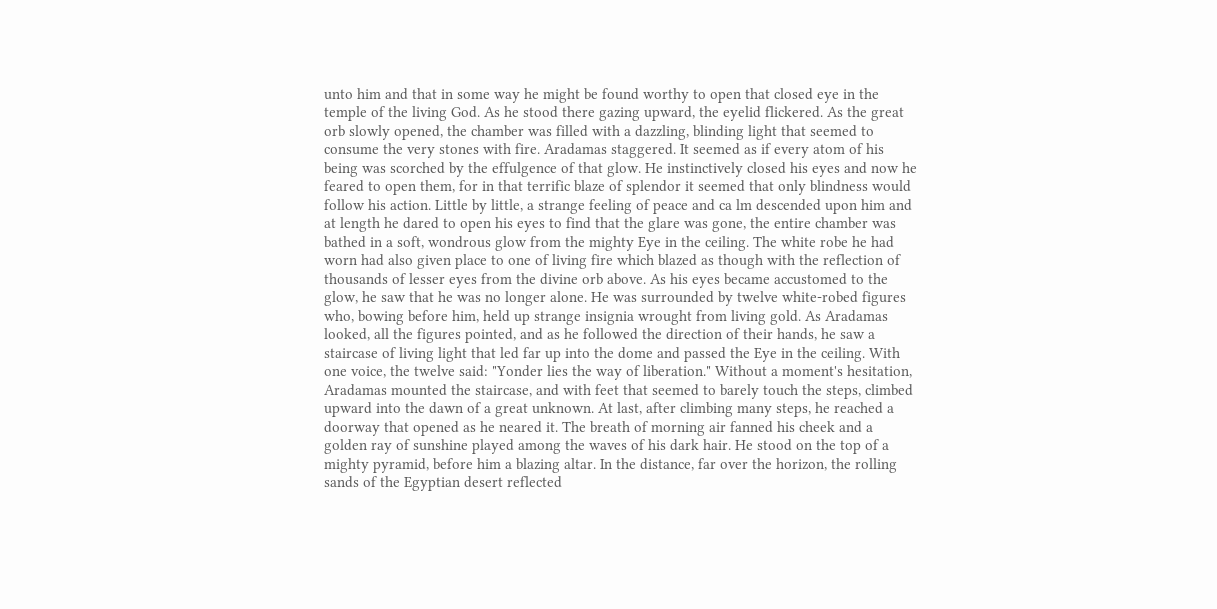unto him and that in some way he might be found worthy to open that closed eye in the temple of the living God. As he stood there gazing upward, the eyelid flickered. As the great orb slowly opened, the chamber was filled with a dazzling, blinding light that seemed to consume the very stones with fire. Aradamas staggered. It seemed as if every atom of his being was scorched by the effulgence of that glow. He instinctively closed his eyes and now he feared to open them, for in that terrific blaze of splendor it seemed that only blindness would follow his action. Little by little, a strange feeling of peace and ca lm descended upon him and at length he dared to open his eyes to find that the glare was gone, the entire chamber was bathed in a soft, wondrous glow from the mighty Eye in the ceiling. The white robe he had worn had also given place to one of living fire which blazed as though with the reflection of thousands of lesser eyes from the divine orb above. As his eyes became accustomed to the glow, he saw that he was no longer alone. He was surrounded by twelve white-robed figures who, bowing before him, held up strange insignia wrought from living gold. As Aradamas looked, all the figures pointed, and as he followed the direction of their hands, he saw a staircase of living light that led far up into the dome and passed the Eye in the ceiling. With one voice, the twelve said: "Yonder lies the way of liberation." Without a moment's hesitation, Aradamas mounted the staircase, and with feet that seemed to barely touch the steps, climbed upward into the dawn of a great unknown. At last, after climbing many steps, he reached a doorway that opened as he neared it. The breath of morning air fanned his cheek and a golden ray of sunshine played among the waves of his dark hair. He stood on the top of a mighty pyramid, before him a blazing altar. In the distance, far over the horizon, the rolling sands of the Egyptian desert reflected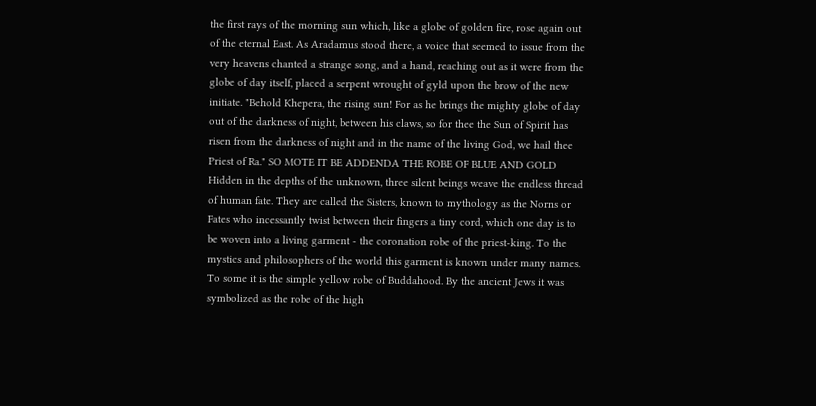the first rays of the morning sun which, like a globe of golden fire, rose again out of the eternal East. As Aradamus stood there, a voice that seemed to issue from the very heavens chanted a strange song, and a hand, reaching out as it were from the globe of day itself, placed a serpent wrought of gyld upon the brow of the new initiate. "Behold Khepera, the rising sun! For as he brings the mighty globe of day out of the darkness of night, between his claws, so for thee the Sun of Spirit has risen from the darkness of night and in the name of the living God, we hail thee Priest of Ra." SO MOTE IT BE ADDENDA THE ROBE OF BLUE AND GOLD Hidden in the depths of the unknown, three silent beings weave the endless thread of human fate. They are called the Sisters, known to mythology as the Norns or Fates who incessantly twist between their fingers a tiny cord, which one day is to be woven into a living garment - the coronation robe of the priest-king. To the mystics and philosophers of the world this garment is known under many names. To some it is the simple yellow robe of Buddahood. By the ancient Jews it was symbolized as the robe of the high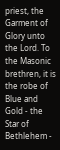priest, the Garment of Glory unto the Lord. To the Masonic brethren, it is the robe of Blue and Gold - the Star of Bethlehem -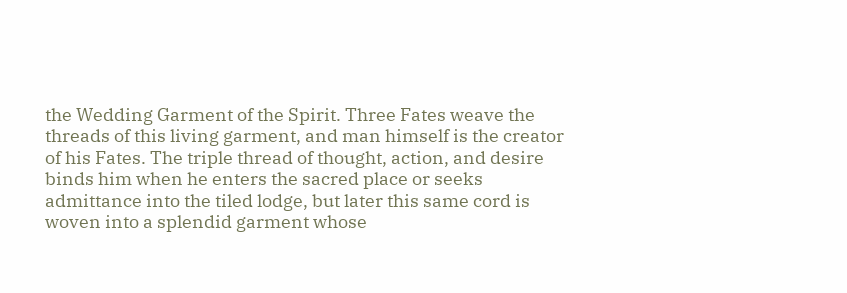the Wedding Garment of the Spirit. Three Fates weave the threads of this living garment, and man himself is the creator of his Fates. The triple thread of thought, action, and desire binds him when he enters the sacred place or seeks admittance into the tiled lodge, but later this same cord is woven into a splendid garment whose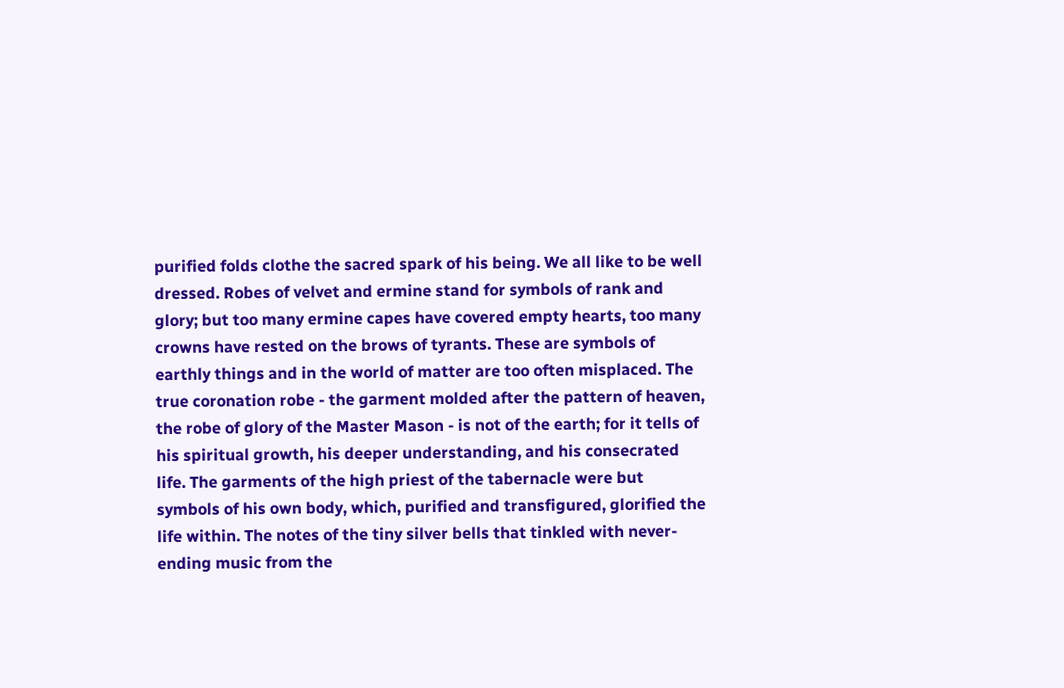purified folds clothe the sacred spark of his being. We all like to be well dressed. Robes of velvet and ermine stand for symbols of rank and glory; but too many ermine capes have covered empty hearts, too many crowns have rested on the brows of tyrants. These are symbols of earthly things and in the world of matter are too often misplaced. The true coronation robe - the garment molded after the pattern of heaven, the robe of glory of the Master Mason - is not of the earth; for it tells of his spiritual growth, his deeper understanding, and his consecrated life. The garments of the high priest of the tabernacle were but symbols of his own body, which, purified and transfigured, glorified the life within. The notes of the tiny silver bells that tinkled with never-ending music from the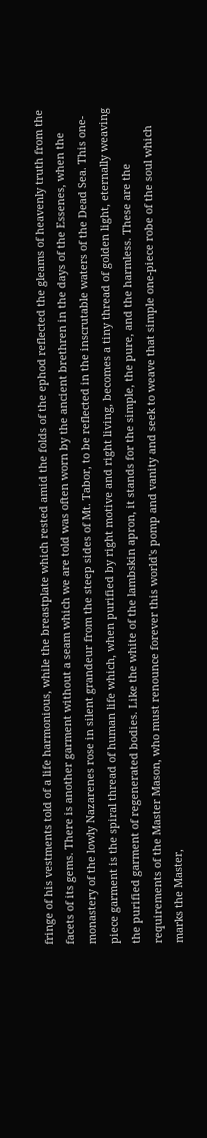fringe of his vestments told of a life harmonious, while the breastplate which rested amid the folds of the ephod reflected the gleams of heavenly truth from the facets of its gems. There is another garment without a seam which we are told was often worn by the ancient brethren in the days of the Essenes, when the monastery of the lowly Nazarenes rose in silent grandeur from the steep sides of Mt. Tabor, to be reflected in the inscrutable waters of the Dead Sea. This one-piece garment is the spiral thread of human life which, when purified by right motive and right living, becomes a tiny thread of golden light, eternally weaving the purified garment of regenerated bodies. Like the white of the lambskin apron, it stands for the simple, the pure, and the harmless. These are the requirements of the Master Mason, who must renounce forever this world's pomp and vanity and seek to weave that simple one-piece robe of the soul which marks the Master,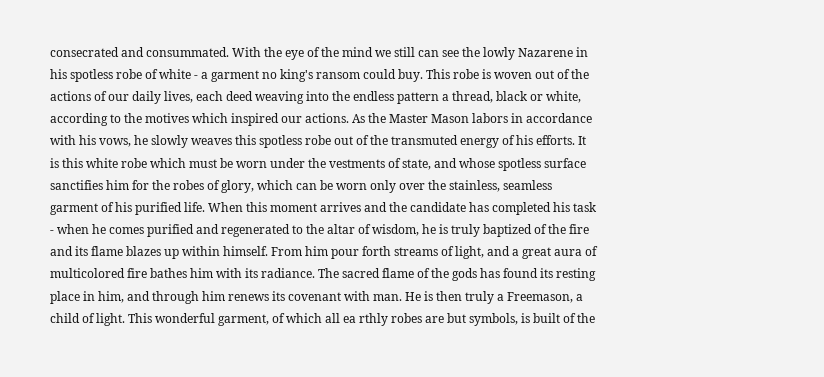consecrated and consummated. With the eye of the mind we still can see the lowly Nazarene in his spotless robe of white - a garment no king's ransom could buy. This robe is woven out of the actions of our daily lives, each deed weaving into the endless pattern a thread, black or white, according to the motives which inspired our actions. As the Master Mason labors in accordance with his vows, he slowly weaves this spotless robe out of the transmuted energy of his efforts. It is this white robe which must be worn under the vestments of state, and whose spotless surface sanctifies him for the robes of glory, which can be worn only over the stainless, seamless garment of his purified life. When this moment arrives and the candidate has completed his task - when he comes purified and regenerated to the altar of wisdom, he is truly baptized of the fire and its flame blazes up within himself. From him pour forth streams of light, and a great aura of multicolored fire bathes him with its radiance. The sacred flame of the gods has found its resting place in him, and through him renews its covenant with man. He is then truly a Freemason, a child of light. This wonderful garment, of which all ea rthly robes are but symbols, is built of the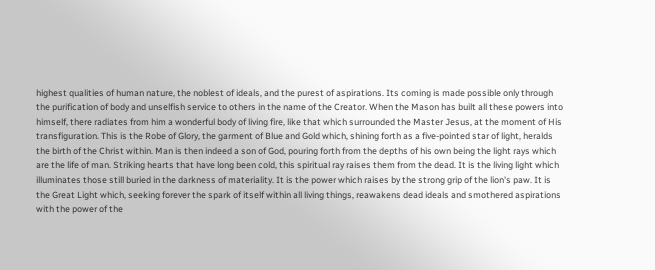highest qualities of human nature, the noblest of ideals, and the purest of aspirations. Its coming is made possible only through the purification of body and unselfish service to others in the name of the Creator. When the Mason has built all these powers into himself, there radiates from him a wonderful body of living fire, like that which surrounded the Master Jesus, at the moment of His transfiguration. This is the Robe of Glory, the garment of Blue and Gold which, shining forth as a five-pointed star of light, heralds the birth of the Christ within. Man is then indeed a son of God, pouring forth from the depths of his own being the light rays which are the life of man. Striking hearts that have long been cold, this spiritual ray raises them from the dead. It is the living light which illuminates those still buried in the darkness of materiality. It is the power which raises by the strong grip of the lion's paw. It is the Great Light which, seeking forever the spark of itself within all living things, reawakens dead ideals and smothered aspirations with the power of the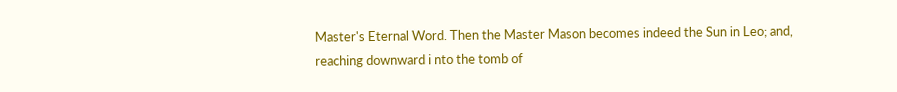Master's Eternal Word. Then the Master Mason becomes indeed the Sun in Leo; and, reaching downward i nto the tomb of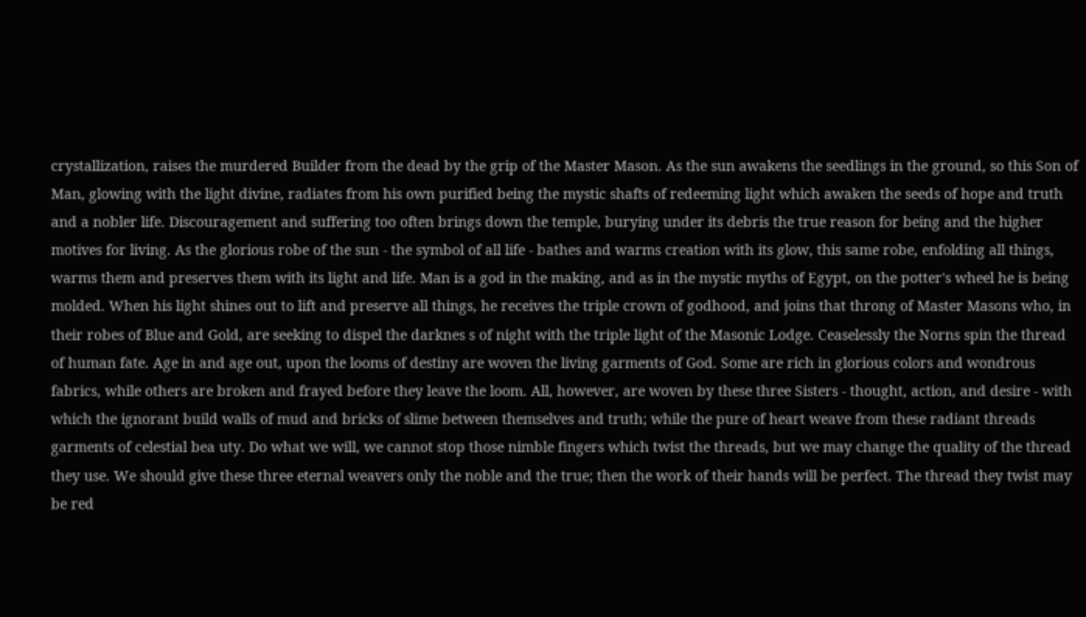crystallization, raises the murdered Builder from the dead by the grip of the Master Mason. As the sun awakens the seedlings in the ground, so this Son of Man, glowing with the light divine, radiates from his own purified being the mystic shafts of redeeming light which awaken the seeds of hope and truth and a nobler life. Discouragement and suffering too often brings down the temple, burying under its debris the true reason for being and the higher motives for living. As the glorious robe of the sun - the symbol of all life - bathes and warms creation with its glow, this same robe, enfolding all things, warms them and preserves them with its light and life. Man is a god in the making, and as in the mystic myths of Egypt, on the potter's wheel he is being molded. When his light shines out to lift and preserve all things, he receives the triple crown of godhood, and joins that throng of Master Masons who, in their robes of Blue and Gold, are seeking to dispel the darknes s of night with the triple light of the Masonic Lodge. Ceaselessly the Norns spin the thread of human fate. Age in and age out, upon the looms of destiny are woven the living garments of God. Some are rich in glorious colors and wondrous fabrics, while others are broken and frayed before they leave the loom. All, however, are woven by these three Sisters - thought, action, and desire - with which the ignorant build walls of mud and bricks of slime between themselves and truth; while the pure of heart weave from these radiant threads garments of celestial bea uty. Do what we will, we cannot stop those nimble fingers which twist the threads, but we may change the quality of the thread they use. We should give these three eternal weavers only the noble and the true; then the work of their hands will be perfect. The thread they twist may be red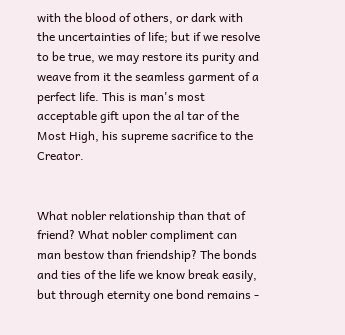with the blood of others, or dark with the uncertainties of life; but if we resolve to be true, we may restore its purity and weave from it the seamless garment of a perfect life. This is man's most acceptable gift upon the al tar of the Most High, his supreme sacrifice to the Creator.


What nobler relationship than that of friend? What nobler compliment can man bestow than friendship? The bonds and ties of the life we know break easily, but through eternity one bond remains -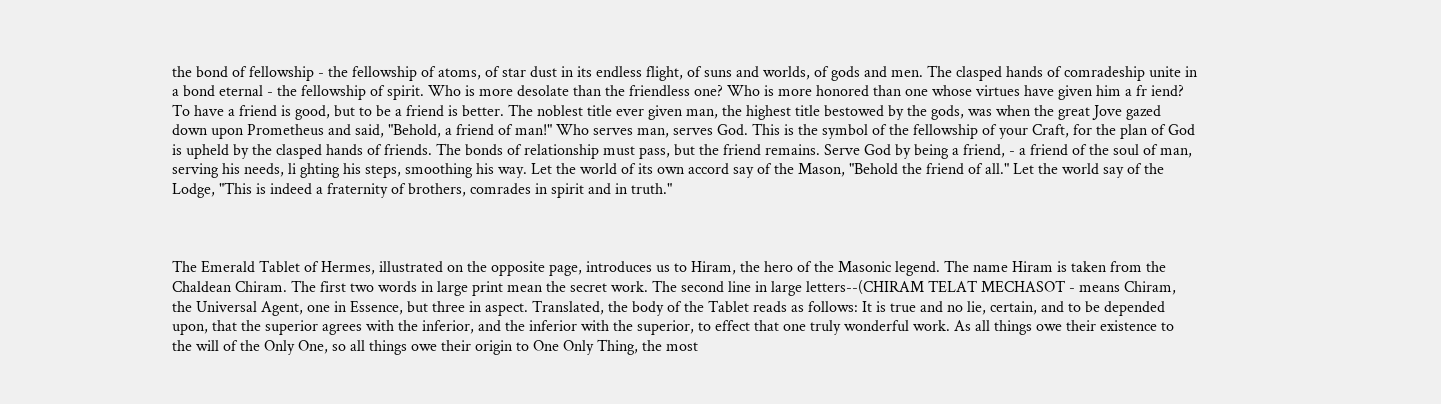the bond of fellowship - the fellowship of atoms, of star dust in its endless flight, of suns and worlds, of gods and men. The clasped hands of comradeship unite in a bond eternal - the fellowship of spirit. Who is more desolate than the friendless one? Who is more honored than one whose virtues have given him a fr iend? To have a friend is good, but to be a friend is better. The noblest title ever given man, the highest title bestowed by the gods, was when the great Jove gazed down upon Prometheus and said, "Behold, a friend of man!" Who serves man, serves God. This is the symbol of the fellowship of your Craft, for the plan of God is upheld by the clasped hands of friends. The bonds of relationship must pass, but the friend remains. Serve God by being a friend, - a friend of the soul of man, serving his needs, li ghting his steps, smoothing his way. Let the world of its own accord say of the Mason, "Behold the friend of all." Let the world say of the Lodge, "This is indeed a fraternity of brothers, comrades in spirit and in truth."



The Emerald Tablet of Hermes, illustrated on the opposite page, introduces us to Hiram, the hero of the Masonic legend. The name Hiram is taken from the Chaldean Chiram. The first two words in large print mean the secret work. The second line in large letters--(CHIRAM TELAT MECHASOT - means Chiram, the Universal Agent, one in Essence, but three in aspect. Translated, the body of the Tablet reads as follows: It is true and no lie, certain, and to be depended upon, that the superior agrees with the inferior, and the inferior with the superior, to effect that one truly wonderful work. As all things owe their existence to the will of the Only One, so all things owe their origin to One Only Thing, the most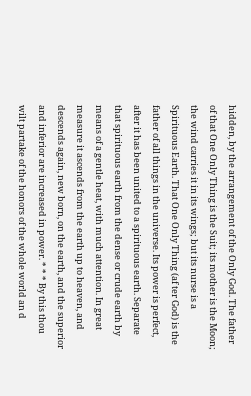hidden, by the arrangement of the Only God. The father of that One Only Thing is the Suit; its mother is the Moon; the wind carries it in its wings; but its nurse is a Spirituous Earth. That One Only Thing (af ter God) is the father of all things in the universe. Its power is perfect, after it has been united to a spirituous earth. Separate that spirituous earth from the dense or crude earth by means of a gentle heat, with much attention. In great measure it ascends from the earth up to heaven, and descends again, new born, on the earth, and the superior and inferior are increased in power. * * * By this thou wilt partake of the honors of the whole world an d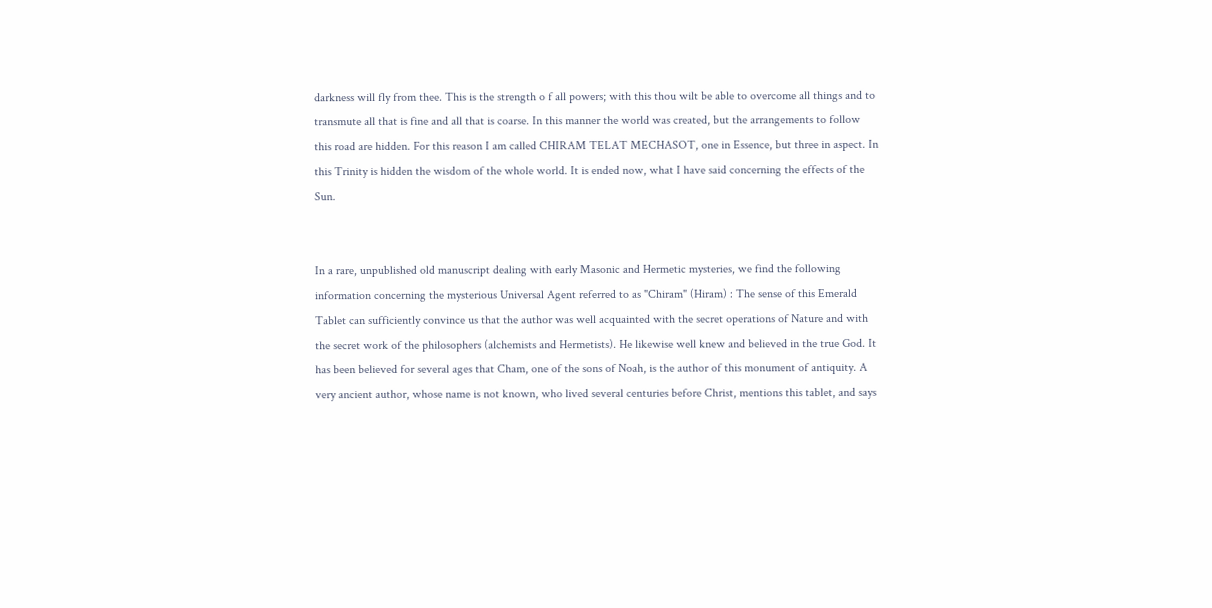darkness will fly from thee. This is the strength o f all powers; with this thou wilt be able to overcome all things and to transmute all that is fine and all that is coarse. In this manner the world was created, but the arrangements to follow this road are hidden. For this reason I am called CHIRAM TELAT MECHASOT, one in Essence, but three in aspect. In this Trinity is hidden the wisdom of the whole world. It is ended now, what I have said concerning the effects of the Sun.


In a rare, unpublished old manuscript dealing with early Masonic and Hermetic mysteries, we find the following information concerning the mysterious Universal Agent referred to as "Chiram" (Hiram) : The sense of this Emerald Tablet can sufficiently convince us that the author was well acquainted with the secret operations of Nature and with the secret work of the philosophers (alchemists and Hermetists). He likewise well knew and believed in the true God. It has been believed for several ages that Cham, one of the sons of Noah, is the author of this monument of antiquity. A very ancient author, whose name is not known, who lived several centuries before Christ, mentions this tablet, and says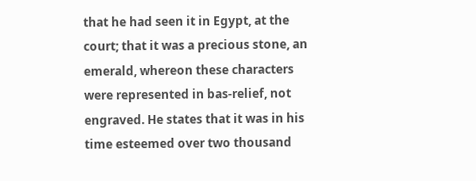that he had seen it in Egypt, at the court; that it was a precious stone, an emerald, whereon these characters were represented in bas-relief, not engraved. He states that it was in his time esteemed over two thousand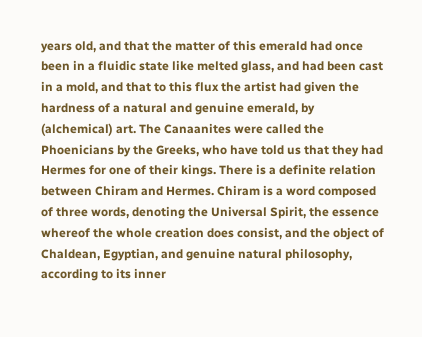years old, and that the matter of this emerald had once been in a fluidic state like melted glass, and had been cast in a mold, and that to this flux the artist had given the hardness of a natural and genuine emerald, by (alchemical) art. The Canaanites were called the Phoenicians by the Greeks, who have told us that they had Hermes for one of their kings. There is a definite relation between Chiram and Hermes. Chiram is a word composed of three words, denoting the Universal Spirit, the essence whereof the whole creation does consist, and the object of Chaldean, Egyptian, and genuine natural philosophy, according to its inner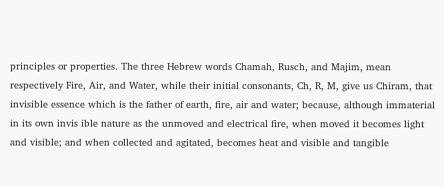principles or properties. The three Hebrew words Chamah, Rusch, and Majim, mean respectively Fire, Air, and Water, while their initial consonants, Ch, R, M, give us Chiram, that invisible essence which is the father of earth, fire, air and water; because, although immaterial in its own invis ible nature as the unmoved and electrical fire, when moved it becomes light and visible; and when collected and agitated, becomes heat and visible and tangible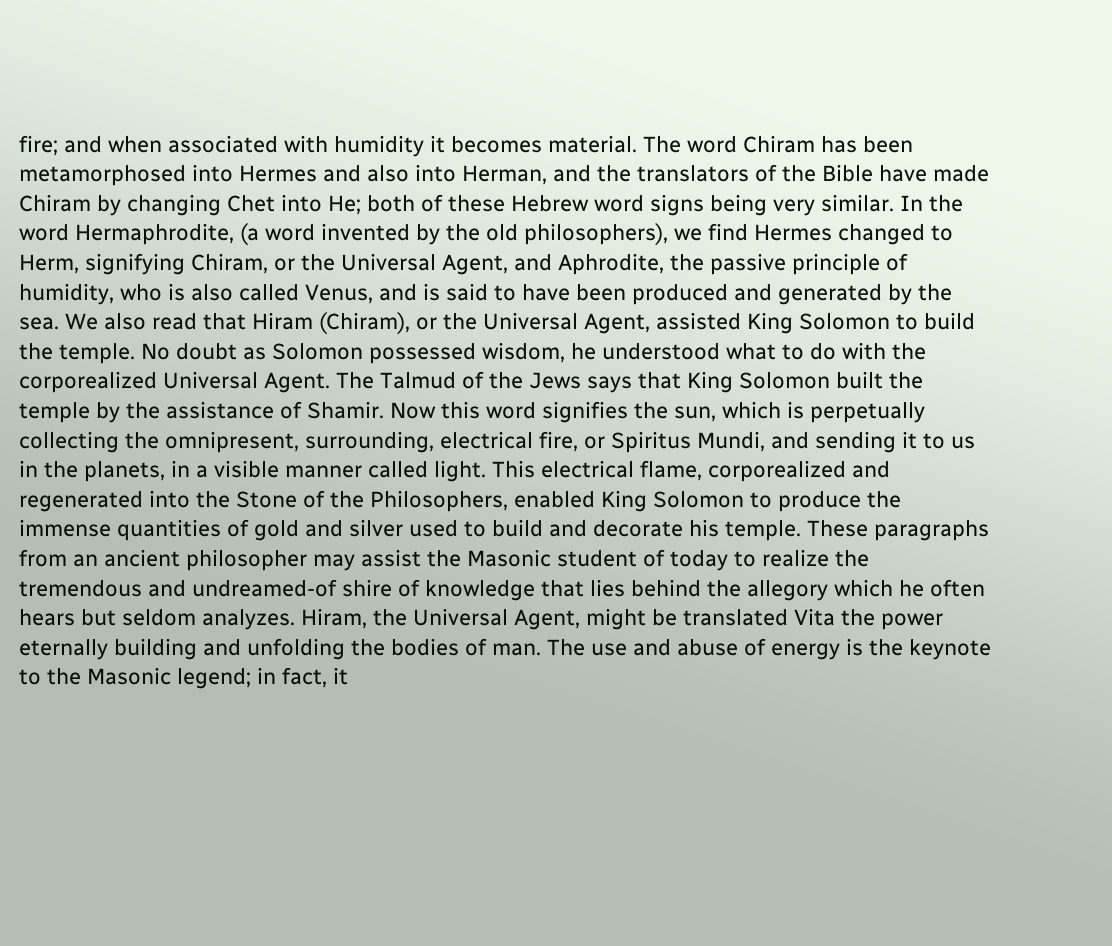fire; and when associated with humidity it becomes material. The word Chiram has been metamorphosed into Hermes and also into Herman, and the translators of the Bible have made Chiram by changing Chet into He; both of these Hebrew word signs being very similar. In the word Hermaphrodite, (a word invented by the old philosophers), we find Hermes changed to Herm, signifying Chiram, or the Universal Agent, and Aphrodite, the passive principle of humidity, who is also called Venus, and is said to have been produced and generated by the sea. We also read that Hiram (Chiram), or the Universal Agent, assisted King Solomon to build the temple. No doubt as Solomon possessed wisdom, he understood what to do with the corporealized Universal Agent. The Talmud of the Jews says that King Solomon built the temple by the assistance of Shamir. Now this word signifies the sun, which is perpetually collecting the omnipresent, surrounding, electrical fire, or Spiritus Mundi, and sending it to us in the planets, in a visible manner called light. This electrical flame, corporealized and regenerated into the Stone of the Philosophers, enabled King Solomon to produce the immense quantities of gold and silver used to build and decorate his temple. These paragraphs from an ancient philosopher may assist the Masonic student of today to realize the tremendous and undreamed-of shire of knowledge that lies behind the allegory which he often hears but seldom analyzes. Hiram, the Universal Agent, might be translated Vita the power eternally building and unfolding the bodies of man. The use and abuse of energy is the keynote to the Masonic legend; in fact, it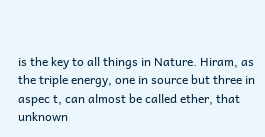is the key to all things in Nature. Hiram, as the triple energy, one in source but three in aspec t, can almost be called ether, that unknown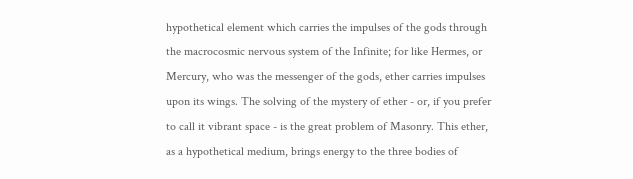hypothetical element which carries the impulses of the gods through the macrocosmic nervous system of the Infinite; for like Hermes, or Mercury, who was the messenger of the gods, ether carries impulses upon its wings. The solving of the mystery of ether - or, if you prefer to call it vibrant space - is the great problem of Masonry. This ether, as a hypothetical medium, brings energy to the three bodies of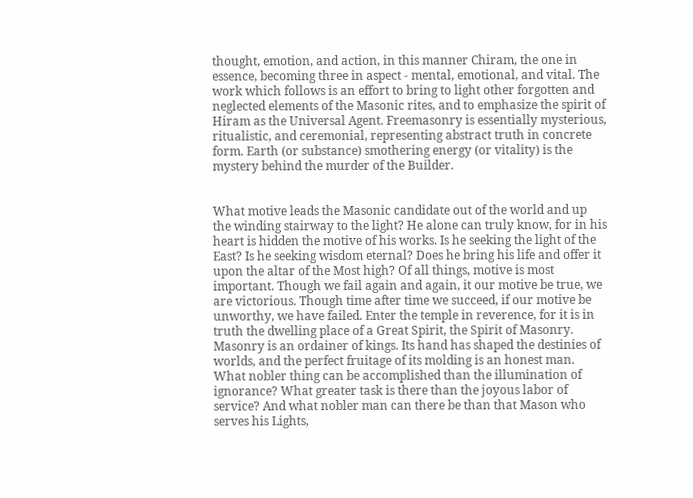thought, emotion, and action, in this manner Chiram, the one in essence, becoming three in aspect - mental, emotional, and vital. The work which follows is an effort to bring to light other forgotten and neglected elements of the Masonic rites, and to emphasize the spirit of Hiram as the Universal Agent. Freemasonry is essentially mysterious, ritualistic, and ceremonial, representing abstract truth in concrete form. Earth (or substance) smothering energy (or vitality) is the mystery behind the murder of the Builder.


What motive leads the Masonic candidate out of the world and up the winding stairway to the light? He alone can truly know, for in his heart is hidden the motive of his works. Is he seeking the light of the East? Is he seeking wisdom eternal? Does he bring his life and offer it upon the altar of the Most high? Of all things, motive is most important. Though we fail again and again, it our motive be true, we are victorious. Though time after time we succeed, if our motive be unworthy, we have failed. Enter the temple in reverence, for it is in truth the dwelling place of a Great Spirit, the Spirit of Masonry. Masonry is an ordainer of kings. Its hand has shaped the destinies of worlds, and the perfect fruitage of its molding is an honest man. What nobler thing can be accomplished than the illumination of ignorance? What greater task is there than the joyous labor of service? And what nobler man can there be than that Mason who serves his Lights,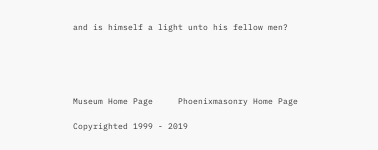and is himself a light unto his fellow men?





Museum Home Page     Phoenixmasonry Home Page

Copyrighted 1999 - 2019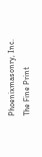Phoenixmasonry, Inc.      The Fine Print